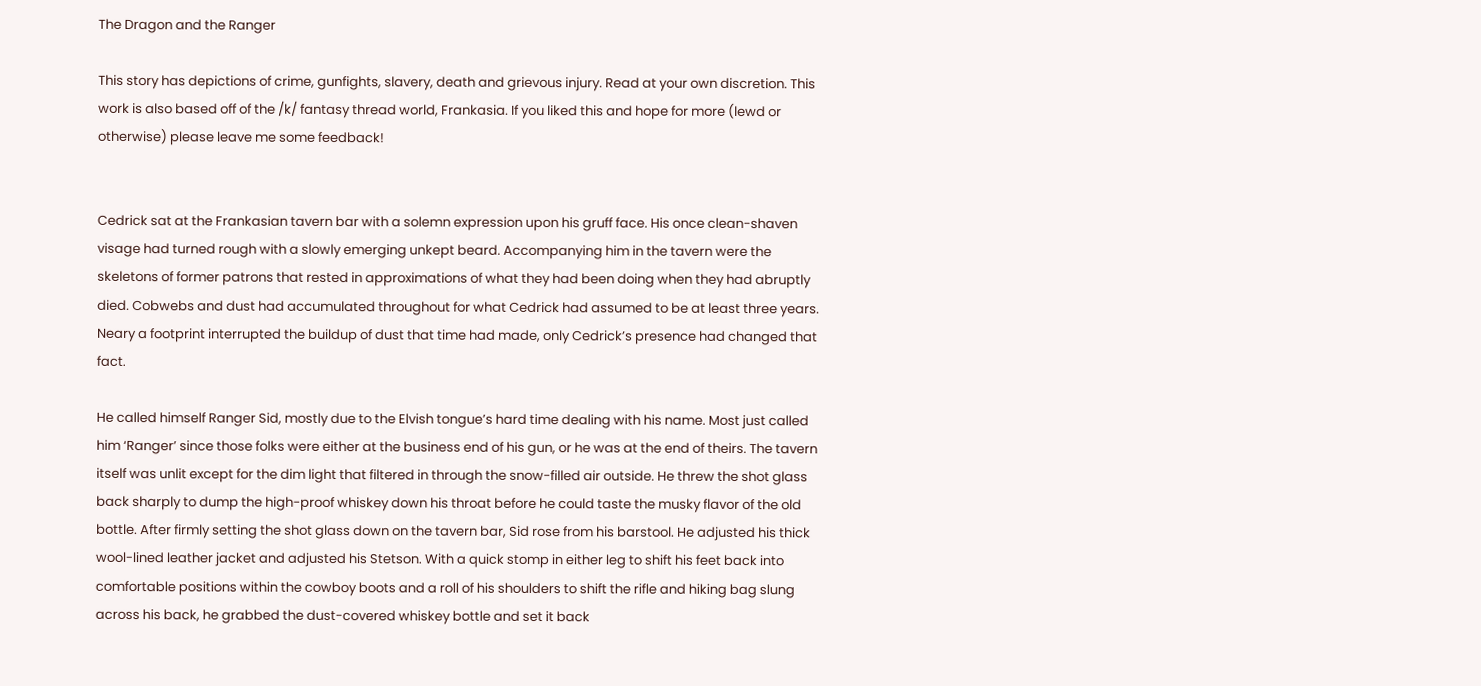The Dragon and the Ranger

This story has depictions of crime, gunfights, slavery, death and grievous injury. Read at your own discretion. This work is also based off of the /k/ fantasy thread world, Frankasia. If you liked this and hope for more (lewd or otherwise) please leave me some feedback!


Cedrick sat at the Frankasian tavern bar with a solemn expression upon his gruff face. His once clean-shaven visage had turned rough with a slowly emerging unkept beard. Accompanying him in the tavern were the skeletons of former patrons that rested in approximations of what they had been doing when they had abruptly died. Cobwebs and dust had accumulated throughout for what Cedrick had assumed to be at least three years. Neary a footprint interrupted the buildup of dust that time had made, only Cedrick’s presence had changed that fact.

He called himself Ranger Sid, mostly due to the Elvish tongue’s hard time dealing with his name. Most just called him ‘Ranger’ since those folks were either at the business end of his gun, or he was at the end of theirs. The tavern itself was unlit except for the dim light that filtered in through the snow-filled air outside. He threw the shot glass back sharply to dump the high-proof whiskey down his throat before he could taste the musky flavor of the old bottle. After firmly setting the shot glass down on the tavern bar, Sid rose from his barstool. He adjusted his thick wool-lined leather jacket and adjusted his Stetson. With a quick stomp in either leg to shift his feet back into comfortable positions within the cowboy boots and a roll of his shoulders to shift the rifle and hiking bag slung across his back, he grabbed the dust-covered whiskey bottle and set it back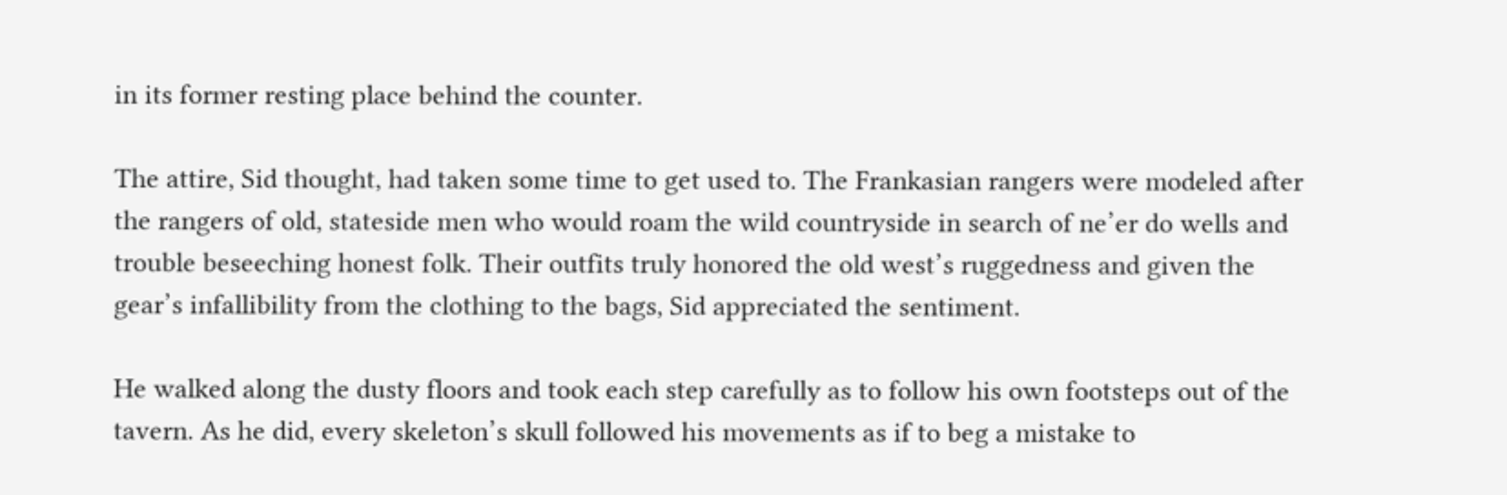in its former resting place behind the counter.

The attire, Sid thought, had taken some time to get used to. The Frankasian rangers were modeled after the rangers of old, stateside men who would roam the wild countryside in search of ne’er do wells and trouble beseeching honest folk. Their outfits truly honored the old west’s ruggedness and given the gear’s infallibility from the clothing to the bags, Sid appreciated the sentiment.

He walked along the dusty floors and took each step carefully as to follow his own footsteps out of the tavern. As he did, every skeleton’s skull followed his movements as if to beg a mistake to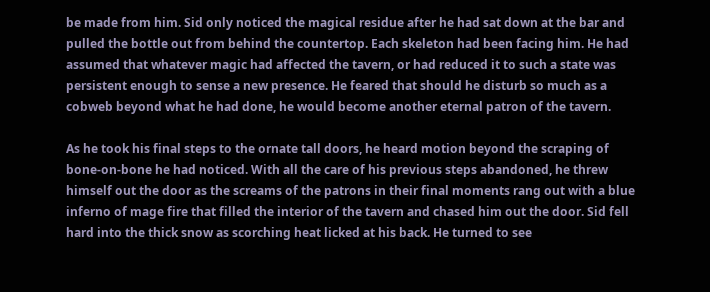be made from him. Sid only noticed the magical residue after he had sat down at the bar and pulled the bottle out from behind the countertop. Each skeleton had been facing him. He had assumed that whatever magic had affected the tavern, or had reduced it to such a state was persistent enough to sense a new presence. He feared that should he disturb so much as a cobweb beyond what he had done, he would become another eternal patron of the tavern.

As he took his final steps to the ornate tall doors, he heard motion beyond the scraping of bone-on-bone he had noticed. With all the care of his previous steps abandoned, he threw himself out the door as the screams of the patrons in their final moments rang out with a blue inferno of mage fire that filled the interior of the tavern and chased him out the door. Sid fell hard into the thick snow as scorching heat licked at his back. He turned to see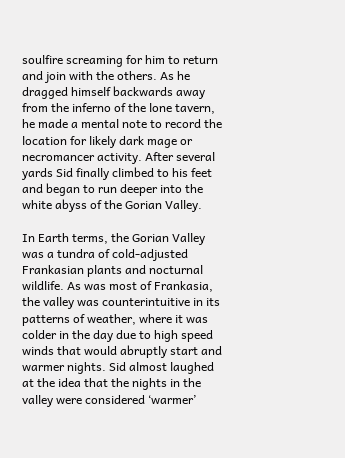soulfire screaming for him to return and join with the others. As he dragged himself backwards away from the inferno of the lone tavern, he made a mental note to record the location for likely dark mage or necromancer activity. After several yards Sid finally climbed to his feet and began to run deeper into the white abyss of the Gorian Valley.

In Earth terms, the Gorian Valley was a tundra of cold-adjusted Frankasian plants and nocturnal wildlife. As was most of Frankasia, the valley was counterintuitive in its patterns of weather, where it was colder in the day due to high speed winds that would abruptly start and warmer nights. Sid almost laughed at the idea that the nights in the valley were considered ‘warmer’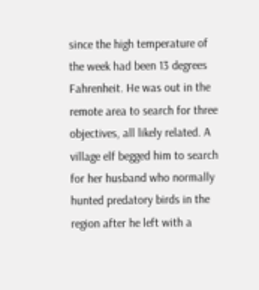since the high temperature of the week had been 13 degrees Fahrenheit. He was out in the remote area to search for three objectives, all likely related. A village elf begged him to search for her husband who normally hunted predatory birds in the region after he left with a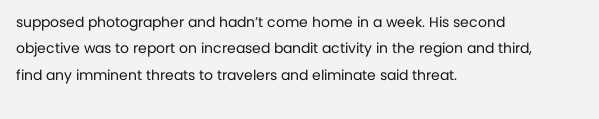supposed photographer and hadn’t come home in a week. His second objective was to report on increased bandit activity in the region and third, find any imminent threats to travelers and eliminate said threat.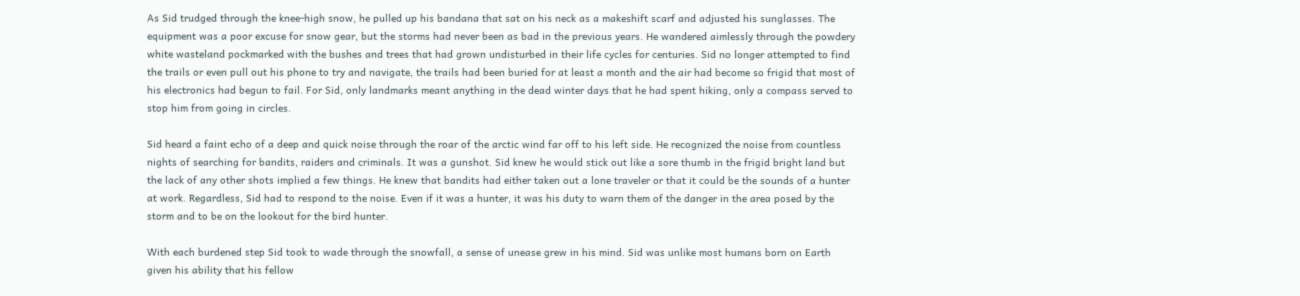As Sid trudged through the knee-high snow, he pulled up his bandana that sat on his neck as a makeshift scarf and adjusted his sunglasses. The equipment was a poor excuse for snow gear, but the storms had never been as bad in the previous years. He wandered aimlessly through the powdery white wasteland pockmarked with the bushes and trees that had grown undisturbed in their life cycles for centuries. Sid no longer attempted to find the trails or even pull out his phone to try and navigate, the trails had been buried for at least a month and the air had become so frigid that most of his electronics had begun to fail. For Sid, only landmarks meant anything in the dead winter days that he had spent hiking, only a compass served to stop him from going in circles.

Sid heard a faint echo of a deep and quick noise through the roar of the arctic wind far off to his left side. He recognized the noise from countless nights of searching for bandits, raiders and criminals. It was a gunshot. Sid knew he would stick out like a sore thumb in the frigid bright land but the lack of any other shots implied a few things. He knew that bandits had either taken out a lone traveler or that it could be the sounds of a hunter at work. Regardless, Sid had to respond to the noise. Even if it was a hunter, it was his duty to warn them of the danger in the area posed by the storm and to be on the lookout for the bird hunter.

With each burdened step Sid took to wade through the snowfall, a sense of unease grew in his mind. Sid was unlike most humans born on Earth given his ability that his fellow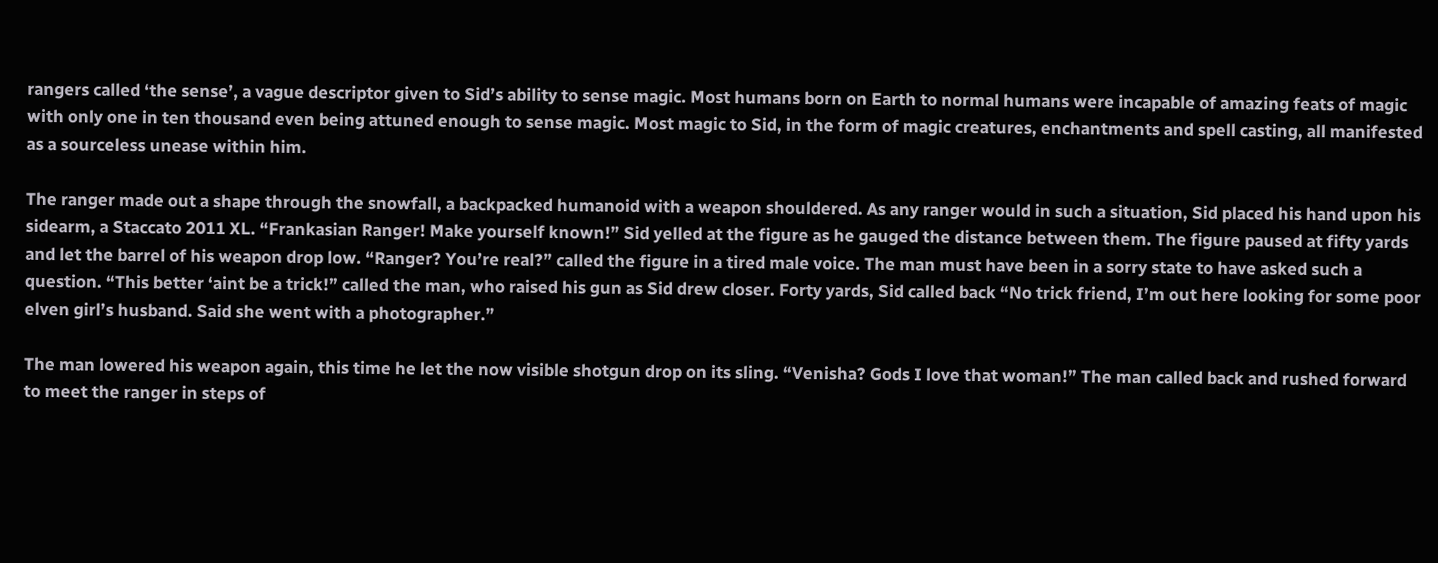rangers called ‘the sense’, a vague descriptor given to Sid’s ability to sense magic. Most humans born on Earth to normal humans were incapable of amazing feats of magic with only one in ten thousand even being attuned enough to sense magic. Most magic to Sid, in the form of magic creatures, enchantments and spell casting, all manifested as a sourceless unease within him.

The ranger made out a shape through the snowfall, a backpacked humanoid with a weapon shouldered. As any ranger would in such a situation, Sid placed his hand upon his sidearm, a Staccato 2011 XL. “Frankasian Ranger! Make yourself known!” Sid yelled at the figure as he gauged the distance between them. The figure paused at fifty yards and let the barrel of his weapon drop low. “Ranger? You’re real?” called the figure in a tired male voice. The man must have been in a sorry state to have asked such a question. “This better ‘aint be a trick!” called the man, who raised his gun as Sid drew closer. Forty yards, Sid called back “No trick friend, I’m out here looking for some poor elven girl’s husband. Said she went with a photographer.”

The man lowered his weapon again, this time he let the now visible shotgun drop on its sling. “Venisha? Gods I love that woman!” The man called back and rushed forward to meet the ranger in steps of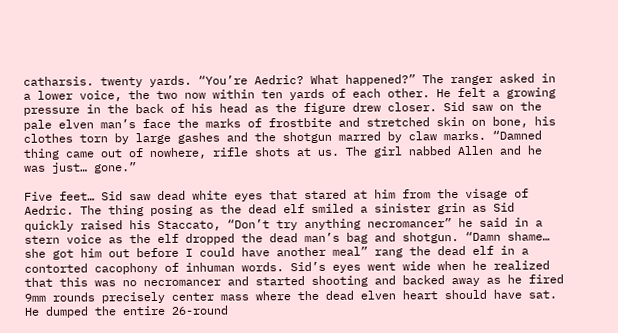catharsis. twenty yards. “You’re Aedric? What happened?” The ranger asked in a lower voice, the two now within ten yards of each other. He felt a growing pressure in the back of his head as the figure drew closer. Sid saw on the pale elven man’s face the marks of frostbite and stretched skin on bone, his clothes torn by large gashes and the shotgun marred by claw marks. “Damned thing came out of nowhere, rifle shots at us. The girl nabbed Allen and he was just… gone.”

Five feet… Sid saw dead white eyes that stared at him from the visage of Aedric. The thing posing as the dead elf smiled a sinister grin as Sid quickly raised his Staccato, “Don’t try anything necromancer” he said in a stern voice as the elf dropped the dead man’s bag and shotgun. “Damn shame… she got him out before I could have another meal” rang the dead elf in a contorted cacophony of inhuman words. Sid’s eyes went wide when he realized that this was no necromancer and started shooting and backed away as he fired 9mm rounds precisely center mass where the dead elven heart should have sat. He dumped the entire 26-round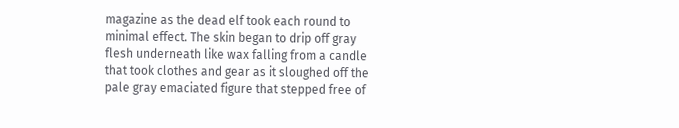magazine as the dead elf took each round to minimal effect. The skin began to drip off gray flesh underneath like wax falling from a candle that took clothes and gear as it sloughed off the pale gray emaciated figure that stepped free of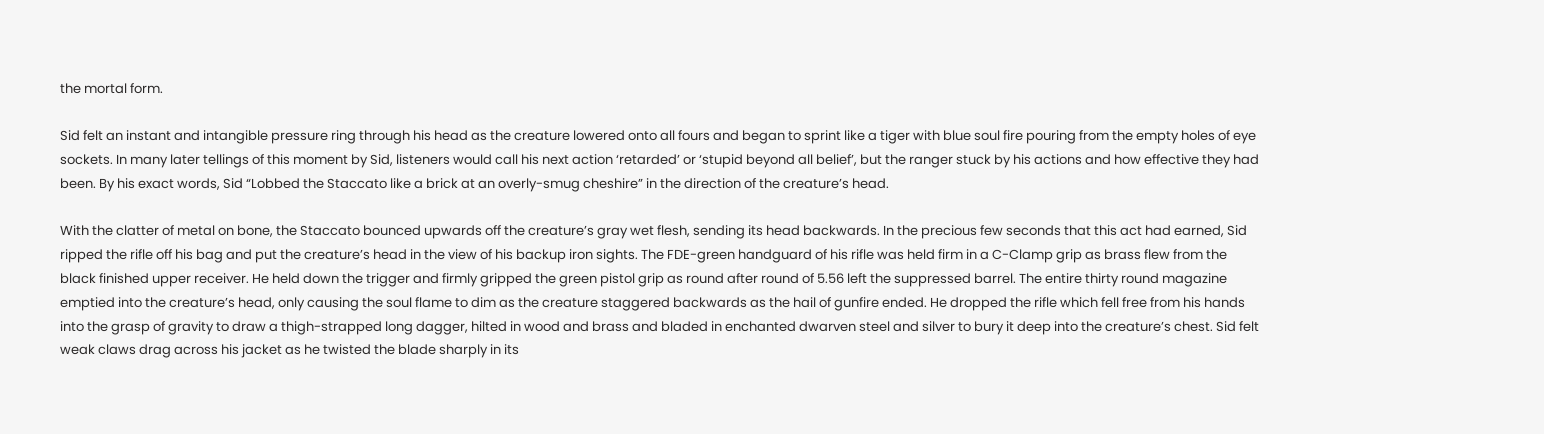the mortal form.

Sid felt an instant and intangible pressure ring through his head as the creature lowered onto all fours and began to sprint like a tiger with blue soul fire pouring from the empty holes of eye sockets. In many later tellings of this moment by Sid, listeners would call his next action ‘retarded’ or ‘stupid beyond all belief’, but the ranger stuck by his actions and how effective they had been. By his exact words, Sid “Lobbed the Staccato like a brick at an overly-smug cheshire” in the direction of the creature’s head.

With the clatter of metal on bone, the Staccato bounced upwards off the creature’s gray wet flesh, sending its head backwards. In the precious few seconds that this act had earned, Sid ripped the rifle off his bag and put the creature’s head in the view of his backup iron sights. The FDE-green handguard of his rifle was held firm in a C-Clamp grip as brass flew from the black finished upper receiver. He held down the trigger and firmly gripped the green pistol grip as round after round of 5.56 left the suppressed barrel. The entire thirty round magazine emptied into the creature’s head, only causing the soul flame to dim as the creature staggered backwards as the hail of gunfire ended. He dropped the rifle which fell free from his hands into the grasp of gravity to draw a thigh-strapped long dagger, hilted in wood and brass and bladed in enchanted dwarven steel and silver to bury it deep into the creature’s chest. Sid felt weak claws drag across his jacket as he twisted the blade sharply in its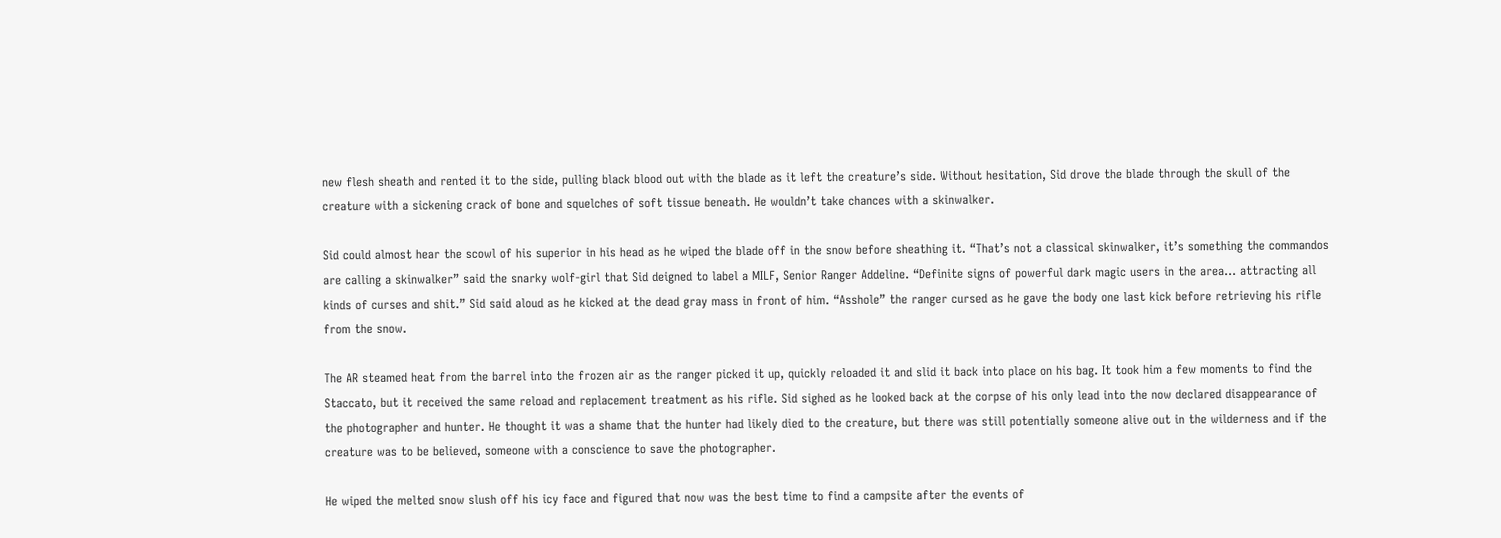new flesh sheath and rented it to the side, pulling black blood out with the blade as it left the creature’s side. Without hesitation, Sid drove the blade through the skull of the creature with a sickening crack of bone and squelches of soft tissue beneath. He wouldn’t take chances with a skinwalker.

Sid could almost hear the scowl of his superior in his head as he wiped the blade off in the snow before sheathing it. “That’s not a classical skinwalker, it’s something the commandos are calling a skinwalker” said the snarky wolf-girl that Sid deigned to label a MILF, Senior Ranger Addeline. “Definite signs of powerful dark magic users in the area… attracting all kinds of curses and shit.” Sid said aloud as he kicked at the dead gray mass in front of him. “Asshole” the ranger cursed as he gave the body one last kick before retrieving his rifle from the snow.

The AR steamed heat from the barrel into the frozen air as the ranger picked it up, quickly reloaded it and slid it back into place on his bag. It took him a few moments to find the Staccato, but it received the same reload and replacement treatment as his rifle. Sid sighed as he looked back at the corpse of his only lead into the now declared disappearance of the photographer and hunter. He thought it was a shame that the hunter had likely died to the creature, but there was still potentially someone alive out in the wilderness and if the creature was to be believed, someone with a conscience to save the photographer.

He wiped the melted snow slush off his icy face and figured that now was the best time to find a campsite after the events of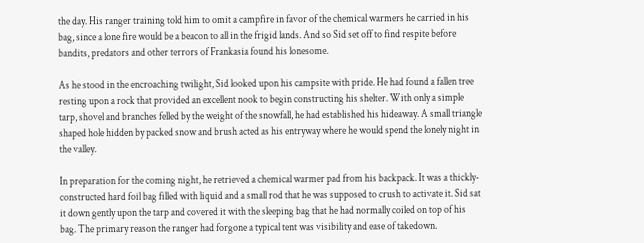the day. His ranger training told him to omit a campfire in favor of the chemical warmers he carried in his bag, since a lone fire would be a beacon to all in the frigid lands. And so Sid set off to find respite before bandits, predators and other terrors of Frankasia found his lonesome.

As he stood in the encroaching twilight, Sid looked upon his campsite with pride. He had found a fallen tree resting upon a rock that provided an excellent nook to begin constructing his shelter. With only a simple tarp, shovel and branches felled by the weight of the snowfall, he had established his hideaway. A small triangle shaped hole hidden by packed snow and brush acted as his entryway where he would spend the lonely night in the valley.

In preparation for the coming night, he retrieved a chemical warmer pad from his backpack. It was a thickly-constructed hard foil bag filled with liquid and a small rod that he was supposed to crush to activate it. Sid sat it down gently upon the tarp and covered it with the sleeping bag that he had normally coiled on top of his bag. The primary reason the ranger had forgone a typical tent was visibility and ease of takedown.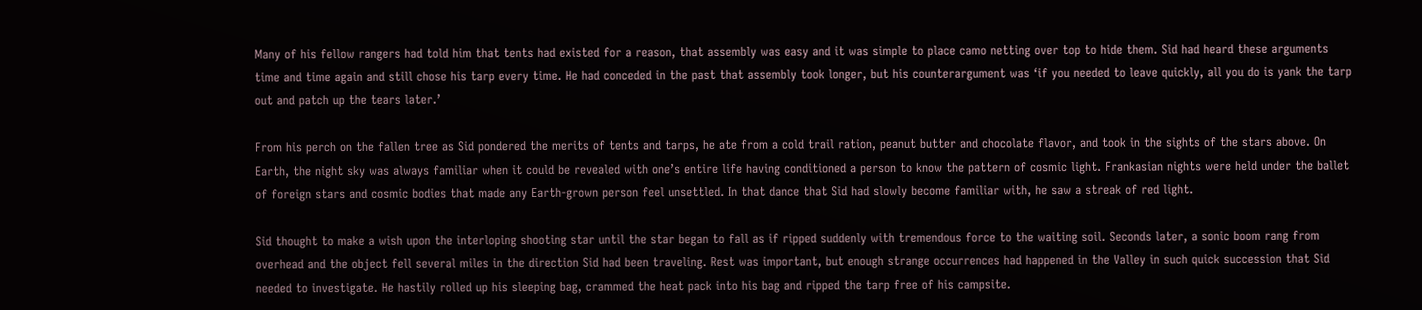Many of his fellow rangers had told him that tents had existed for a reason, that assembly was easy and it was simple to place camo netting over top to hide them. Sid had heard these arguments time and time again and still chose his tarp every time. He had conceded in the past that assembly took longer, but his counterargument was ‘if you needed to leave quickly, all you do is yank the tarp out and patch up the tears later.’

From his perch on the fallen tree as Sid pondered the merits of tents and tarps, he ate from a cold trail ration, peanut butter and chocolate flavor, and took in the sights of the stars above. On Earth, the night sky was always familiar when it could be revealed with one’s entire life having conditioned a person to know the pattern of cosmic light. Frankasian nights were held under the ballet of foreign stars and cosmic bodies that made any Earth-grown person feel unsettled. In that dance that Sid had slowly become familiar with, he saw a streak of red light.

Sid thought to make a wish upon the interloping shooting star until the star began to fall as if ripped suddenly with tremendous force to the waiting soil. Seconds later, a sonic boom rang from overhead and the object fell several miles in the direction Sid had been traveling. Rest was important, but enough strange occurrences had happened in the Valley in such quick succession that Sid needed to investigate. He hastily rolled up his sleeping bag, crammed the heat pack into his bag and ripped the tarp free of his campsite.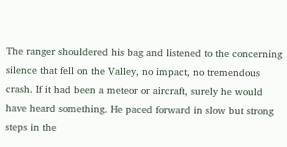The ranger shouldered his bag and listened to the concerning silence that fell on the Valley, no impact, no tremendous crash. If it had been a meteor or aircraft, surely he would have heard something. He paced forward in slow but strong steps in the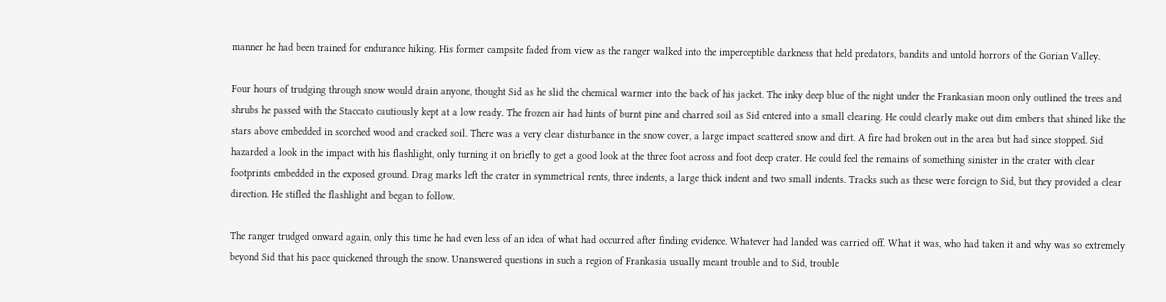manner he had been trained for endurance hiking. His former campsite faded from view as the ranger walked into the imperceptible darkness that held predators, bandits and untold horrors of the Gorian Valley.

Four hours of trudging through snow would drain anyone, thought Sid as he slid the chemical warmer into the back of his jacket. The inky deep blue of the night under the Frankasian moon only outlined the trees and shrubs he passed with the Staccato cautiously kept at a low ready. The frozen air had hints of burnt pine and charred soil as Sid entered into a small clearing. He could clearly make out dim embers that shined like the stars above embedded in scorched wood and cracked soil. There was a very clear disturbance in the snow cover, a large impact scattered snow and dirt. A fire had broken out in the area but had since stopped. Sid hazarded a look in the impact with his flashlight, only turning it on briefly to get a good look at the three foot across and foot deep crater. He could feel the remains of something sinister in the crater with clear footprints embedded in the exposed ground. Drag marks left the crater in symmetrical rents, three indents, a large thick indent and two small indents. Tracks such as these were foreign to Sid, but they provided a clear direction. He stifled the flashlight and began to follow.

The ranger trudged onward again, only this time he had even less of an idea of what had occurred after finding evidence. Whatever had landed was carried off. What it was, who had taken it and why was so extremely beyond Sid that his pace quickened through the snow. Unanswered questions in such a region of Frankasia usually meant trouble and to Sid, trouble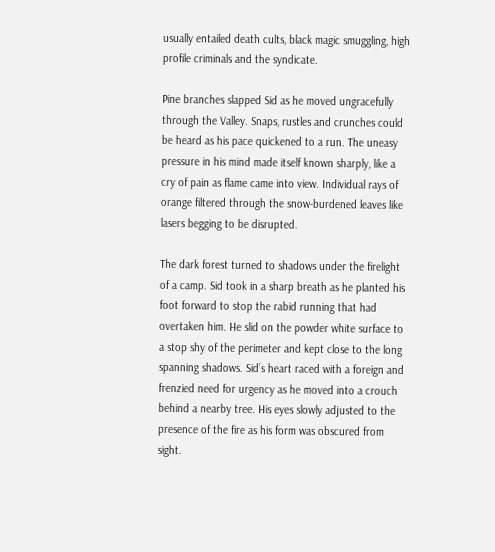usually entailed death cults, black magic smuggling, high profile criminals and the syndicate.

Pine branches slapped Sid as he moved ungracefully through the Valley. Snaps, rustles and crunches could be heard as his pace quickened to a run. The uneasy pressure in his mind made itself known sharply, like a cry of pain as flame came into view. Individual rays of orange filtered through the snow-burdened leaves like lasers begging to be disrupted.

The dark forest turned to shadows under the firelight of a camp. Sid took in a sharp breath as he planted his foot forward to stop the rabid running that had overtaken him. He slid on the powder white surface to a stop shy of the perimeter and kept close to the long spanning shadows. Sid’s heart raced with a foreign and frenzied need for urgency as he moved into a crouch behind a nearby tree. His eyes slowly adjusted to the presence of the fire as his form was obscured from sight.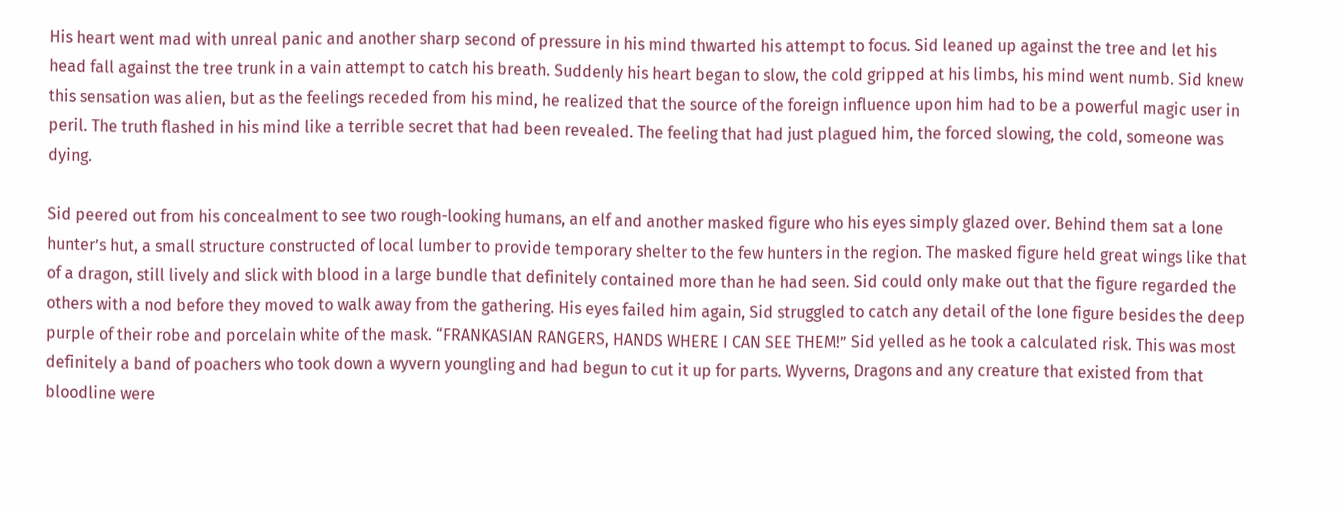His heart went mad with unreal panic and another sharp second of pressure in his mind thwarted his attempt to focus. Sid leaned up against the tree and let his head fall against the tree trunk in a vain attempt to catch his breath. Suddenly his heart began to slow, the cold gripped at his limbs, his mind went numb. Sid knew this sensation was alien, but as the feelings receded from his mind, he realized that the source of the foreign influence upon him had to be a powerful magic user in peril. The truth flashed in his mind like a terrible secret that had been revealed. The feeling that had just plagued him, the forced slowing, the cold, someone was dying.

Sid peered out from his concealment to see two rough-looking humans, an elf and another masked figure who his eyes simply glazed over. Behind them sat a lone hunter’s hut, a small structure constructed of local lumber to provide temporary shelter to the few hunters in the region. The masked figure held great wings like that of a dragon, still lively and slick with blood in a large bundle that definitely contained more than he had seen. Sid could only make out that the figure regarded the others with a nod before they moved to walk away from the gathering. His eyes failed him again, Sid struggled to catch any detail of the lone figure besides the deep purple of their robe and porcelain white of the mask. “FRANKASIAN RANGERS, HANDS WHERE I CAN SEE THEM!” Sid yelled as he took a calculated risk. This was most definitely a band of poachers who took down a wyvern youngling and had begun to cut it up for parts. Wyverns, Dragons and any creature that existed from that bloodline were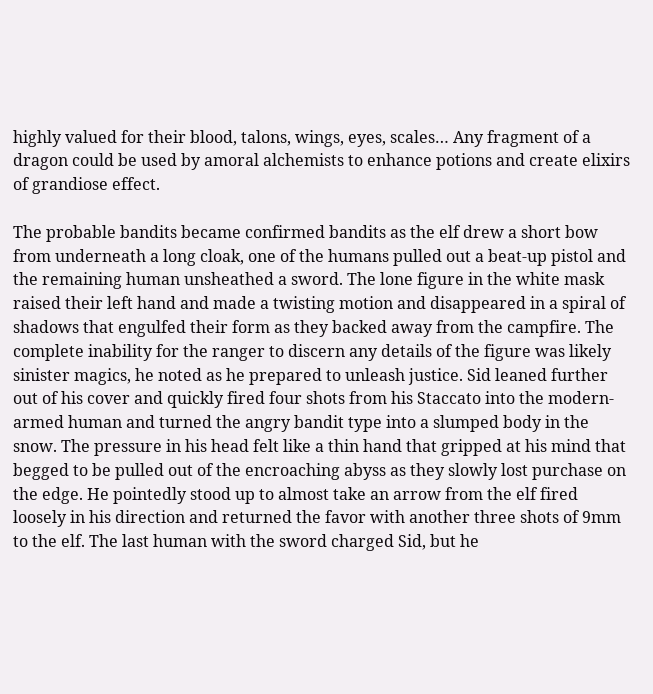highly valued for their blood, talons, wings, eyes, scales… Any fragment of a dragon could be used by amoral alchemists to enhance potions and create elixirs of grandiose effect.

The probable bandits became confirmed bandits as the elf drew a short bow from underneath a long cloak, one of the humans pulled out a beat-up pistol and the remaining human unsheathed a sword. The lone figure in the white mask raised their left hand and made a twisting motion and disappeared in a spiral of shadows that engulfed their form as they backed away from the campfire. The complete inability for the ranger to discern any details of the figure was likely sinister magics, he noted as he prepared to unleash justice. Sid leaned further out of his cover and quickly fired four shots from his Staccato into the modern-armed human and turned the angry bandit type into a slumped body in the snow. The pressure in his head felt like a thin hand that gripped at his mind that begged to be pulled out of the encroaching abyss as they slowly lost purchase on the edge. He pointedly stood up to almost take an arrow from the elf fired loosely in his direction and returned the favor with another three shots of 9mm to the elf. The last human with the sword charged Sid, but he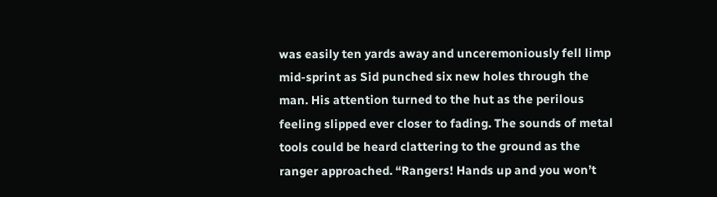was easily ten yards away and unceremoniously fell limp mid-sprint as Sid punched six new holes through the man. His attention turned to the hut as the perilous feeling slipped ever closer to fading. The sounds of metal tools could be heard clattering to the ground as the ranger approached. “Rangers! Hands up and you won’t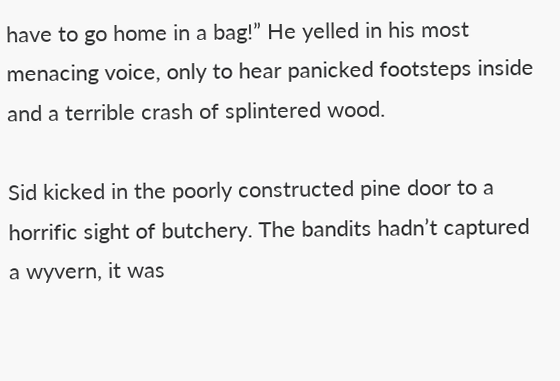have to go home in a bag!” He yelled in his most menacing voice, only to hear panicked footsteps inside and a terrible crash of splintered wood.

Sid kicked in the poorly constructed pine door to a horrific sight of butchery. The bandits hadn’t captured a wyvern, it was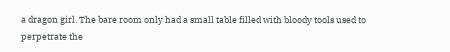a dragon girl. The bare room only had a small table filled with bloody tools used to perpetrate the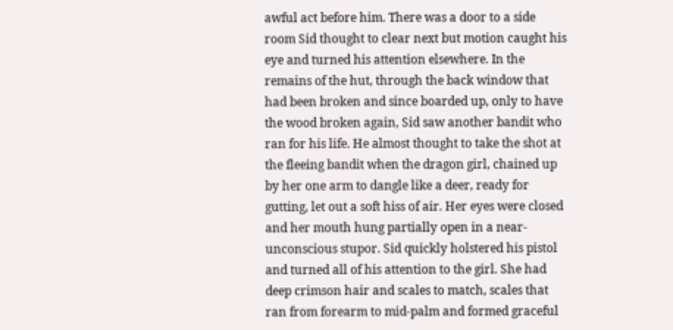awful act before him. There was a door to a side room Sid thought to clear next but motion caught his eye and turned his attention elsewhere. In the remains of the hut, through the back window that had been broken and since boarded up, only to have the wood broken again, Sid saw another bandit who ran for his life. He almost thought to take the shot at the fleeing bandit when the dragon girl, chained up by her one arm to dangle like a deer, ready for gutting, let out a soft hiss of air. Her eyes were closed and her mouth hung partially open in a near-unconscious stupor. Sid quickly holstered his pistol and turned all of his attention to the girl. She had deep crimson hair and scales to match, scales that ran from forearm to mid-palm and formed graceful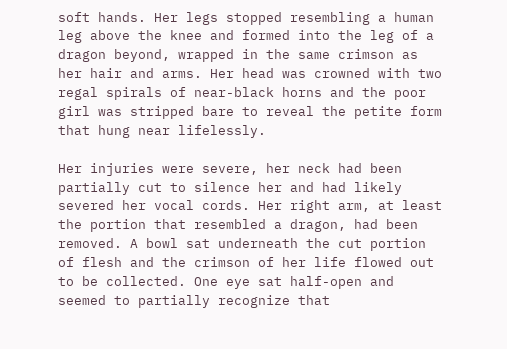soft hands. Her legs stopped resembling a human leg above the knee and formed into the leg of a dragon beyond, wrapped in the same crimson as her hair and arms. Her head was crowned with two regal spirals of near-black horns and the poor girl was stripped bare to reveal the petite form that hung near lifelessly.

Her injuries were severe, her neck had been partially cut to silence her and had likely severed her vocal cords. Her right arm, at least the portion that resembled a dragon, had been removed. A bowl sat underneath the cut portion of flesh and the crimson of her life flowed out to be collected. One eye sat half-open and seemed to partially recognize that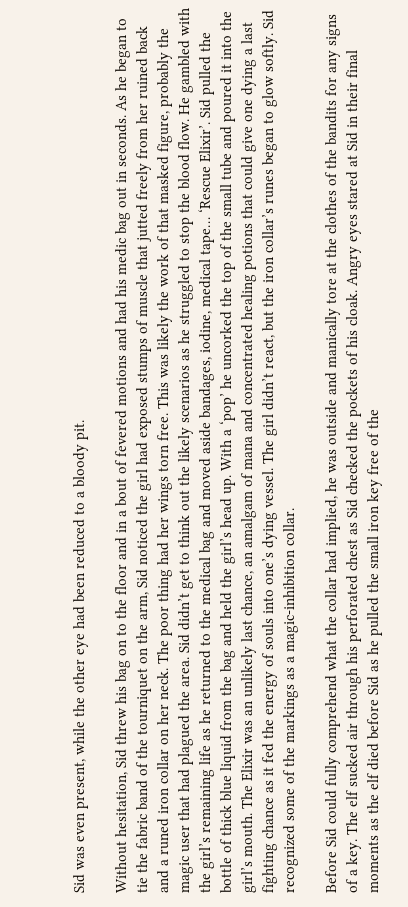Sid was even present, while the other eye had been reduced to a bloody pit.

Without hesitation, Sid threw his bag on to the floor and in a bout of fevered motions and had his medic bag out in seconds. As he began to tie the fabric band of the tourniquet on the arm, Sid noticed the girl had exposed stumps of muscle that jutted freely from her ruined back and a runed iron collar on her neck. The poor thing had her wings torn free. This was likely the work of that masked figure, probably the magic user that had plagued the area. Sid didn’t get to think out the likely scenarios as he struggled to stop the blood flow. He gambled with the girl’s remaining life as he returned to the medical bag and moved aside bandages, iodine, medical tape… ‘Rescue Elixir’. Sid pulled the bottle of thick blue liquid from the bag and held the girl’s head up. With a ‘pop’ he uncorked the top of the small tube and poured it into the girl’s mouth. The Elixir was an unlikely last chance, an amalgam of mana and concentrated healing potions that could give one dying a last fighting chance as it fed the energy of souls into one’s dying vessel. The girl didn’t react, but the iron collar’s runes began to glow softly. Sid recognized some of the markings as a magic-inhibition collar.

Before Sid could fully comprehend what the collar had implied, he was outside and manically tore at the clothes of the bandits for any signs of a key. The elf sucked air through his perforated chest as Sid checked the pockets of his cloak. Angry eyes stared at Sid in their final moments as the elf died before Sid as he pulled the small iron key free of the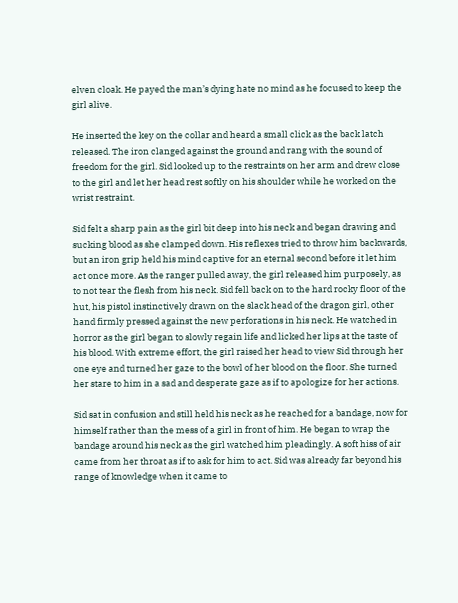elven cloak. He payed the man’s dying hate no mind as he focused to keep the girl alive.

He inserted the key on the collar and heard a small click as the back latch released. The iron clanged against the ground and rang with the sound of freedom for the girl. Sid looked up to the restraints on her arm and drew close to the girl and let her head rest softly on his shoulder while he worked on the wrist restraint.

Sid felt a sharp pain as the girl bit deep into his neck and began drawing and sucking blood as she clamped down. His reflexes tried to throw him backwards, but an iron grip held his mind captive for an eternal second before it let him act once more. As the ranger pulled away, the girl released him purposely, as to not tear the flesh from his neck. Sid fell back on to the hard rocky floor of the hut, his pistol instinctively drawn on the slack head of the dragon girl, other hand firmly pressed against the new perforations in his neck. He watched in horror as the girl began to slowly regain life and licked her lips at the taste of his blood. With extreme effort, the girl raised her head to view Sid through her one eye and turned her gaze to the bowl of her blood on the floor. She turned her stare to him in a sad and desperate gaze as if to apologize for her actions.

Sid sat in confusion and still held his neck as he reached for a bandage, now for himself rather than the mess of a girl in front of him. He began to wrap the bandage around his neck as the girl watched him pleadingly. A soft hiss of air came from her throat as if to ask for him to act. Sid was already far beyond his range of knowledge when it came to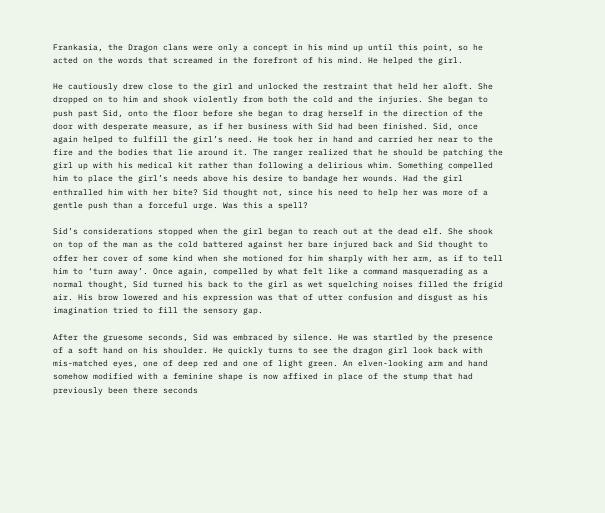Frankasia, the Dragon clans were only a concept in his mind up until this point, so he acted on the words that screamed in the forefront of his mind. He helped the girl.

He cautiously drew close to the girl and unlocked the restraint that held her aloft. She dropped on to him and shook violently from both the cold and the injuries. She began to push past Sid, onto the floor before she began to drag herself in the direction of the door with desperate measure, as if her business with Sid had been finished. Sid, once again helped to fulfill the girl’s need. He took her in hand and carried her near to the fire and the bodies that lie around it. The ranger realized that he should be patching the girl up with his medical kit rather than following a delirious whim. Something compelled him to place the girl’s needs above his desire to bandage her wounds. Had the girl enthralled him with her bite? Sid thought not, since his need to help her was more of a gentle push than a forceful urge. Was this a spell?

Sid’s considerations stopped when the girl began to reach out at the dead elf. She shook on top of the man as the cold battered against her bare injured back and Sid thought to offer her cover of some kind when she motioned for him sharply with her arm, as if to tell him to ‘turn away’. Once again, compelled by what felt like a command masquerading as a normal thought, Sid turned his back to the girl as wet squelching noises filled the frigid air. His brow lowered and his expression was that of utter confusion and disgust as his imagination tried to fill the sensory gap.

After the gruesome seconds, Sid was embraced by silence. He was startled by the presence of a soft hand on his shoulder. He quickly turns to see the dragon girl look back with mis-matched eyes, one of deep red and one of light green. An elven-looking arm and hand somehow modified with a feminine shape is now affixed in place of the stump that had previously been there seconds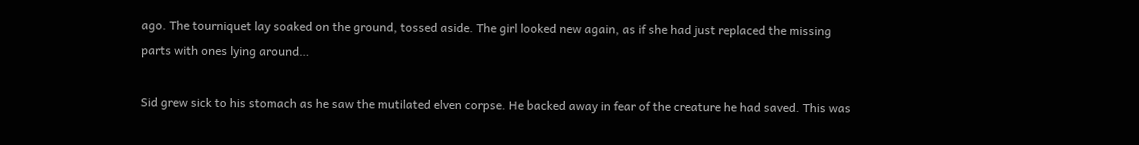ago. The tourniquet lay soaked on the ground, tossed aside. The girl looked new again, as if she had just replaced the missing parts with ones lying around…

Sid grew sick to his stomach as he saw the mutilated elven corpse. He backed away in fear of the creature he had saved. This was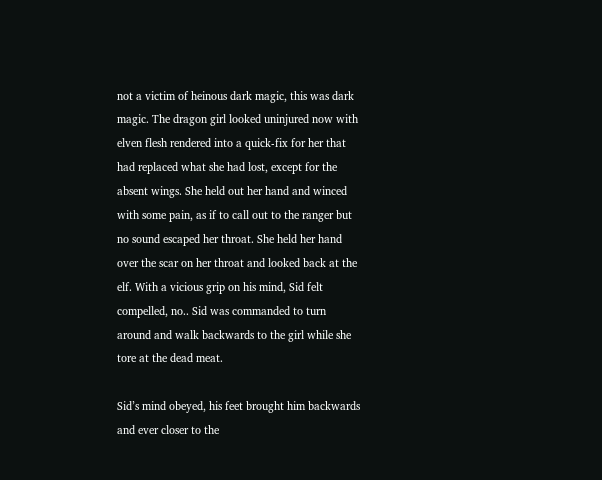not a victim of heinous dark magic, this was dark magic. The dragon girl looked uninjured now with elven flesh rendered into a quick-fix for her that had replaced what she had lost, except for the absent wings. She held out her hand and winced with some pain, as if to call out to the ranger but no sound escaped her throat. She held her hand over the scar on her throat and looked back at the elf. With a vicious grip on his mind, Sid felt compelled, no.. Sid was commanded to turn around and walk backwards to the girl while she tore at the dead meat.

Sid’s mind obeyed, his feet brought him backwards and ever closer to the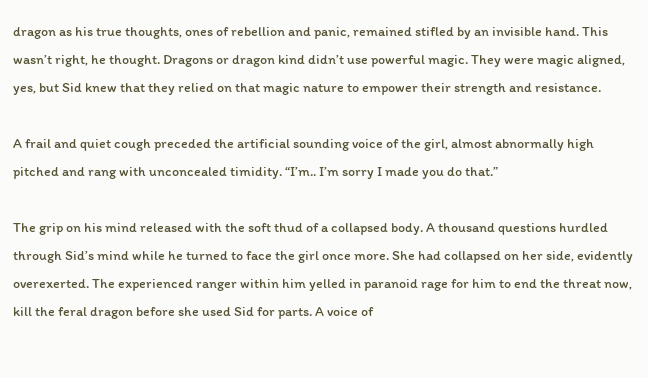dragon as his true thoughts, ones of rebellion and panic, remained stifled by an invisible hand. This wasn’t right, he thought. Dragons or dragon kind didn’t use powerful magic. They were magic aligned, yes, but Sid knew that they relied on that magic nature to empower their strength and resistance.

A frail and quiet cough preceded the artificial sounding voice of the girl, almost abnormally high pitched and rang with unconcealed timidity. “I’m.. I’m sorry I made you do that.”

The grip on his mind released with the soft thud of a collapsed body. A thousand questions hurdled through Sid’s mind while he turned to face the girl once more. She had collapsed on her side, evidently overexerted. The experienced ranger within him yelled in paranoid rage for him to end the threat now, kill the feral dragon before she used Sid for parts. A voice of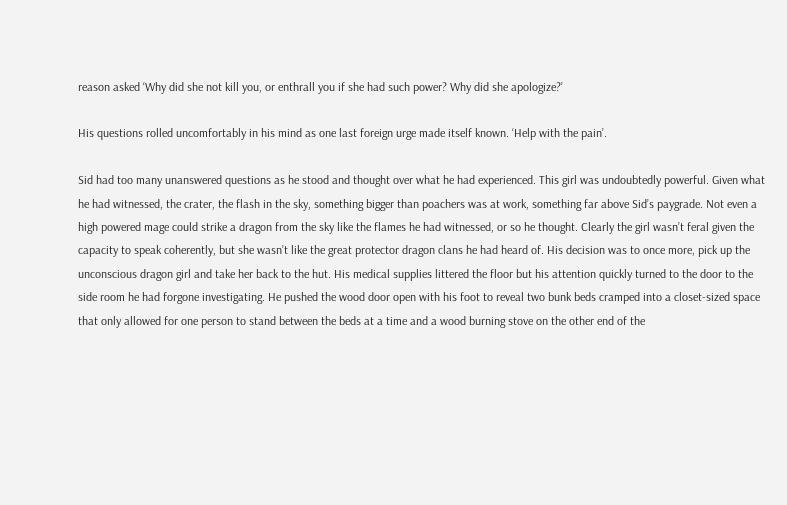reason asked ‘Why did she not kill you, or enthrall you if she had such power? Why did she apologize?’

His questions rolled uncomfortably in his mind as one last foreign urge made itself known. ‘Help with the pain’.

Sid had too many unanswered questions as he stood and thought over what he had experienced. This girl was undoubtedly powerful. Given what he had witnessed, the crater, the flash in the sky, something bigger than poachers was at work, something far above Sid’s paygrade. Not even a high powered mage could strike a dragon from the sky like the flames he had witnessed, or so he thought. Clearly the girl wasn’t feral given the capacity to speak coherently, but she wasn’t like the great protector dragon clans he had heard of. His decision was to once more, pick up the unconscious dragon girl and take her back to the hut. His medical supplies littered the floor but his attention quickly turned to the door to the side room he had forgone investigating. He pushed the wood door open with his foot to reveal two bunk beds cramped into a closet-sized space that only allowed for one person to stand between the beds at a time and a wood burning stove on the other end of the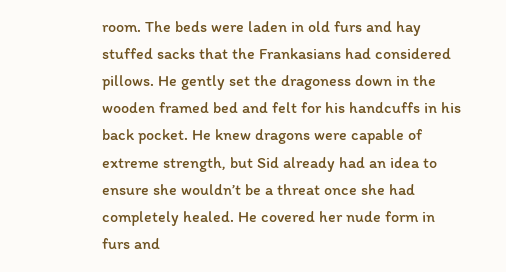room. The beds were laden in old furs and hay stuffed sacks that the Frankasians had considered pillows. He gently set the dragoness down in the wooden framed bed and felt for his handcuffs in his back pocket. He knew dragons were capable of extreme strength, but Sid already had an idea to ensure she wouldn’t be a threat once she had completely healed. He covered her nude form in furs and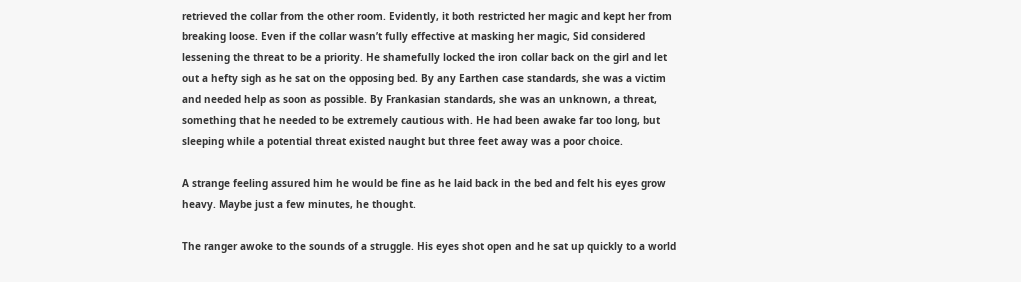retrieved the collar from the other room. Evidently, it both restricted her magic and kept her from breaking loose. Even if the collar wasn’t fully effective at masking her magic, Sid considered lessening the threat to be a priority. He shamefully locked the iron collar back on the girl and let out a hefty sigh as he sat on the opposing bed. By any Earthen case standards, she was a victim and needed help as soon as possible. By Frankasian standards, she was an unknown, a threat, something that he needed to be extremely cautious with. He had been awake far too long, but sleeping while a potential threat existed naught but three feet away was a poor choice.

A strange feeling assured him he would be fine as he laid back in the bed and felt his eyes grow heavy. Maybe just a few minutes, he thought.

The ranger awoke to the sounds of a struggle. His eyes shot open and he sat up quickly to a world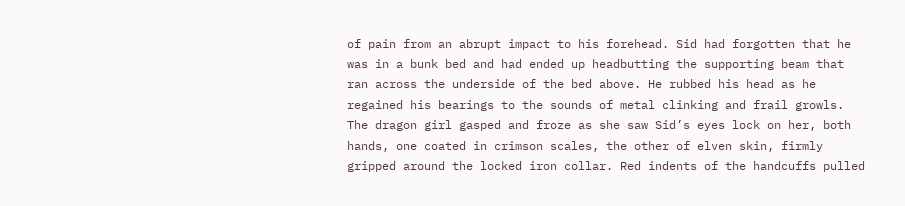of pain from an abrupt impact to his forehead. Sid had forgotten that he was in a bunk bed and had ended up headbutting the supporting beam that ran across the underside of the bed above. He rubbed his head as he regained his bearings to the sounds of metal clinking and frail growls. The dragon girl gasped and froze as she saw Sid’s eyes lock on her, both hands, one coated in crimson scales, the other of elven skin, firmly gripped around the locked iron collar. Red indents of the handcuffs pulled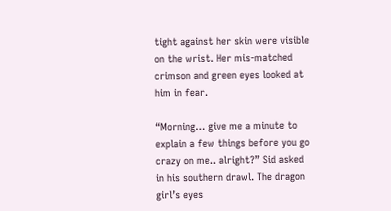tight against her skin were visible on the wrist. Her mis-matched crimson and green eyes looked at him in fear.

“Morning… give me a minute to explain a few things before you go crazy on me.. alright?” Sid asked in his southern drawl. The dragon girl’s eyes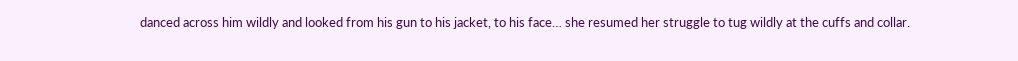danced across him wildly and looked from his gun to his jacket, to his face… she resumed her struggle to tug wildly at the cuffs and collar.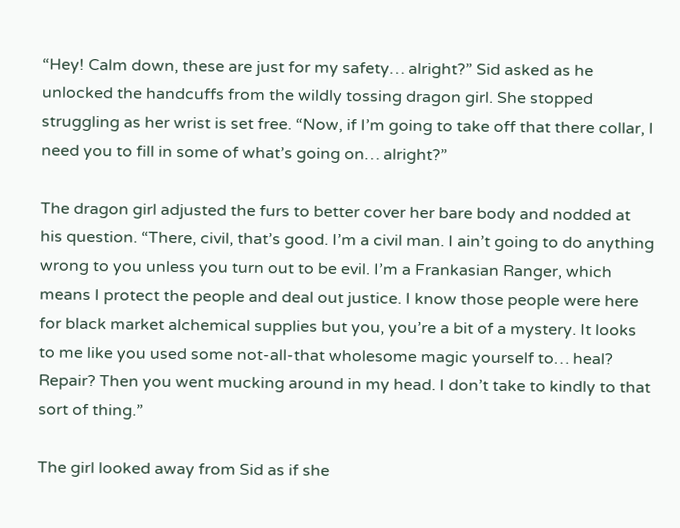“Hey! Calm down, these are just for my safety… alright?” Sid asked as he unlocked the handcuffs from the wildly tossing dragon girl. She stopped struggling as her wrist is set free. “Now, if I’m going to take off that there collar, I need you to fill in some of what’s going on… alright?”

The dragon girl adjusted the furs to better cover her bare body and nodded at his question. “There, civil, that’s good. I’m a civil man. I ain’t going to do anything wrong to you unless you turn out to be evil. I’m a Frankasian Ranger, which means I protect the people and deal out justice. I know those people were here for black market alchemical supplies but you, you’re a bit of a mystery. It looks to me like you used some not-all-that wholesome magic yourself to… heal? Repair? Then you went mucking around in my head. I don’t take to kindly to that sort of thing.”

The girl looked away from Sid as if she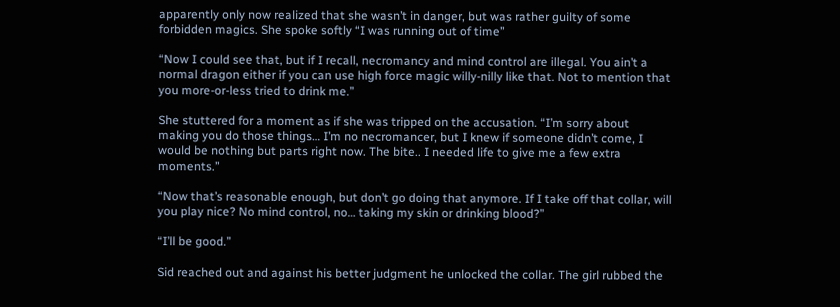apparently only now realized that she wasn’t in danger, but was rather guilty of some forbidden magics. She spoke softly “I was running out of time”

“Now I could see that, but if I recall, necromancy and mind control are illegal. You ain’t a normal dragon either if you can use high force magic willy-nilly like that. Not to mention that you more-or-less tried to drink me.”

She stuttered for a moment as if she was tripped on the accusation. “I’m sorry about making you do those things… I’m no necromancer, but I knew if someone didn’t come, I would be nothing but parts right now. The bite.. I needed life to give me a few extra moments.”

“Now that’s reasonable enough, but don’t go doing that anymore. If I take off that collar, will you play nice? No mind control, no… taking my skin or drinking blood?”

“I’ll be good.”

Sid reached out and against his better judgment he unlocked the collar. The girl rubbed the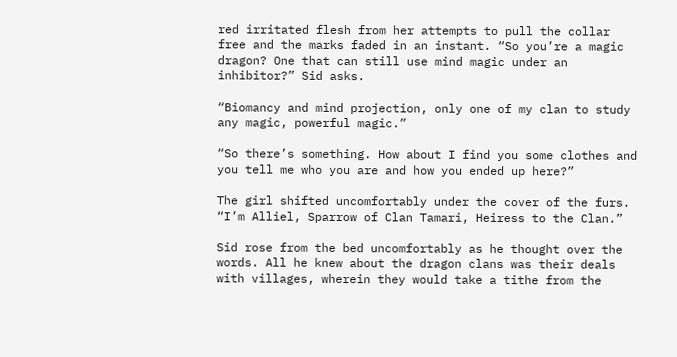red irritated flesh from her attempts to pull the collar free and the marks faded in an instant. “So you’re a magic dragon? One that can still use mind magic under an inhibitor?” Sid asks.

“Biomancy and mind projection, only one of my clan to study any magic, powerful magic.”

“So there’s something. How about I find you some clothes and you tell me who you are and how you ended up here?”

The girl shifted uncomfortably under the cover of the furs. “I’m Alliel, Sparrow of Clan Tamari, Heiress to the Clan.”

Sid rose from the bed uncomfortably as he thought over the words. All he knew about the dragon clans was their deals with villages, wherein they would take a tithe from the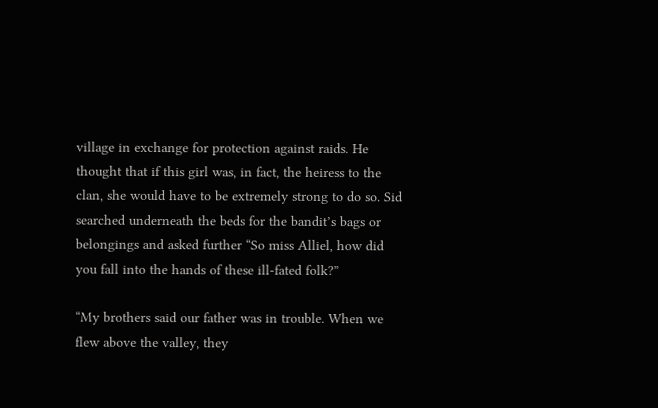village in exchange for protection against raids. He thought that if this girl was, in fact, the heiress to the clan, she would have to be extremely strong to do so. Sid searched underneath the beds for the bandit’s bags or belongings and asked further “So miss Alliel, how did you fall into the hands of these ill-fated folk?”

“My brothers said our father was in trouble. When we flew above the valley, they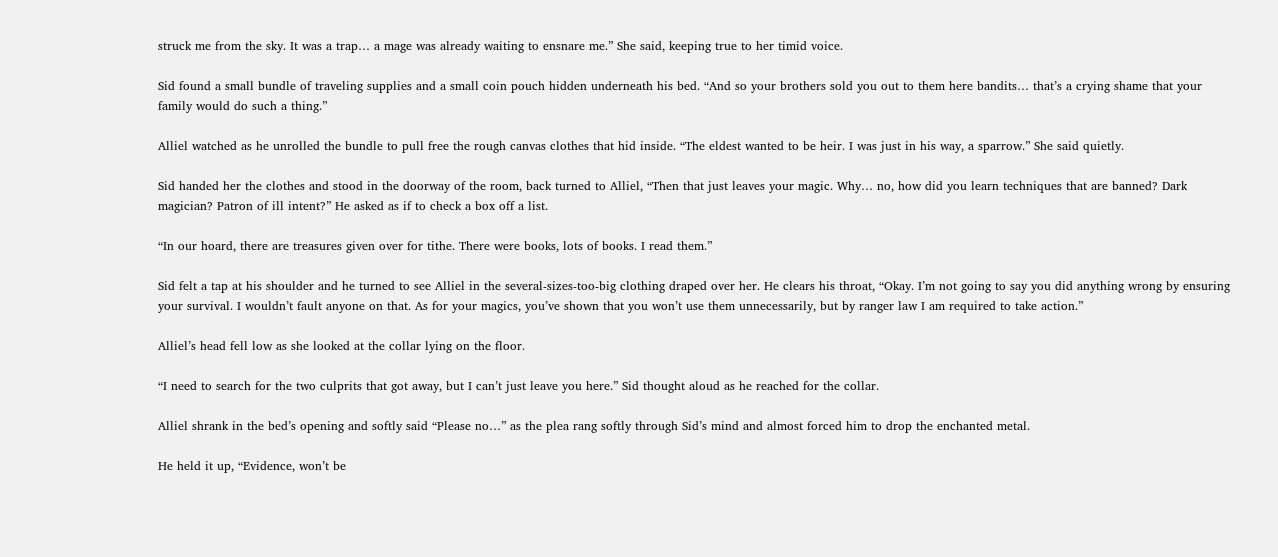struck me from the sky. It was a trap… a mage was already waiting to ensnare me.” She said, keeping true to her timid voice.

Sid found a small bundle of traveling supplies and a small coin pouch hidden underneath his bed. “And so your brothers sold you out to them here bandits… that’s a crying shame that your family would do such a thing.”

Alliel watched as he unrolled the bundle to pull free the rough canvas clothes that hid inside. “The eldest wanted to be heir. I was just in his way, a sparrow.” She said quietly.

Sid handed her the clothes and stood in the doorway of the room, back turned to Alliel, “Then that just leaves your magic. Why… no, how did you learn techniques that are banned? Dark magician? Patron of ill intent?” He asked as if to check a box off a list.

“In our hoard, there are treasures given over for tithe. There were books, lots of books. I read them.”

Sid felt a tap at his shoulder and he turned to see Alliel in the several-sizes-too-big clothing draped over her. He clears his throat, “Okay. I’m not going to say you did anything wrong by ensuring your survival. I wouldn’t fault anyone on that. As for your magics, you’ve shown that you won’t use them unnecessarily, but by ranger law I am required to take action.”

Alliel’s head fell low as she looked at the collar lying on the floor.

“I need to search for the two culprits that got away, but I can’t just leave you here.” Sid thought aloud as he reached for the collar.

Alliel shrank in the bed’s opening and softly said “Please no…” as the plea rang softly through Sid’s mind and almost forced him to drop the enchanted metal.

He held it up, “Evidence, won’t be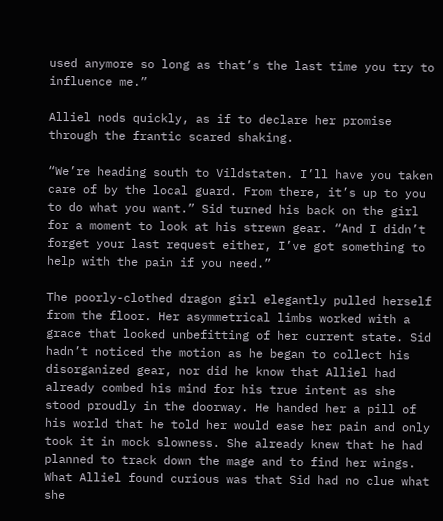used anymore so long as that’s the last time you try to influence me.”

Alliel nods quickly, as if to declare her promise through the frantic scared shaking.

“We’re heading south to Vildstaten. I’ll have you taken care of by the local guard. From there, it’s up to you to do what you want.” Sid turned his back on the girl for a moment to look at his strewn gear. “And I didn’t forget your last request either, I’ve got something to help with the pain if you need.”

The poorly-clothed dragon girl elegantly pulled herself from the floor. Her asymmetrical limbs worked with a grace that looked unbefitting of her current state. Sid hadn’t noticed the motion as he began to collect his disorganized gear, nor did he know that Alliel had already combed his mind for his true intent as she stood proudly in the doorway. He handed her a pill of his world that he told her would ease her pain and only took it in mock slowness. She already knew that he had planned to track down the mage and to find her wings. What Alliel found curious was that Sid had no clue what she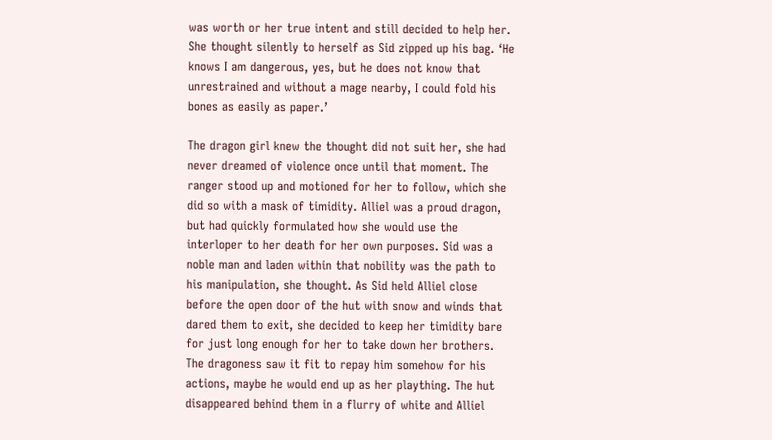was worth or her true intent and still decided to help her. She thought silently to herself as Sid zipped up his bag. ‘He knows I am dangerous, yes, but he does not know that unrestrained and without a mage nearby, I could fold his bones as easily as paper.’

The dragon girl knew the thought did not suit her, she had never dreamed of violence once until that moment. The ranger stood up and motioned for her to follow, which she did so with a mask of timidity. Alliel was a proud dragon, but had quickly formulated how she would use the interloper to her death for her own purposes. Sid was a noble man and laden within that nobility was the path to his manipulation, she thought. As Sid held Alliel close before the open door of the hut with snow and winds that dared them to exit, she decided to keep her timidity bare for just long enough for her to take down her brothers. The dragoness saw it fit to repay him somehow for his actions, maybe he would end up as her plaything. The hut disappeared behind them in a flurry of white and Alliel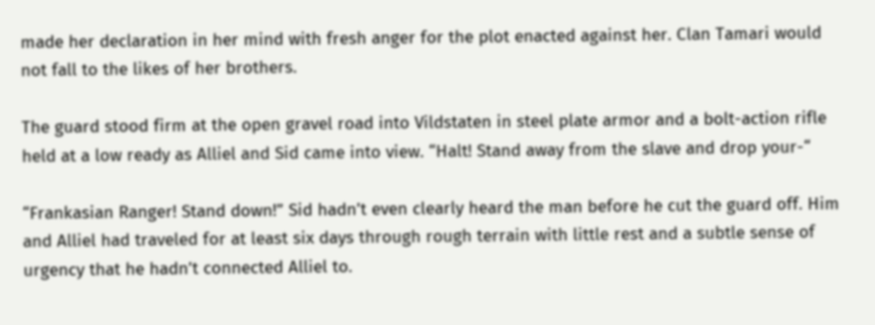made her declaration in her mind with fresh anger for the plot enacted against her. Clan Tamari would not fall to the likes of her brothers.

The guard stood firm at the open gravel road into Vildstaten in steel plate armor and a bolt-action rifle held at a low ready as Alliel and Sid came into view. “Halt! Stand away from the slave and drop your-“

“Frankasian Ranger! Stand down!” Sid hadn’t even clearly heard the man before he cut the guard off. Him and Alliel had traveled for at least six days through rough terrain with little rest and a subtle sense of urgency that he hadn’t connected Alliel to.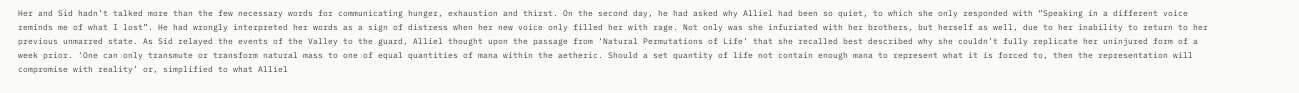Her and Sid hadn’t talked more than the few necessary words for communicating hunger, exhaustion and thirst. On the second day, he had asked why Alliel had been so quiet, to which she only responded with “Speaking in a different voice reminds me of what I lost”. He had wrongly interpreted her words as a sign of distress when her new voice only filled her with rage. Not only was she infuriated with her brothers, but herself as well, due to her inability to return to her previous unmarred state. As Sid relayed the events of the Valley to the guard, Alliel thought upon the passage from ‘Natural Permutations of Life’ that she recalled best described why she couldn’t fully replicate her uninjured form of a week prior. ‘One can only transmute or transform natural mass to one of equal quantities of mana within the aetheric. Should a set quantity of life not contain enough mana to represent what it is forced to, then the representation will compromise with reality’ or, simplified to what Alliel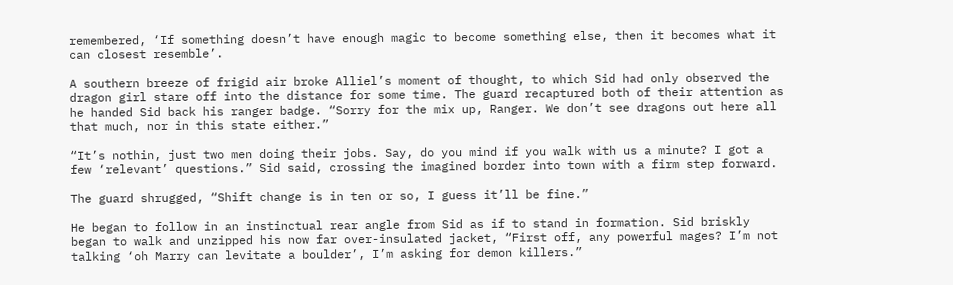remembered, ‘If something doesn’t have enough magic to become something else, then it becomes what it can closest resemble’.

A southern breeze of frigid air broke Alliel’s moment of thought, to which Sid had only observed the dragon girl stare off into the distance for some time. The guard recaptured both of their attention as he handed Sid back his ranger badge. “Sorry for the mix up, Ranger. We don’t see dragons out here all that much, nor in this state either.”

“It’s nothin, just two men doing their jobs. Say, do you mind if you walk with us a minute? I got a few ‘relevant’ questions.” Sid said, crossing the imagined border into town with a firm step forward.

The guard shrugged, “Shift change is in ten or so, I guess it’ll be fine.”

He began to follow in an instinctual rear angle from Sid as if to stand in formation. Sid briskly began to walk and unzipped his now far over-insulated jacket, “First off, any powerful mages? I’m not talking ‘oh Marry can levitate a boulder’, I’m asking for demon killers.”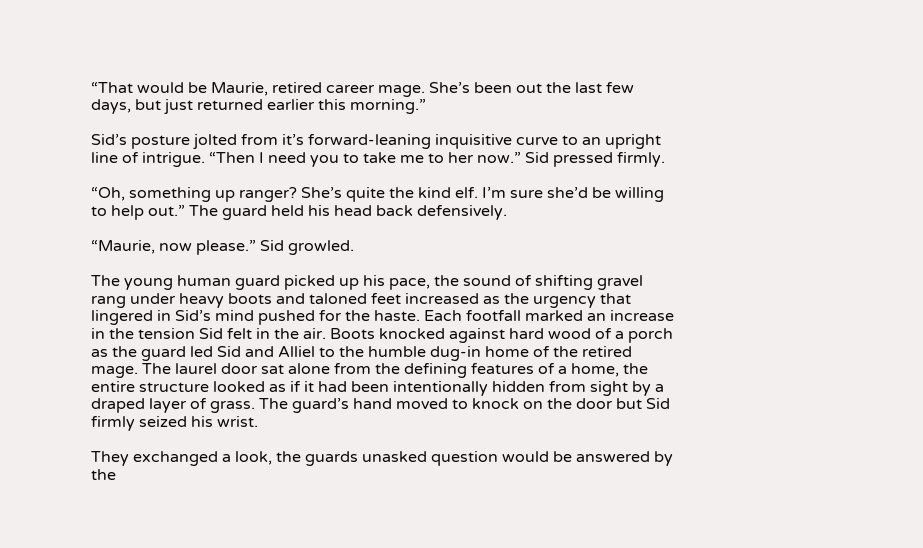“That would be Maurie, retired career mage. She’s been out the last few days, but just returned earlier this morning.”

Sid’s posture jolted from it’s forward-leaning inquisitive curve to an upright line of intrigue. “Then I need you to take me to her now.” Sid pressed firmly.

“Oh, something up ranger? She’s quite the kind elf. I’m sure she’d be willing to help out.” The guard held his head back defensively.

“Maurie, now please.” Sid growled.

The young human guard picked up his pace, the sound of shifting gravel rang under heavy boots and taloned feet increased as the urgency that lingered in Sid’s mind pushed for the haste. Each footfall marked an increase in the tension Sid felt in the air. Boots knocked against hard wood of a porch as the guard led Sid and Alliel to the humble dug-in home of the retired mage. The laurel door sat alone from the defining features of a home, the entire structure looked as if it had been intentionally hidden from sight by a draped layer of grass. The guard’s hand moved to knock on the door but Sid firmly seized his wrist.

They exchanged a look, the guards unasked question would be answered by the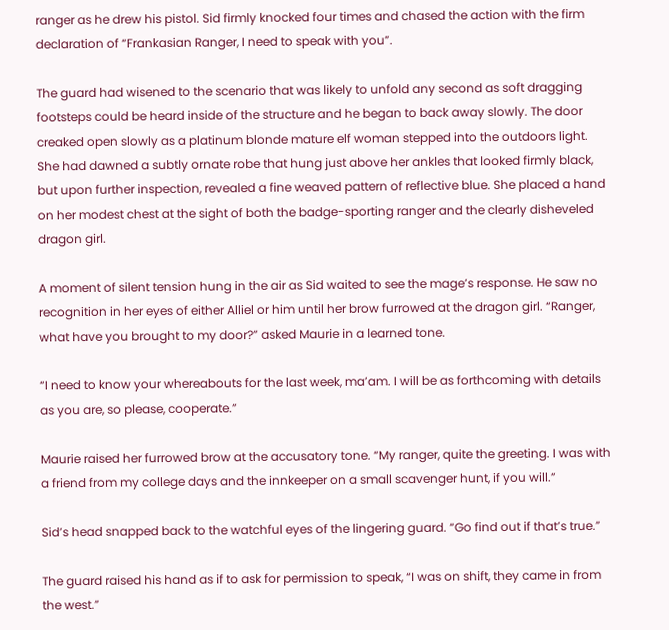ranger as he drew his pistol. Sid firmly knocked four times and chased the action with the firm declaration of “Frankasian Ranger, I need to speak with you”.

The guard had wisened to the scenario that was likely to unfold any second as soft dragging footsteps could be heard inside of the structure and he began to back away slowly. The door creaked open slowly as a platinum blonde mature elf woman stepped into the outdoors light. She had dawned a subtly ornate robe that hung just above her ankles that looked firmly black, but upon further inspection, revealed a fine weaved pattern of reflective blue. She placed a hand on her modest chest at the sight of both the badge-sporting ranger and the clearly disheveled dragon girl.

A moment of silent tension hung in the air as Sid waited to see the mage’s response. He saw no recognition in her eyes of either Alliel or him until her brow furrowed at the dragon girl. “Ranger, what have you brought to my door?” asked Maurie in a learned tone.

“I need to know your whereabouts for the last week, ma’am. I will be as forthcoming with details as you are, so please, cooperate.”

Maurie raised her furrowed brow at the accusatory tone. “My ranger, quite the greeting. I was with a friend from my college days and the innkeeper on a small scavenger hunt, if you will.”

Sid’s head snapped back to the watchful eyes of the lingering guard. “Go find out if that’s true.”

The guard raised his hand as if to ask for permission to speak, “I was on shift, they came in from the west.”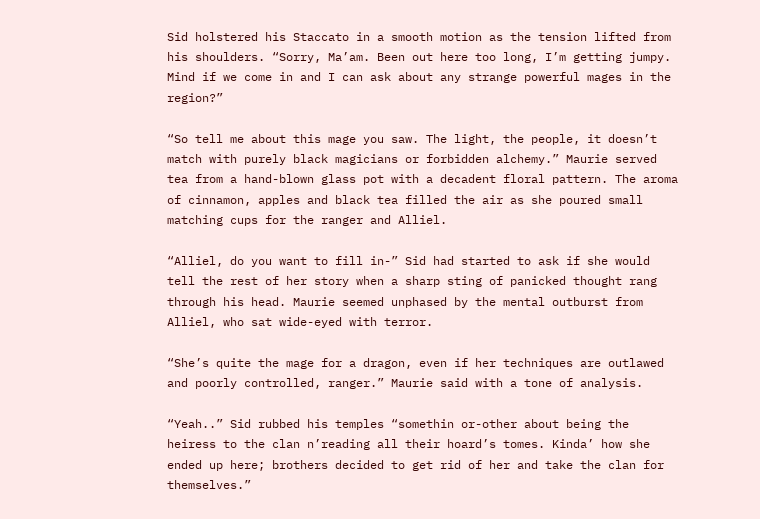Sid holstered his Staccato in a smooth motion as the tension lifted from his shoulders. “Sorry, Ma’am. Been out here too long, I’m getting jumpy. Mind if we come in and I can ask about any strange powerful mages in the region?”

“So tell me about this mage you saw. The light, the people, it doesn’t match with purely black magicians or forbidden alchemy.” Maurie served tea from a hand-blown glass pot with a decadent floral pattern. The aroma of cinnamon, apples and black tea filled the air as she poured small matching cups for the ranger and Alliel.

“Alliel, do you want to fill in-” Sid had started to ask if she would tell the rest of her story when a sharp sting of panicked thought rang through his head. Maurie seemed unphased by the mental outburst from Alliel, who sat wide-eyed with terror.

“She’s quite the mage for a dragon, even if her techniques are outlawed and poorly controlled, ranger.” Maurie said with a tone of analysis.

“Yeah..” Sid rubbed his temples “somethin or-other about being the heiress to the clan n’reading all their hoard’s tomes. Kinda’ how she ended up here; brothers decided to get rid of her and take the clan for themselves.”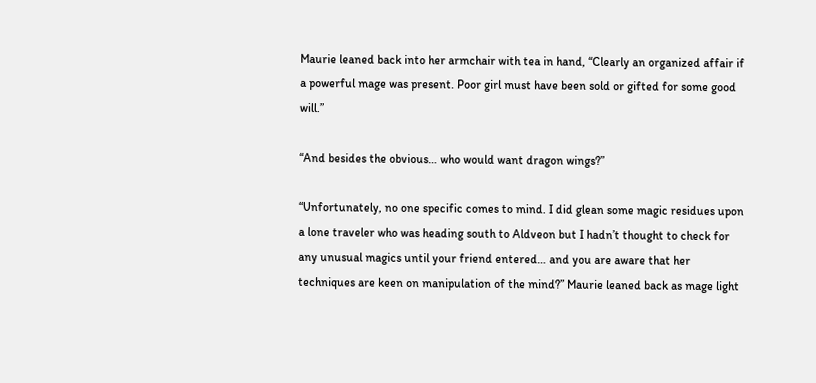Maurie leaned back into her armchair with tea in hand, “Clearly an organized affair if a powerful mage was present. Poor girl must have been sold or gifted for some good will.”

“And besides the obvious… who would want dragon wings?”

“Unfortunately, no one specific comes to mind. I did glean some magic residues upon a lone traveler who was heading south to Aldveon but I hadn’t thought to check for any unusual magics until your friend entered… and you are aware that her techniques are keen on manipulation of the mind?” Maurie leaned back as mage light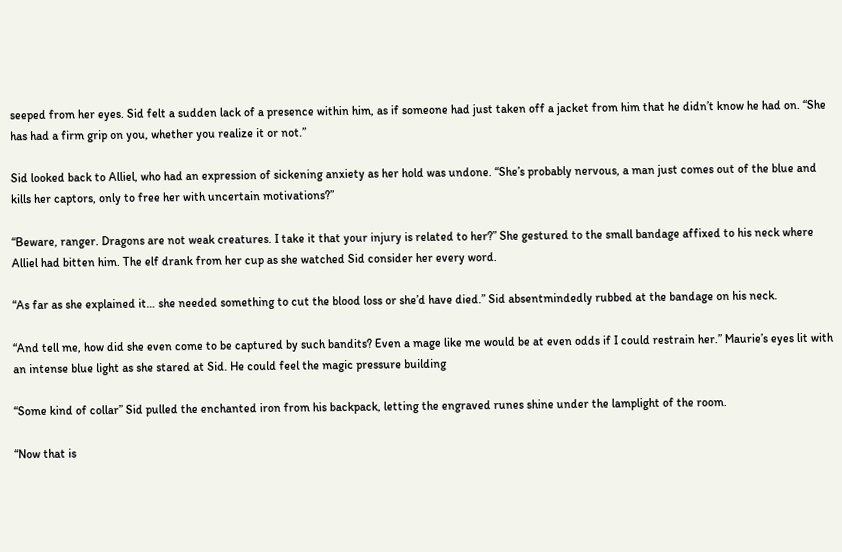seeped from her eyes. Sid felt a sudden lack of a presence within him, as if someone had just taken off a jacket from him that he didn’t know he had on. “She has had a firm grip on you, whether you realize it or not.”

Sid looked back to Alliel, who had an expression of sickening anxiety as her hold was undone. “She’s probably nervous, a man just comes out of the blue and kills her captors, only to free her with uncertain motivations?”

“Beware, ranger. Dragons are not weak creatures. I take it that your injury is related to her?” She gestured to the small bandage affixed to his neck where Alliel had bitten him. The elf drank from her cup as she watched Sid consider her every word.

“As far as she explained it… she needed something to cut the blood loss or she’d have died.” Sid absentmindedly rubbed at the bandage on his neck.

“And tell me, how did she even come to be captured by such bandits? Even a mage like me would be at even odds if I could restrain her.” Maurie’s eyes lit with an intense blue light as she stared at Sid. He could feel the magic pressure building

“Some kind of collar” Sid pulled the enchanted iron from his backpack, letting the engraved runes shine under the lamplight of the room.

“Now that is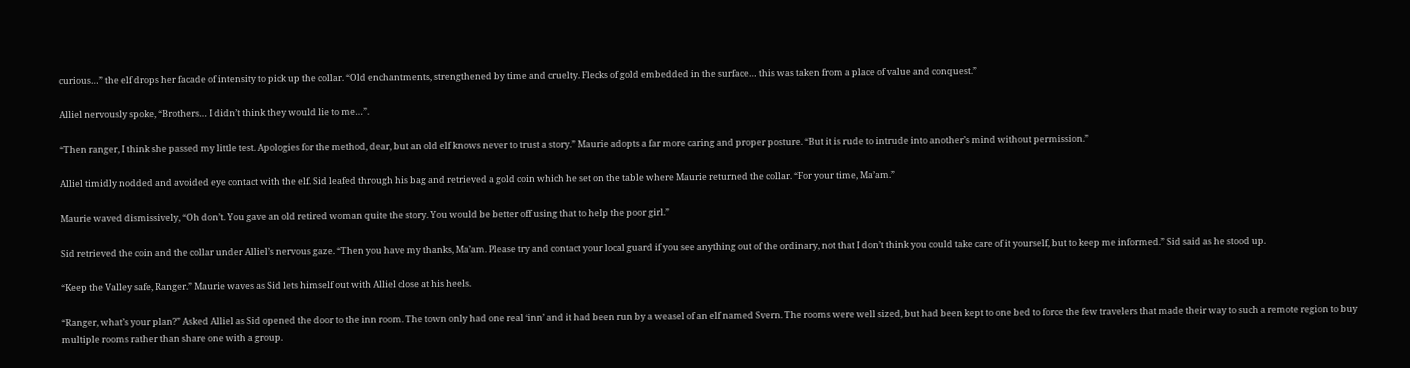curious…” the elf drops her facade of intensity to pick up the collar. “Old enchantments, strengthened by time and cruelty. Flecks of gold embedded in the surface… this was taken from a place of value and conquest.”

Alliel nervously spoke, “Brothers… I didn’t think they would lie to me…”.

“Then ranger, I think she passed my little test. Apologies for the method, dear, but an old elf knows never to trust a story.” Maurie adopts a far more caring and proper posture. “But it is rude to intrude into another’s mind without permission.”

Alliel timidly nodded and avoided eye contact with the elf. Sid leafed through his bag and retrieved a gold coin which he set on the table where Maurie returned the collar. “For your time, Ma’am.”

Maurie waved dismissively, “Oh don’t. You gave an old retired woman quite the story. You would be better off using that to help the poor girl.”

Sid retrieved the coin and the collar under Alliel’s nervous gaze. “Then you have my thanks, Ma’am. Please try and contact your local guard if you see anything out of the ordinary, not that I don’t think you could take care of it yourself, but to keep me informed.” Sid said as he stood up.

“Keep the Valley safe, Ranger.” Maurie waves as Sid lets himself out with Alliel close at his heels.

“Ranger, what’s your plan?” Asked Alliel as Sid opened the door to the inn room. The town only had one real ‘inn’ and it had been run by a weasel of an elf named Svern. The rooms were well sized, but had been kept to one bed to force the few travelers that made their way to such a remote region to buy multiple rooms rather than share one with a group.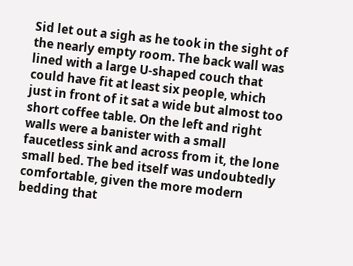Sid let out a sigh as he took in the sight of the nearly empty room. The back wall was lined with a large U-shaped couch that could have fit at least six people, which just in front of it sat a wide but almost too short coffee table. On the left and right walls were a banister with a small faucetless sink and across from it, the lone small bed. The bed itself was undoubtedly comfortable, given the more modern bedding that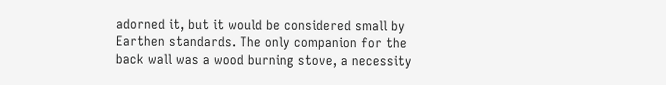adorned it, but it would be considered small by Earthen standards. The only companion for the back wall was a wood burning stove, a necessity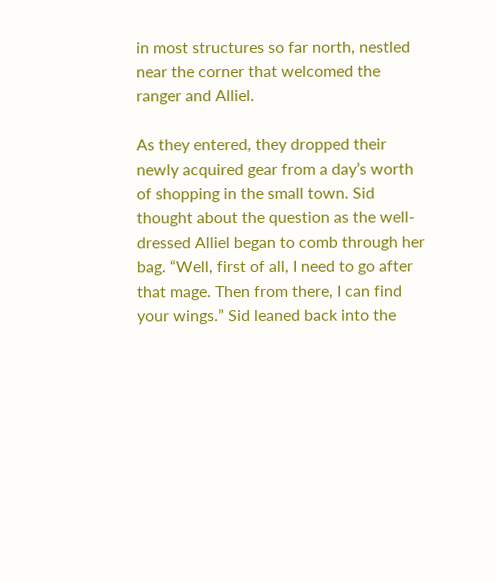in most structures so far north, nestled near the corner that welcomed the ranger and Alliel.

As they entered, they dropped their newly acquired gear from a day’s worth of shopping in the small town. Sid thought about the question as the well-dressed Alliel began to comb through her bag. “Well, first of all, I need to go after that mage. Then from there, I can find your wings.” Sid leaned back into the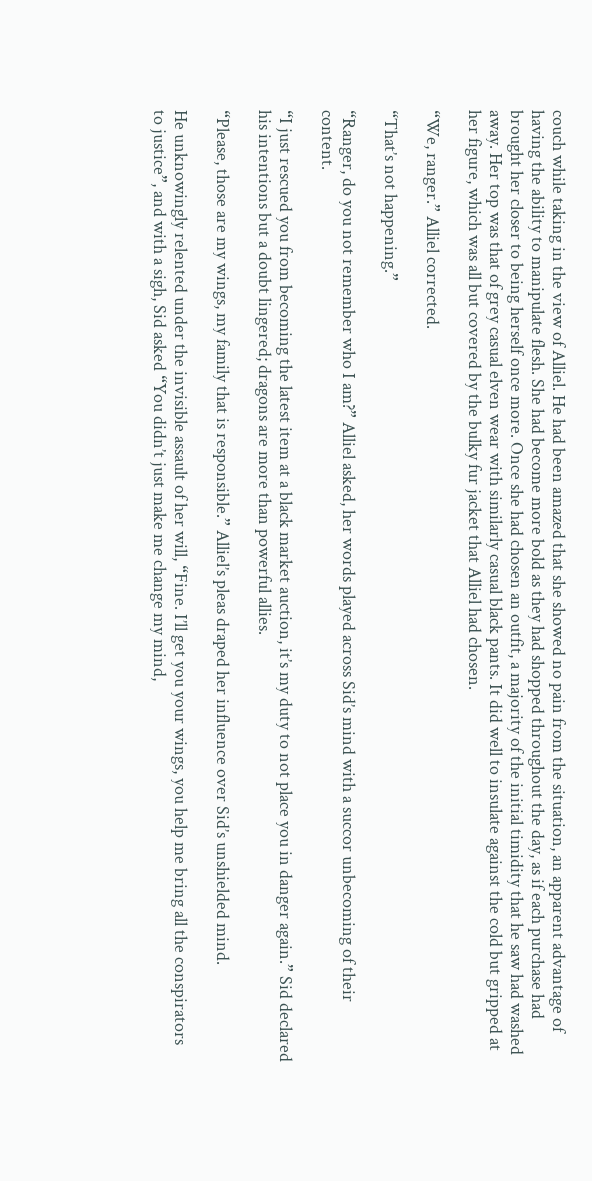couch while taking in the view of Alliel. He had been amazed that she showed no pain from the situation, an apparent advantage of having the ability to manipulate flesh. She had become more bold as they had shopped throughout the day, as if each purchase had brought her closer to being herself once more. Once she had chosen an outfit, a majority of the initial timidity that he saw had washed away. Her top was that of grey casual elven wear with similarly casual black pants. It did well to insulate against the cold but gripped at her figure, which was all but covered by the bulky fur jacket that Alliel had chosen.

“We, ranger.” Alliel corrected.

“That’s not happening.”

“Ranger, do you not remember who I am?” Alliel asked, her words played across Sid’s mind with a succor unbecoming of their content.

“I just rescued you from becoming the latest item at a black market auction, it’s my duty to not place you in danger again.” Sid declared his intentions but a doubt lingered; dragons are more than powerful allies.

“Please, those are my wings, my family that is responsible.” Alliel’s pleas draped her influence over Sid’s unshielded mind.

He unknowingly relented under the invisible assault of her will, “Fine. I’ll get you your wings, you help me bring all the conspirators to justice”, and with a sigh, Sid asked “You didn’t just make me change my mind,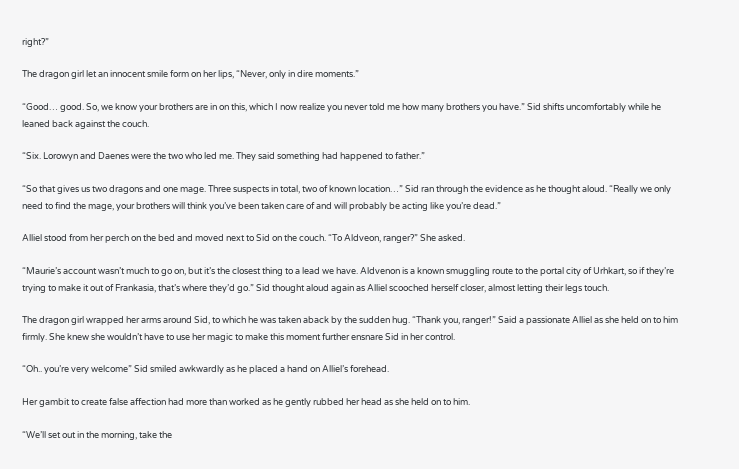right?”

The dragon girl let an innocent smile form on her lips, “Never, only in dire moments.”

“Good… good. So, we know your brothers are in on this, which I now realize you never told me how many brothers you have.” Sid shifts uncomfortably while he leaned back against the couch.

“Six. Lorowyn and Daenes were the two who led me. They said something had happened to father.”

“So that gives us two dragons and one mage. Three suspects in total, two of known location…” Sid ran through the evidence as he thought aloud. “Really we only need to find the mage, your brothers will think you’ve been taken care of and will probably be acting like you’re dead.”

Alliel stood from her perch on the bed and moved next to Sid on the couch. “To Aldveon, ranger?” She asked.

“Maurie’s account wasn’t much to go on, but it’s the closest thing to a lead we have. Aldvenon is a known smuggling route to the portal city of Urhkart, so if they’re trying to make it out of Frankasia, that’s where they’d go.” Sid thought aloud again as Alliel scooched herself closer, almost letting their legs touch.

The dragon girl wrapped her arms around Sid, to which he was taken aback by the sudden hug. “Thank you, ranger!” Said a passionate Alliel as she held on to him firmly. She knew she wouldn’t have to use her magic to make this moment further ensnare Sid in her control.

“Oh.. you’re very welcome” Sid smiled awkwardly as he placed a hand on Alliel’s forehead.

Her gambit to create false affection had more than worked as he gently rubbed her head as she held on to him.

“We’ll set out in the morning, take the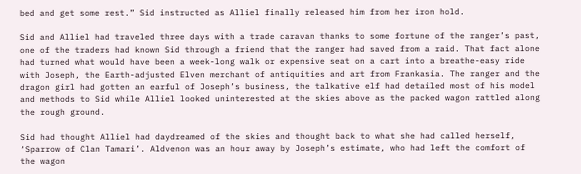bed and get some rest.” Sid instructed as Alliel finally released him from her iron hold.

Sid and Alliel had traveled three days with a trade caravan thanks to some fortune of the ranger’s past, one of the traders had known Sid through a friend that the ranger had saved from a raid. That fact alone had turned what would have been a week-long walk or expensive seat on a cart into a breathe-easy ride with Joseph, the Earth-adjusted Elven merchant of antiquities and art from Frankasia. The ranger and the dragon girl had gotten an earful of Joseph’s business, the talkative elf had detailed most of his model and methods to Sid while Alliel looked uninterested at the skies above as the packed wagon rattled along the rough ground.

Sid had thought Alliel had daydreamed of the skies and thought back to what she had called herself, ‘Sparrow of Clan Tamari’. Aldvenon was an hour away by Joseph’s estimate, who had left the comfort of the wagon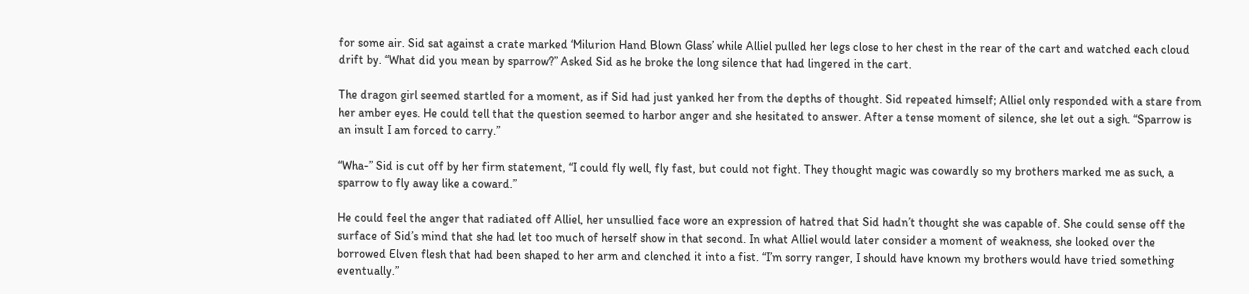for some air. Sid sat against a crate marked ‘Milurion Hand Blown Glass’ while Alliel pulled her legs close to her chest in the rear of the cart and watched each cloud drift by. “What did you mean by sparrow?” Asked Sid as he broke the long silence that had lingered in the cart.

The dragon girl seemed startled for a moment, as if Sid had just yanked her from the depths of thought. Sid repeated himself; Alliel only responded with a stare from her amber eyes. He could tell that the question seemed to harbor anger and she hesitated to answer. After a tense moment of silence, she let out a sigh. “Sparrow is an insult I am forced to carry.”

“Wha-” Sid is cut off by her firm statement, “I could fly well, fly fast, but could not fight. They thought magic was cowardly so my brothers marked me as such, a sparrow to fly away like a coward.”

He could feel the anger that radiated off Alliel, her unsullied face wore an expression of hatred that Sid hadn’t thought she was capable of. She could sense off the surface of Sid’s mind that she had let too much of herself show in that second. In what Alliel would later consider a moment of weakness, she looked over the borrowed Elven flesh that had been shaped to her arm and clenched it into a fist. “I’m sorry ranger, I should have known my brothers would have tried something eventually.”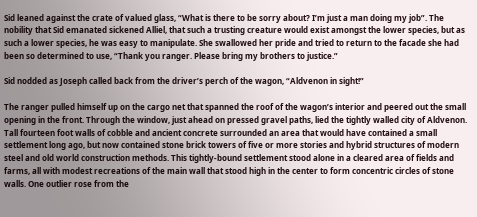Sid leaned against the crate of valued glass, “What is there to be sorry about? I’m just a man doing my job”. The nobility that Sid emanated sickened Alliel, that such a trusting creature would exist amongst the lower species, but as such a lower species, he was easy to manipulate. She swallowed her pride and tried to return to the facade she had been so determined to use, “Thank you ranger. Please bring my brothers to justice.”

Sid nodded as Joseph called back from the driver’s perch of the wagon, “Aldvenon in sight!”

The ranger pulled himself up on the cargo net that spanned the roof of the wagon’s interior and peered out the small opening in the front. Through the window, just ahead on pressed gravel paths, lied the tightly walled city of Aldvenon. Tall fourteen foot walls of cobble and ancient concrete surrounded an area that would have contained a small settlement long ago, but now contained stone brick towers of five or more stories and hybrid structures of modern steel and old world construction methods. This tightly-bound settlement stood alone in a cleared area of fields and farms, all with modest recreations of the main wall that stood high in the center to form concentric circles of stone walls. One outlier rose from the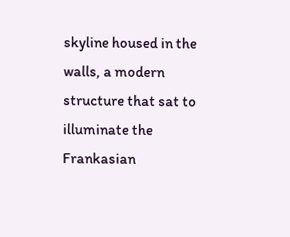skyline housed in the walls, a modern structure that sat to illuminate the Frankasian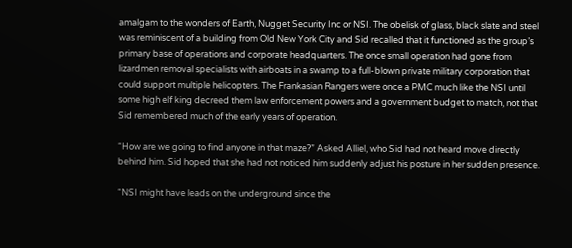amalgam to the wonders of Earth, Nugget Security Inc or NSI. The obelisk of glass, black slate and steel was reminiscent of a building from Old New York City and Sid recalled that it functioned as the group’s primary base of operations and corporate headquarters. The once small operation had gone from lizardmen removal specialists with airboats in a swamp to a full-blown private military corporation that could support multiple helicopters. The Frankasian Rangers were once a PMC much like the NSI until some high elf king decreed them law enforcement powers and a government budget to match, not that Sid remembered much of the early years of operation.

“How are we going to find anyone in that maze?” Asked Alliel, who Sid had not heard move directly behind him. Sid hoped that she had not noticed him suddenly adjust his posture in her sudden presence.

“NSI might have leads on the underground since the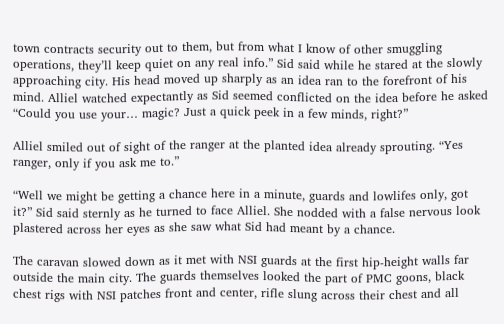town contracts security out to them, but from what I know of other smuggling operations, they’ll keep quiet on any real info.” Sid said while he stared at the slowly approaching city. His head moved up sharply as an idea ran to the forefront of his mind. Alliel watched expectantly as Sid seemed conflicted on the idea before he asked “Could you use your… magic? Just a quick peek in a few minds, right?”

Alliel smiled out of sight of the ranger at the planted idea already sprouting. “Yes ranger, only if you ask me to.”

“Well we might be getting a chance here in a minute, guards and lowlifes only, got it?” Sid said sternly as he turned to face Alliel. She nodded with a false nervous look plastered across her eyes as she saw what Sid had meant by a chance.

The caravan slowed down as it met with NSI guards at the first hip-height walls far outside the main city. The guards themselves looked the part of PMC goons, black chest rigs with NSI patches front and center, rifle slung across their chest and all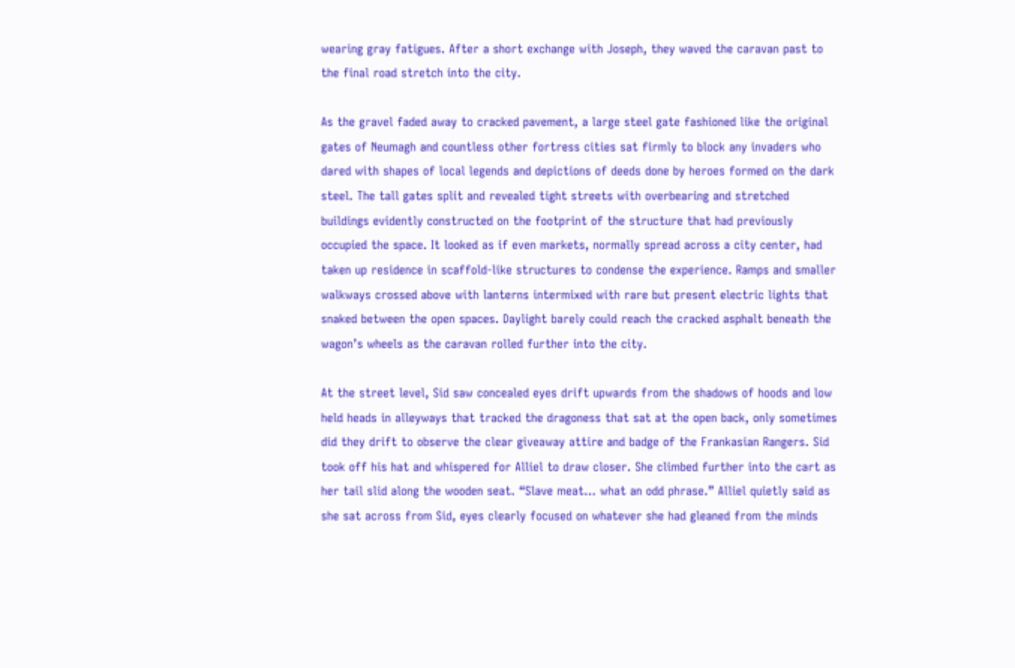wearing gray fatigues. After a short exchange with Joseph, they waved the caravan past to the final road stretch into the city.

As the gravel faded away to cracked pavement, a large steel gate fashioned like the original gates of Neumagh and countless other fortress cities sat firmly to block any invaders who dared with shapes of local legends and depictions of deeds done by heroes formed on the dark steel. The tall gates split and revealed tight streets with overbearing and stretched buildings evidently constructed on the footprint of the structure that had previously occupied the space. It looked as if even markets, normally spread across a city center, had taken up residence in scaffold-like structures to condense the experience. Ramps and smaller walkways crossed above with lanterns intermixed with rare but present electric lights that snaked between the open spaces. Daylight barely could reach the cracked asphalt beneath the wagon’s wheels as the caravan rolled further into the city.

At the street level, Sid saw concealed eyes drift upwards from the shadows of hoods and low held heads in alleyways that tracked the dragoness that sat at the open back, only sometimes did they drift to observe the clear giveaway attire and badge of the Frankasian Rangers. Sid took off his hat and whispered for Alliel to draw closer. She climbed further into the cart as her tail slid along the wooden seat. “Slave meat… what an odd phrase.” Alliel quietly said as she sat across from Sid, eyes clearly focused on whatever she had gleaned from the minds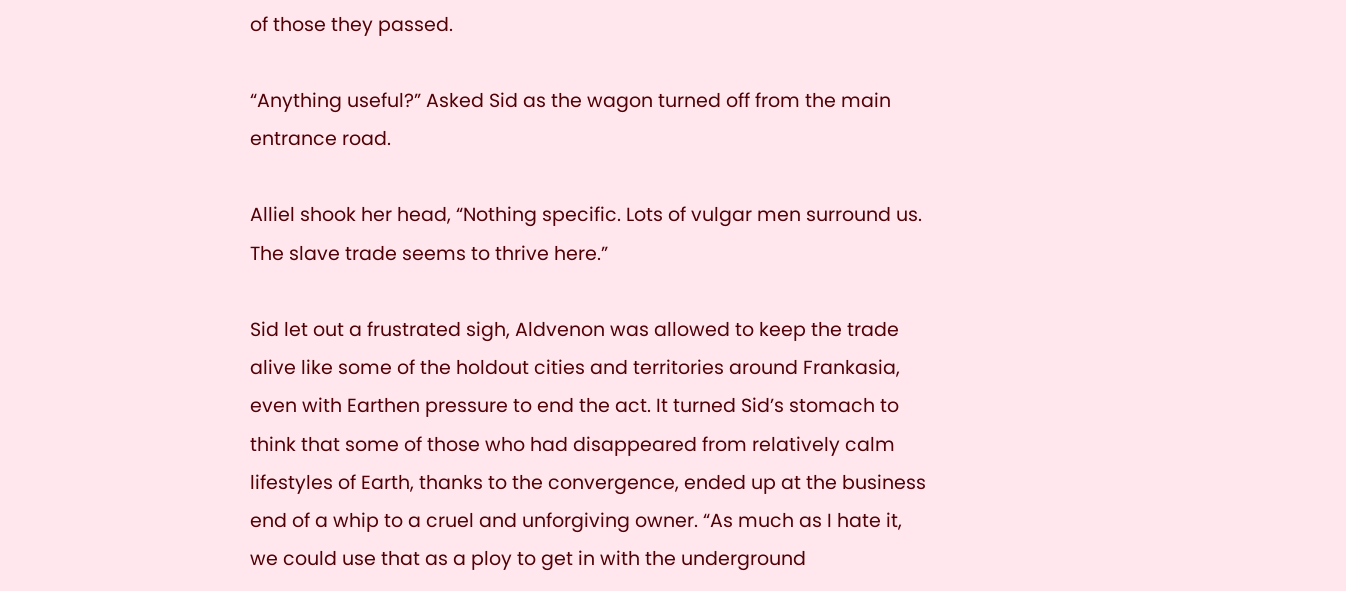of those they passed.

“Anything useful?” Asked Sid as the wagon turned off from the main entrance road.

Alliel shook her head, “Nothing specific. Lots of vulgar men surround us. The slave trade seems to thrive here.”

Sid let out a frustrated sigh, Aldvenon was allowed to keep the trade alive like some of the holdout cities and territories around Frankasia, even with Earthen pressure to end the act. It turned Sid’s stomach to think that some of those who had disappeared from relatively calm lifestyles of Earth, thanks to the convergence, ended up at the business end of a whip to a cruel and unforgiving owner. “As much as I hate it, we could use that as a ploy to get in with the underground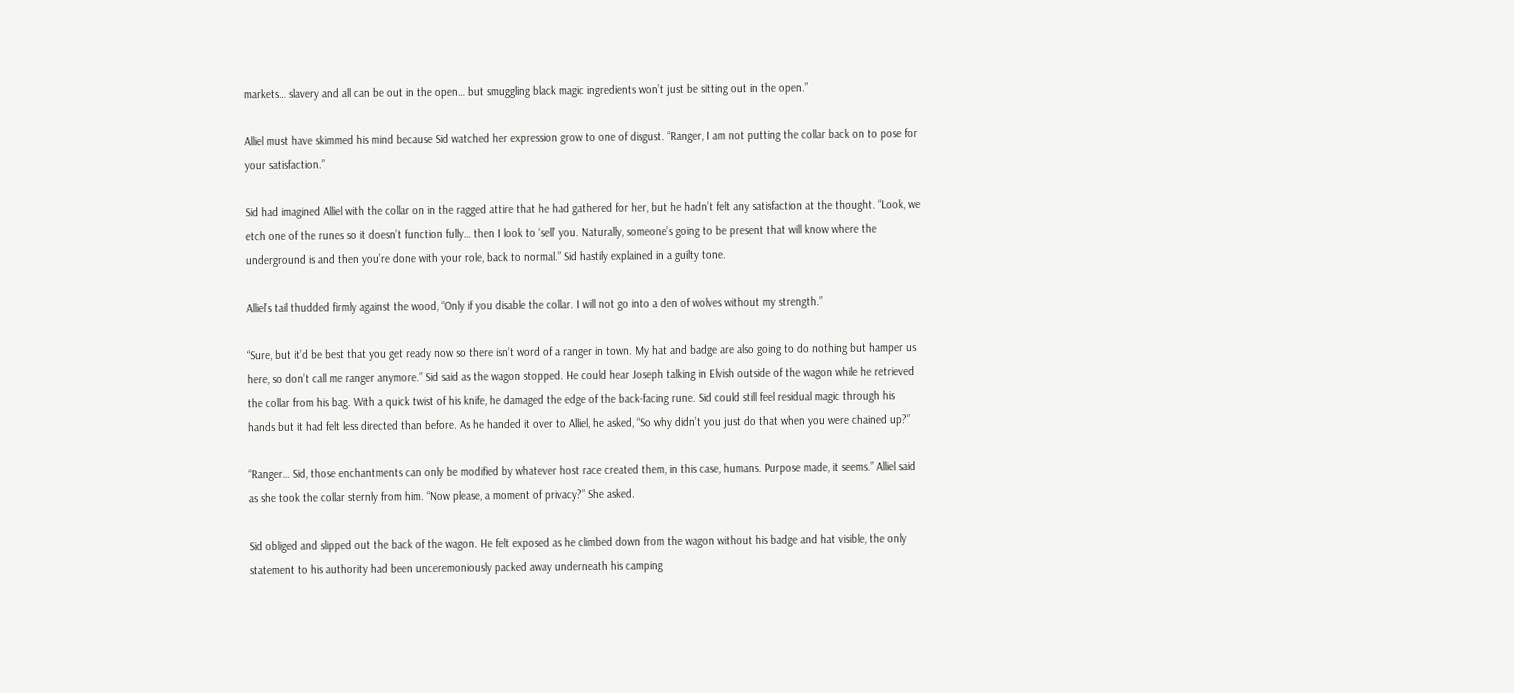markets… slavery and all can be out in the open… but smuggling black magic ingredients won’t just be sitting out in the open.”

Alliel must have skimmed his mind because Sid watched her expression grow to one of disgust. “Ranger, I am not putting the collar back on to pose for your satisfaction.”

Sid had imagined Alliel with the collar on in the ragged attire that he had gathered for her, but he hadn’t felt any satisfaction at the thought. “Look, we etch one of the runes so it doesn’t function fully… then I look to ‘sell’ you. Naturally, someone’s going to be present that will know where the underground is and then you’re done with your role, back to normal.” Sid hastily explained in a guilty tone.

Alliel’s tail thudded firmly against the wood, “Only if you disable the collar. I will not go into a den of wolves without my strength.”

“Sure, but it’d be best that you get ready now so there isn’t word of a ranger in town. My hat and badge are also going to do nothing but hamper us here, so don’t call me ranger anymore.” Sid said as the wagon stopped. He could hear Joseph talking in Elvish outside of the wagon while he retrieved the collar from his bag. With a quick twist of his knife, he damaged the edge of the back-facing rune. Sid could still feel residual magic through his hands but it had felt less directed than before. As he handed it over to Alliel, he asked, “So why didn’t you just do that when you were chained up?”

“Ranger… Sid, those enchantments can only be modified by whatever host race created them, in this case, humans. Purpose made, it seems.” Alliel said as she took the collar sternly from him. “Now please, a moment of privacy?” She asked.

Sid obliged and slipped out the back of the wagon. He felt exposed as he climbed down from the wagon without his badge and hat visible, the only statement to his authority had been unceremoniously packed away underneath his camping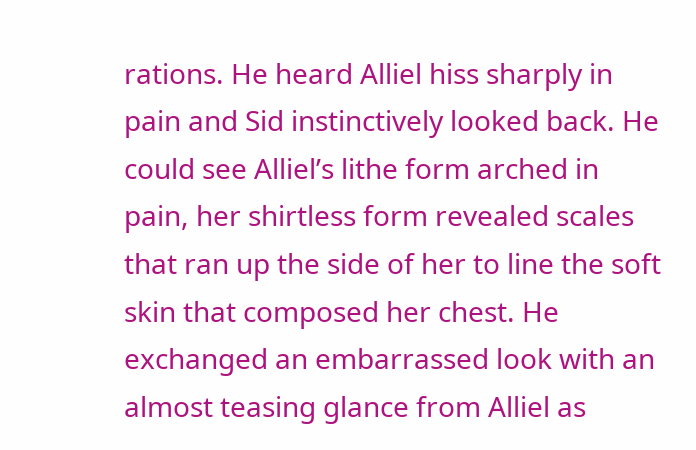rations. He heard Alliel hiss sharply in pain and Sid instinctively looked back. He could see Alliel’s lithe form arched in pain, her shirtless form revealed scales that ran up the side of her to line the soft skin that composed her chest. He exchanged an embarrassed look with an almost teasing glance from Alliel as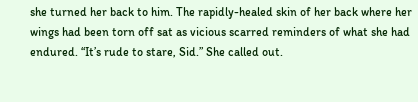she turned her back to him. The rapidly-healed skin of her back where her wings had been torn off sat as vicious scarred reminders of what she had endured. “It’s rude to stare, Sid.” She called out.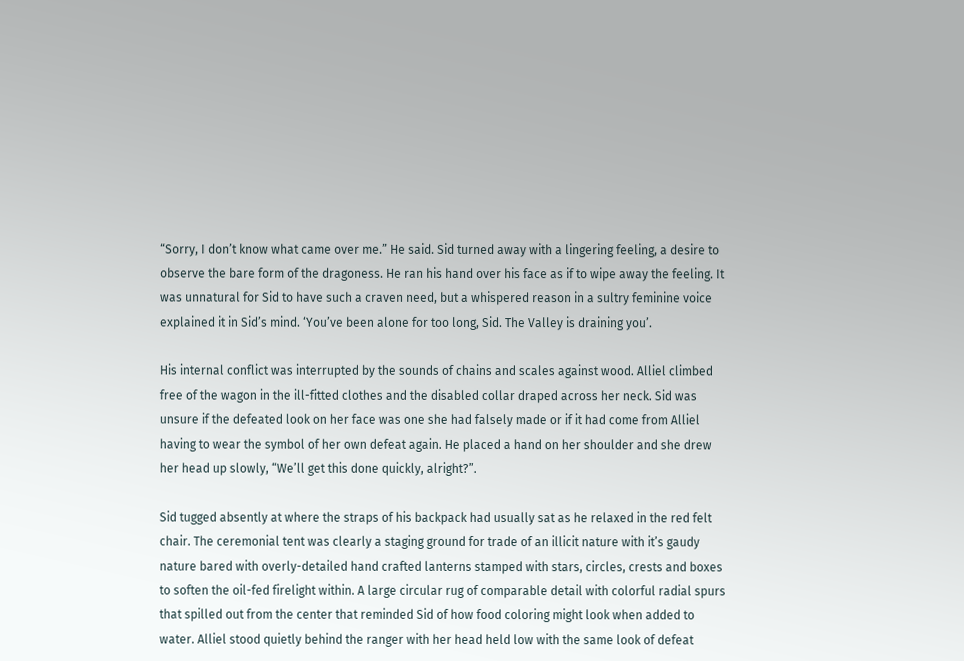“Sorry, I don’t know what came over me.” He said. Sid turned away with a lingering feeling, a desire to observe the bare form of the dragoness. He ran his hand over his face as if to wipe away the feeling. It was unnatural for Sid to have such a craven need, but a whispered reason in a sultry feminine voice explained it in Sid’s mind. ‘You’ve been alone for too long, Sid. The Valley is draining you’.

His internal conflict was interrupted by the sounds of chains and scales against wood. Alliel climbed free of the wagon in the ill-fitted clothes and the disabled collar draped across her neck. Sid was unsure if the defeated look on her face was one she had falsely made or if it had come from Alliel having to wear the symbol of her own defeat again. He placed a hand on her shoulder and she drew her head up slowly, “We’ll get this done quickly, alright?”.

Sid tugged absently at where the straps of his backpack had usually sat as he relaxed in the red felt chair. The ceremonial tent was clearly a staging ground for trade of an illicit nature with it’s gaudy nature bared with overly-detailed hand crafted lanterns stamped with stars, circles, crests and boxes to soften the oil-fed firelight within. A large circular rug of comparable detail with colorful radial spurs that spilled out from the center that reminded Sid of how food coloring might look when added to water. Alliel stood quietly behind the ranger with her head held low with the same look of defeat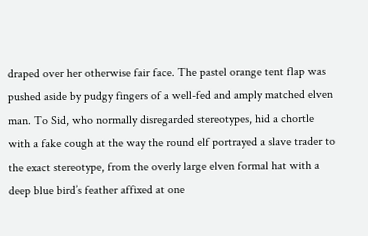draped over her otherwise fair face. The pastel orange tent flap was pushed aside by pudgy fingers of a well-fed and amply matched elven man. To Sid, who normally disregarded stereotypes, hid a chortle with a fake cough at the way the round elf portrayed a slave trader to the exact stereotype, from the overly large elven formal hat with a deep blue bird’s feather affixed at one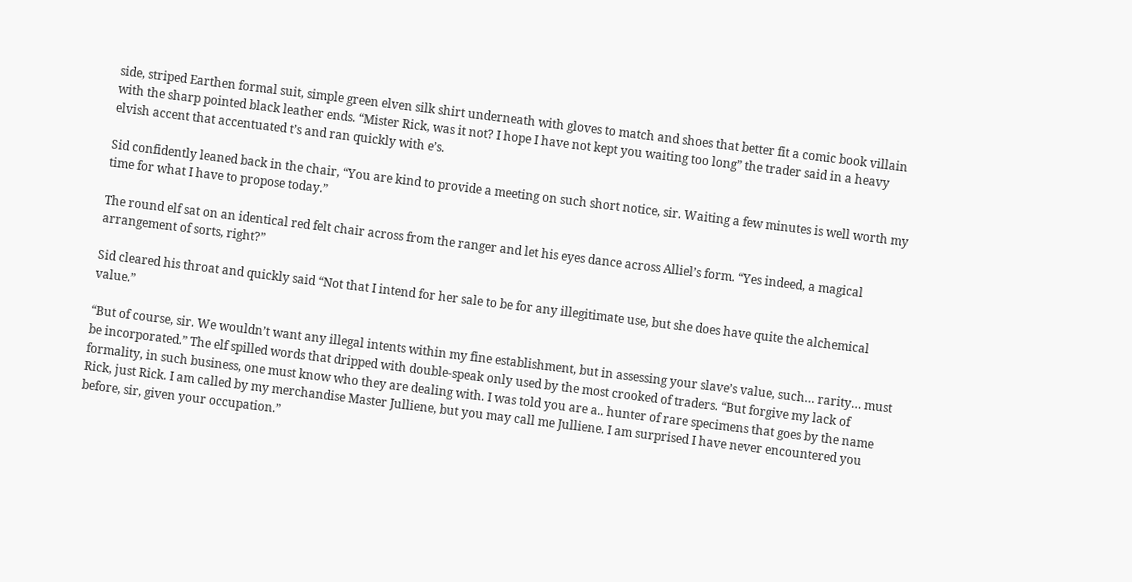side, striped Earthen formal suit, simple green elven silk shirt underneath with gloves to match and shoes that better fit a comic book villain with the sharp pointed black leather ends. “Mister Rick, was it not? I hope I have not kept you waiting too long” the trader said in a heavy elvish accent that accentuated t’s and ran quickly with e’s.

Sid confidently leaned back in the chair, “You are kind to provide a meeting on such short notice, sir. Waiting a few minutes is well worth my time for what I have to propose today.”

The round elf sat on an identical red felt chair across from the ranger and let his eyes dance across Alliel’s form. “Yes indeed, a magical arrangement of sorts, right?”

Sid cleared his throat and quickly said “Not that I intend for her sale to be for any illegitimate use, but she does have quite the alchemical value.”

“But of course, sir. We wouldn’t want any illegal intents within my fine establishment, but in assessing your slave’s value, such… rarity… must be incorporated.” The elf spilled words that dripped with double-speak only used by the most crooked of traders. “But forgive my lack of formality, in such business, one must know who they are dealing with. I was told you are a.. hunter of rare specimens that goes by the name Rick, just Rick. I am called by my merchandise Master Julliene, but you may call me Julliene. I am surprised I have never encountered you before, sir, given your occupation.”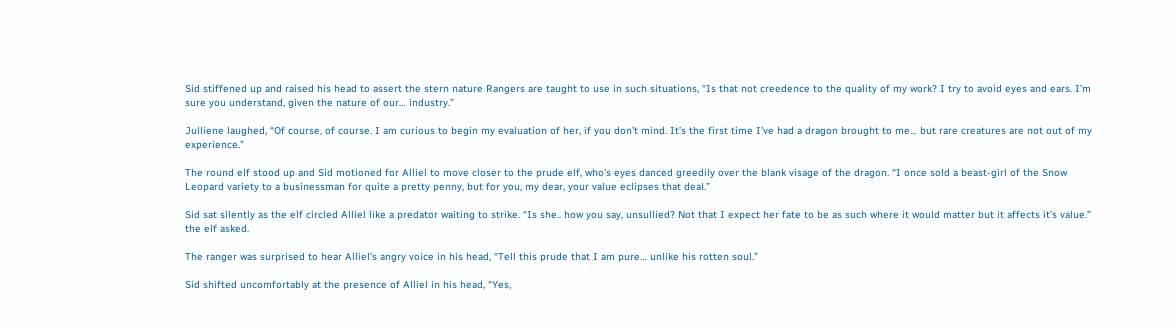Sid stiffened up and raised his head to assert the stern nature Rangers are taught to use in such situations, “Is that not creedence to the quality of my work? I try to avoid eyes and ears. I’m sure you understand, given the nature of our… industry.”

Julliene laughed, “Of course, of course. I am curious to begin my evaluation of her, if you don’t mind. It’s the first time I’ve had a dragon brought to me… but rare creatures are not out of my experience.”

The round elf stood up and Sid motioned for Alliel to move closer to the prude elf, who’s eyes danced greedily over the blank visage of the dragon. “I once sold a beast-girl of the Snow Leopard variety to a businessman for quite a pretty penny, but for you, my dear, your value eclipses that deal.”

Sid sat silently as the elf circled Alliel like a predator waiting to strike. “Is she.. how you say, unsullied? Not that I expect her fate to be as such where it would matter but it affects it’s value.” the elf asked.

The ranger was surprised to hear Alliel’s angry voice in his head, “Tell this prude that I am pure… unlike his rotten soul.”

Sid shifted uncomfortably at the presence of Alliel in his head, “Yes,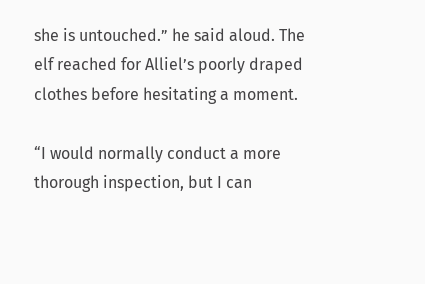she is untouched.” he said aloud. The elf reached for Alliel’s poorly draped clothes before hesitating a moment.

“I would normally conduct a more thorough inspection, but I can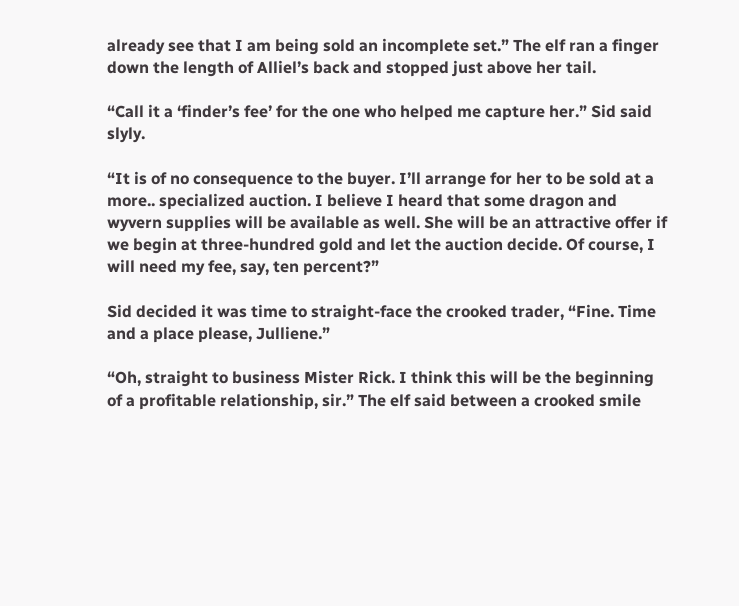already see that I am being sold an incomplete set.” The elf ran a finger down the length of Alliel’s back and stopped just above her tail.

“Call it a ‘finder’s fee’ for the one who helped me capture her.” Sid said slyly.

“It is of no consequence to the buyer. I’ll arrange for her to be sold at a more.. specialized auction. I believe I heard that some dragon and wyvern supplies will be available as well. She will be an attractive offer if we begin at three-hundred gold and let the auction decide. Of course, I will need my fee, say, ten percent?”

Sid decided it was time to straight-face the crooked trader, “Fine. Time and a place please, Julliene.”

“Oh, straight to business Mister Rick. I think this will be the beginning of a profitable relationship, sir.” The elf said between a crooked smile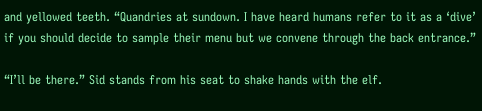and yellowed teeth. “Quandries at sundown. I have heard humans refer to it as a ‘dive’ if you should decide to sample their menu but we convene through the back entrance.”

“I’ll be there.” Sid stands from his seat to shake hands with the elf.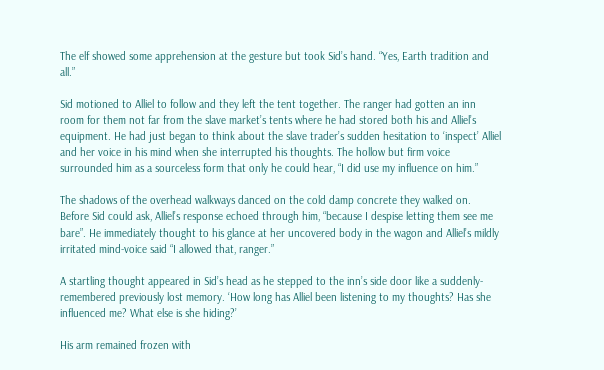The elf showed some apprehension at the gesture but took Sid’s hand. “Yes, Earth tradition and all.”

Sid motioned to Alliel to follow and they left the tent together. The ranger had gotten an inn room for them not far from the slave market’s tents where he had stored both his and Alliel’s equipment. He had just began to think about the slave trader’s sudden hesitation to ‘inspect’ Alliel and her voice in his mind when she interrupted his thoughts. The hollow but firm voice surrounded him as a sourceless form that only he could hear, “I did use my influence on him.”

The shadows of the overhead walkways danced on the cold damp concrete they walked on. Before Sid could ask, Alliel’s response echoed through him, “because I despise letting them see me bare”. He immediately thought to his glance at her uncovered body in the wagon and Alliel’s mildly irritated mind-voice said “I allowed that, ranger.”

A startling thought appeared in Sid’s head as he stepped to the inn’s side door like a suddenly-remembered previously lost memory. ‘How long has Alliel been listening to my thoughts? Has she influenced me? What else is she hiding?’

His arm remained frozen with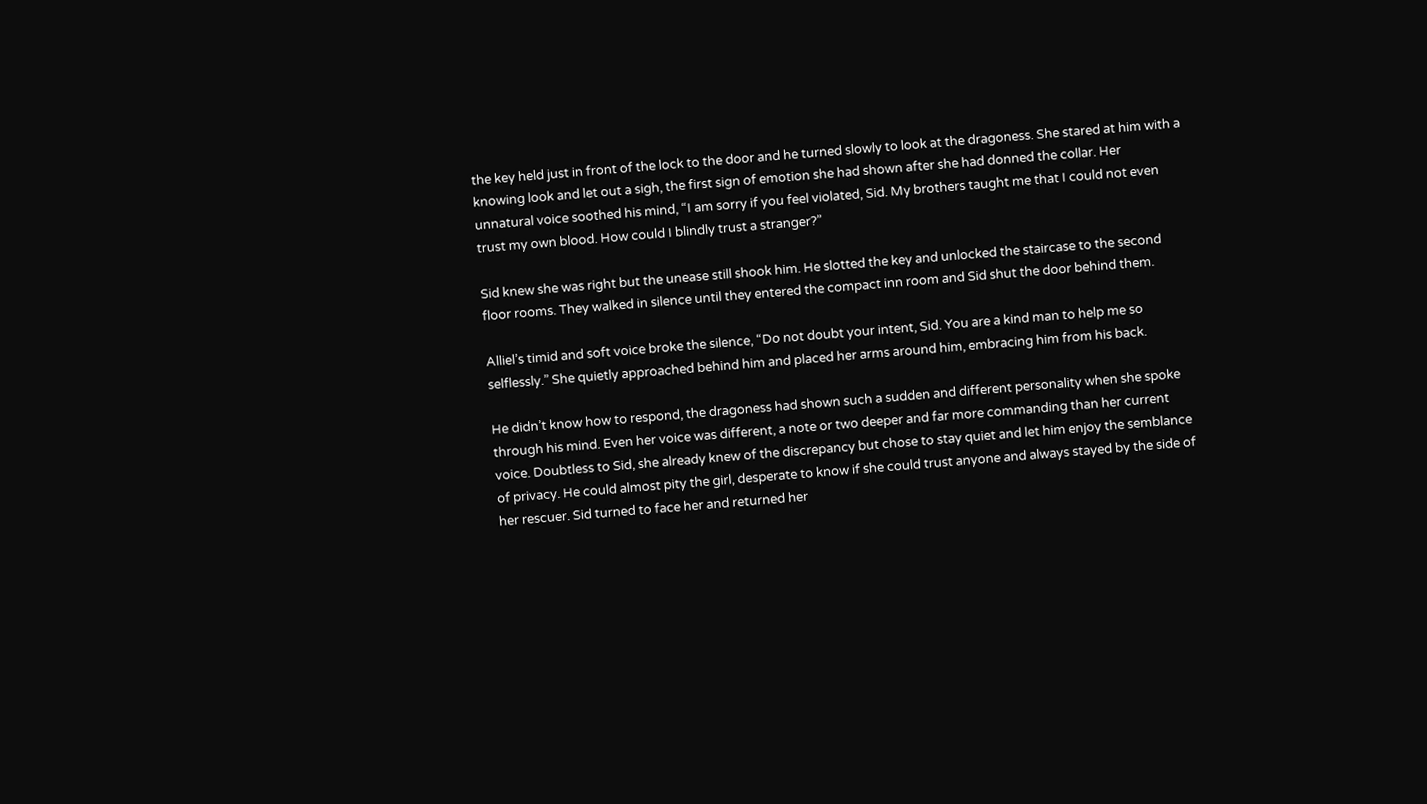the key held just in front of the lock to the door and he turned slowly to look at the dragoness. She stared at him with a knowing look and let out a sigh, the first sign of emotion she had shown after she had donned the collar. Her unnatural voice soothed his mind, “I am sorry if you feel violated, Sid. My brothers taught me that I could not even trust my own blood. How could I blindly trust a stranger?”

Sid knew she was right but the unease still shook him. He slotted the key and unlocked the staircase to the second floor rooms. They walked in silence until they entered the compact inn room and Sid shut the door behind them.

Alliel’s timid and soft voice broke the silence, “Do not doubt your intent, Sid. You are a kind man to help me so selflessly.” She quietly approached behind him and placed her arms around him, embracing him from his back.

He didn’t know how to respond, the dragoness had shown such a sudden and different personality when she spoke through his mind. Even her voice was different, a note or two deeper and far more commanding than her current voice. Doubtless to Sid, she already knew of the discrepancy but chose to stay quiet and let him enjoy the semblance of privacy. He could almost pity the girl, desperate to know if she could trust anyone and always stayed by the side of her rescuer. Sid turned to face her and returned her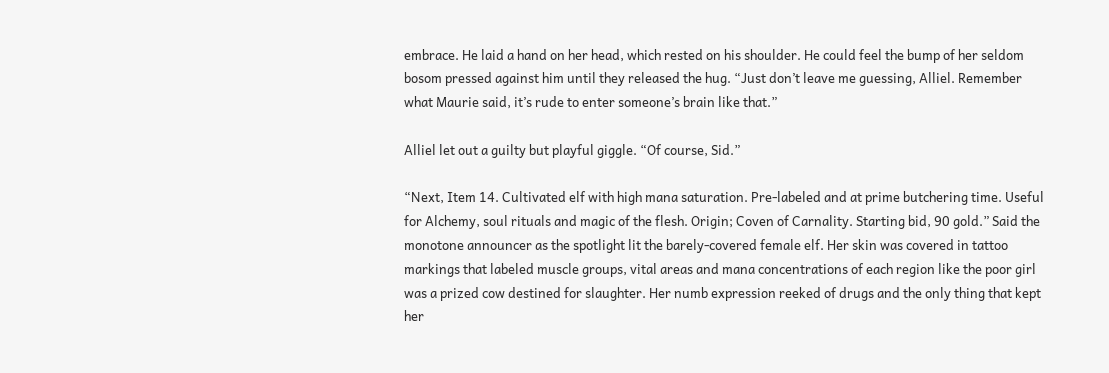embrace. He laid a hand on her head, which rested on his shoulder. He could feel the bump of her seldom bosom pressed against him until they released the hug. “Just don’t leave me guessing, Alliel. Remember what Maurie said, it’s rude to enter someone’s brain like that.”

Alliel let out a guilty but playful giggle. “Of course, Sid.”

“Next, Item 14. Cultivated elf with high mana saturation. Pre-labeled and at prime butchering time. Useful for Alchemy, soul rituals and magic of the flesh. Origin; Coven of Carnality. Starting bid, 90 gold.” Said the monotone announcer as the spotlight lit the barely-covered female elf. Her skin was covered in tattoo markings that labeled muscle groups, vital areas and mana concentrations of each region like the poor girl was a prized cow destined for slaughter. Her numb expression reeked of drugs and the only thing that kept her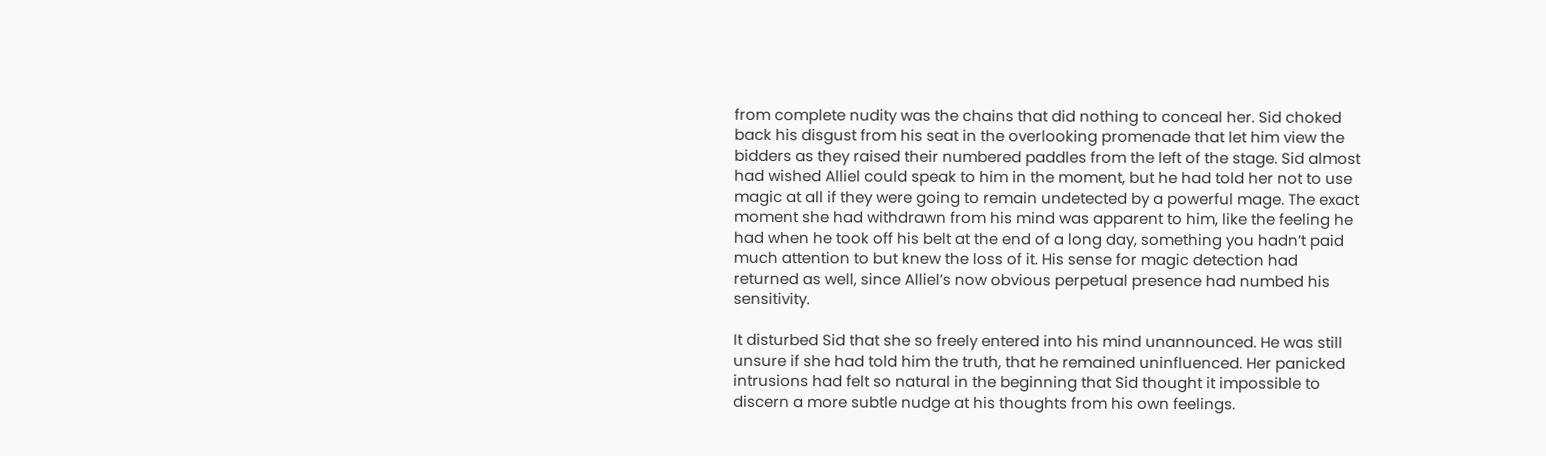from complete nudity was the chains that did nothing to conceal her. Sid choked back his disgust from his seat in the overlooking promenade that let him view the bidders as they raised their numbered paddles from the left of the stage. Sid almost had wished Alliel could speak to him in the moment, but he had told her not to use magic at all if they were going to remain undetected by a powerful mage. The exact moment she had withdrawn from his mind was apparent to him, like the feeling he had when he took off his belt at the end of a long day, something you hadn’t paid much attention to but knew the loss of it. His sense for magic detection had returned as well, since Alliel’s now obvious perpetual presence had numbed his sensitivity.

It disturbed Sid that she so freely entered into his mind unannounced. He was still unsure if she had told him the truth, that he remained uninfluenced. Her panicked intrusions had felt so natural in the beginning that Sid thought it impossible to discern a more subtle nudge at his thoughts from his own feelings.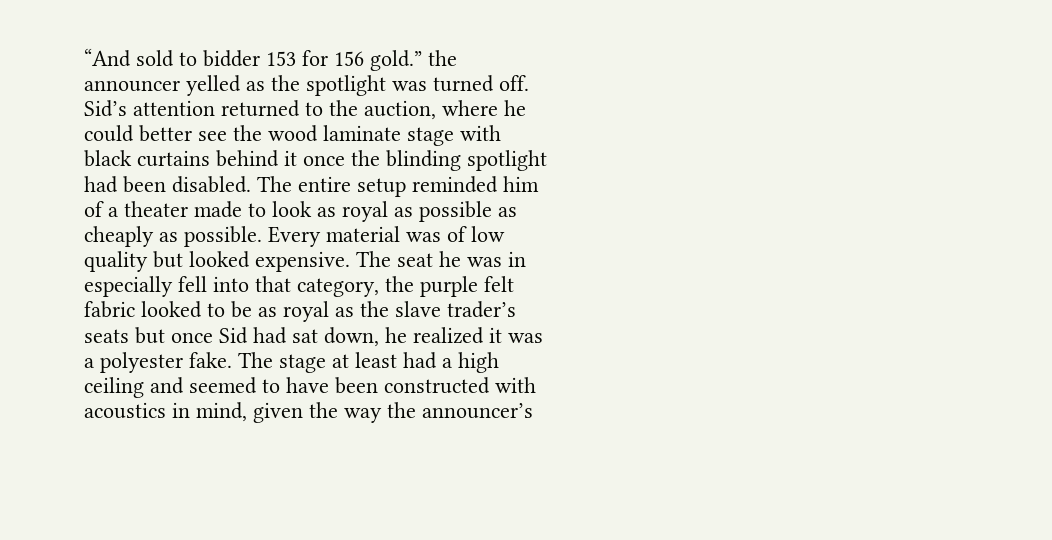“And sold to bidder 153 for 156 gold.” the announcer yelled as the spotlight was turned off. Sid’s attention returned to the auction, where he could better see the wood laminate stage with black curtains behind it once the blinding spotlight had been disabled. The entire setup reminded him of a theater made to look as royal as possible as cheaply as possible. Every material was of low quality but looked expensive. The seat he was in especially fell into that category, the purple felt fabric looked to be as royal as the slave trader’s seats but once Sid had sat down, he realized it was a polyester fake. The stage at least had a high ceiling and seemed to have been constructed with acoustics in mind, given the way the announcer’s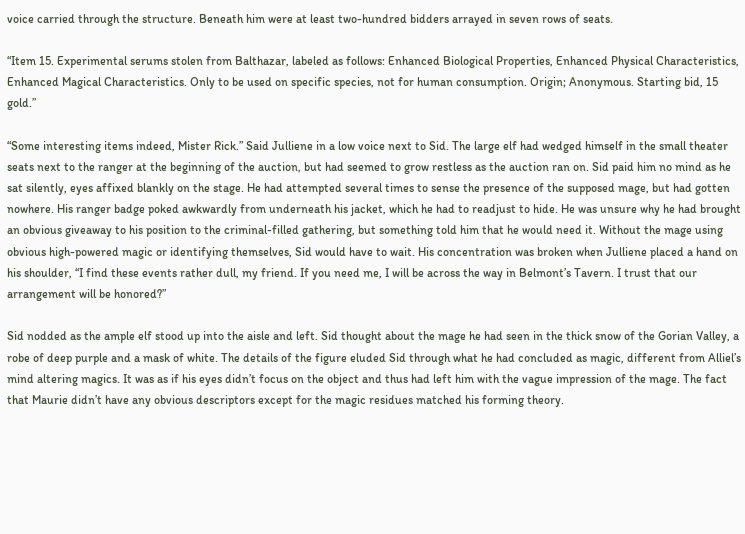voice carried through the structure. Beneath him were at least two-hundred bidders arrayed in seven rows of seats.

“Item 15. Experimental serums stolen from Balthazar, labeled as follows: Enhanced Biological Properties, Enhanced Physical Characteristics, Enhanced Magical Characteristics. Only to be used on specific species, not for human consumption. Origin; Anonymous. Starting bid, 15 gold.”

“Some interesting items indeed, Mister Rick.” Said Julliene in a low voice next to Sid. The large elf had wedged himself in the small theater seats next to the ranger at the beginning of the auction, but had seemed to grow restless as the auction ran on. Sid paid him no mind as he sat silently, eyes affixed blankly on the stage. He had attempted several times to sense the presence of the supposed mage, but had gotten nowhere. His ranger badge poked awkwardly from underneath his jacket, which he had to readjust to hide. He was unsure why he had brought an obvious giveaway to his position to the criminal-filled gathering, but something told him that he would need it. Without the mage using obvious high-powered magic or identifying themselves, Sid would have to wait. His concentration was broken when Julliene placed a hand on his shoulder, “I find these events rather dull, my friend. If you need me, I will be across the way in Belmont’s Tavern. I trust that our arrangement will be honored?”

Sid nodded as the ample elf stood up into the aisle and left. Sid thought about the mage he had seen in the thick snow of the Gorian Valley, a robe of deep purple and a mask of white. The details of the figure eluded Sid through what he had concluded as magic, different from Alliel’s mind altering magics. It was as if his eyes didn’t focus on the object and thus had left him with the vague impression of the mage. The fact that Maurie didn’t have any obvious descriptors except for the magic residues matched his forming theory.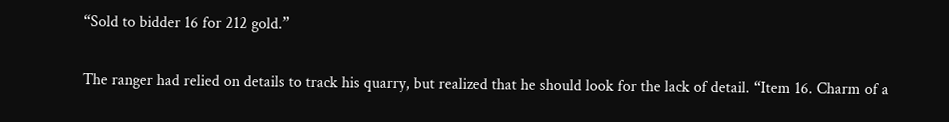“Sold to bidder 16 for 212 gold.”

The ranger had relied on details to track his quarry, but realized that he should look for the lack of detail. “Item 16. Charm of a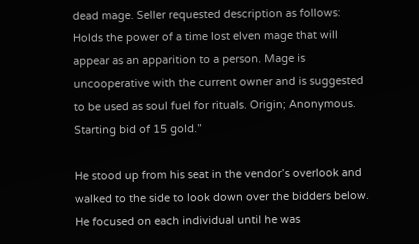dead mage. Seller requested description as follows: Holds the power of a time lost elven mage that will appear as an apparition to a person. Mage is uncooperative with the current owner and is suggested to be used as soul fuel for rituals. Origin; Anonymous. Starting bid of 15 gold.”

He stood up from his seat in the vendor’s overlook and walked to the side to look down over the bidders below. He focused on each individual until he was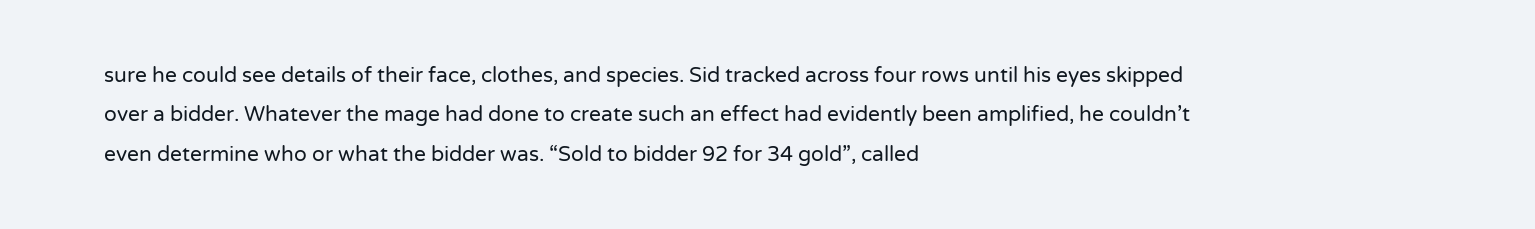sure he could see details of their face, clothes, and species. Sid tracked across four rows until his eyes skipped over a bidder. Whatever the mage had done to create such an effect had evidently been amplified, he couldn’t even determine who or what the bidder was. “Sold to bidder 92 for 34 gold”, called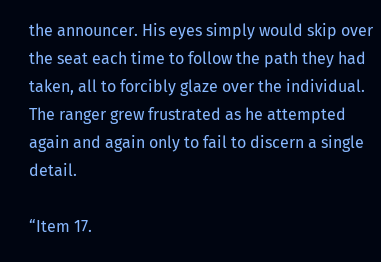the announcer. His eyes simply would skip over the seat each time to follow the path they had taken, all to forcibly glaze over the individual. The ranger grew frustrated as he attempted again and again only to fail to discern a single detail.

“Item 17.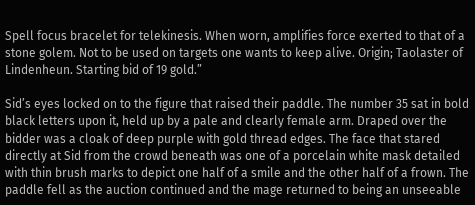Spell focus bracelet for telekinesis. When worn, amplifies force exerted to that of a stone golem. Not to be used on targets one wants to keep alive. Origin; Taolaster of Lindenheun. Starting bid of 19 gold.”

Sid’s eyes locked on to the figure that raised their paddle. The number 35 sat in bold black letters upon it, held up by a pale and clearly female arm. Draped over the bidder was a cloak of deep purple with gold thread edges. The face that stared directly at Sid from the crowd beneath was one of a porcelain white mask detailed with thin brush marks to depict one half of a smile and the other half of a frown. The paddle fell as the auction continued and the mage returned to being an unseeable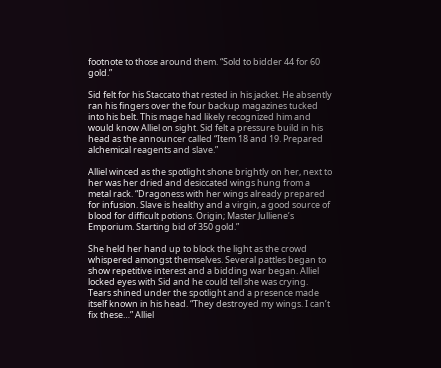footnote to those around them. “Sold to bidder 44 for 60 gold.”

Sid felt for his Staccato that rested in his jacket. He absently ran his fingers over the four backup magazines tucked into his belt. This mage had likely recognized him and would know Alliel on sight. Sid felt a pressure build in his head as the announcer called “Item 18 and 19. Prepared alchemical reagents and slave.”

Alliel winced as the spotlight shone brightly on her, next to her was her dried and desiccated wings hung from a metal rack. “Dragoness with her wings already prepared for infusion. Slave is healthy and a virgin, a good source of blood for difficult potions. Origin; Master Julliene’s Emporium. Starting bid of 350 gold.”

She held her hand up to block the light as the crowd whispered amongst themselves. Several pattles began to show repetitive interest and a bidding war began. Alliel locked eyes with Sid and he could tell she was crying. Tears shined under the spotlight and a presence made itself known in his head. “They destroyed my wings. I can’t fix these…” Alliel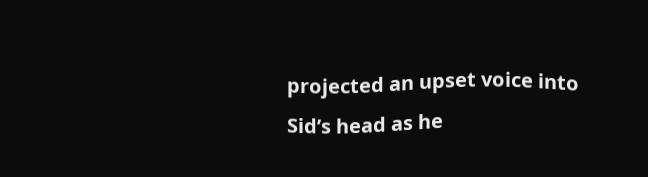projected an upset voice into Sid’s head as he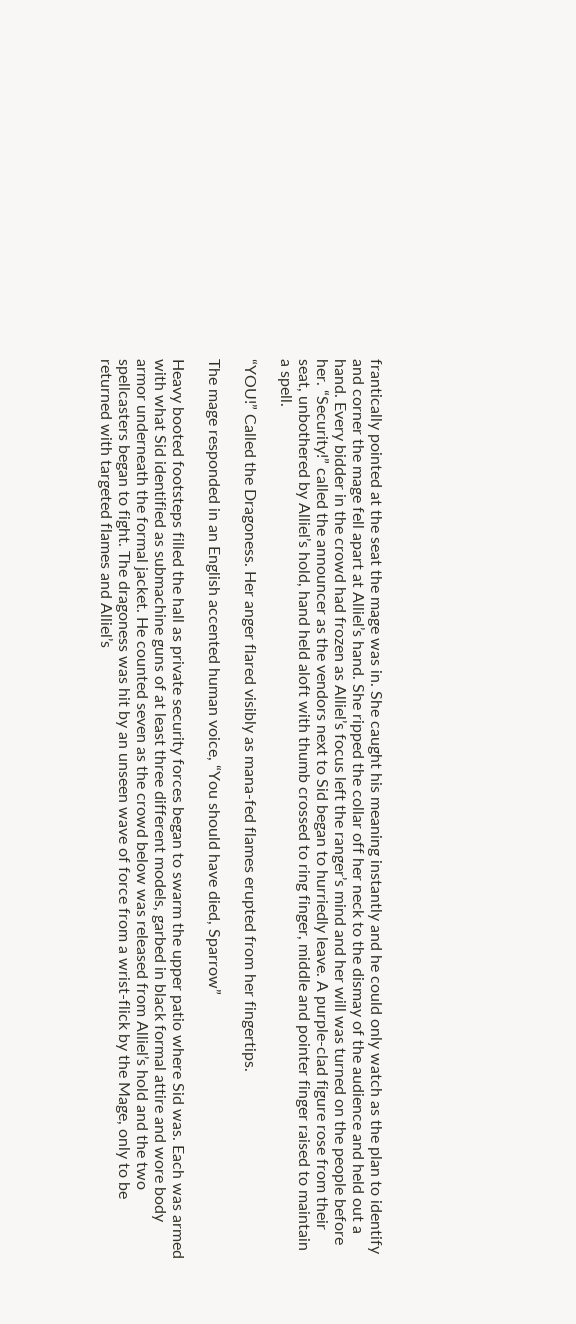frantically pointed at the seat the mage was in. She caught his meaning instantly and he could only watch as the plan to identify and corner the mage fell apart at Alliel’s hand. She ripped the collar off her neck to the dismay of the audience and held out a hand. Every bidder in the crowd had frozen as Alliel’s focus left the ranger’s mind and her will was turned on the people before her. “Security!” called the announcer as the vendors next to Sid began to hurriedly leave. A purple-clad figure rose from their seat, unbothered by Alliel’s hold, hand held aloft with thumb crossed to ring finger, middle and pointer finger raised to maintain a spell.

“YOU!” Called the Dragoness. Her anger flared visibly as mana-fed flames erupted from her fingertips.

The mage responded in an English accented human voice, “You should have died, Sparrow”

Heavy booted footsteps filled the hall as private security forces began to swarm the upper patio where Sid was. Each was armed with what Sid identified as submachine guns of at least three different models, garbed in black formal attire and wore body armor underneath the formal jacket. He counted seven as the crowd below was released from Alliel’s hold and the two spellcasters began to fight. The dragoness was hit by an unseen wave of force from a wrist-flick by the Mage, only to be returned with targeted flames and Alliel’s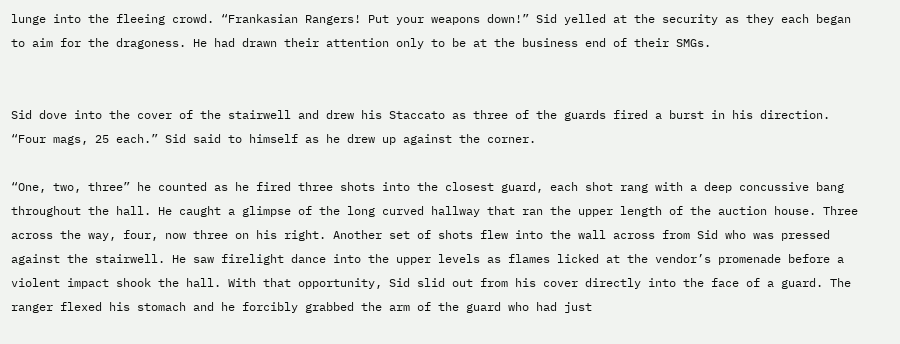lunge into the fleeing crowd. “Frankasian Rangers! Put your weapons down!” Sid yelled at the security as they each began to aim for the dragoness. He had drawn their attention only to be at the business end of their SMGs.


Sid dove into the cover of the stairwell and drew his Staccato as three of the guards fired a burst in his direction. “Four mags, 25 each.” Sid said to himself as he drew up against the corner.

“One, two, three” he counted as he fired three shots into the closest guard, each shot rang with a deep concussive bang throughout the hall. He caught a glimpse of the long curved hallway that ran the upper length of the auction house. Three across the way, four, now three on his right. Another set of shots flew into the wall across from Sid who was pressed against the stairwell. He saw firelight dance into the upper levels as flames licked at the vendor’s promenade before a violent impact shook the hall. With that opportunity, Sid slid out from his cover directly into the face of a guard. The ranger flexed his stomach and he forcibly grabbed the arm of the guard who had just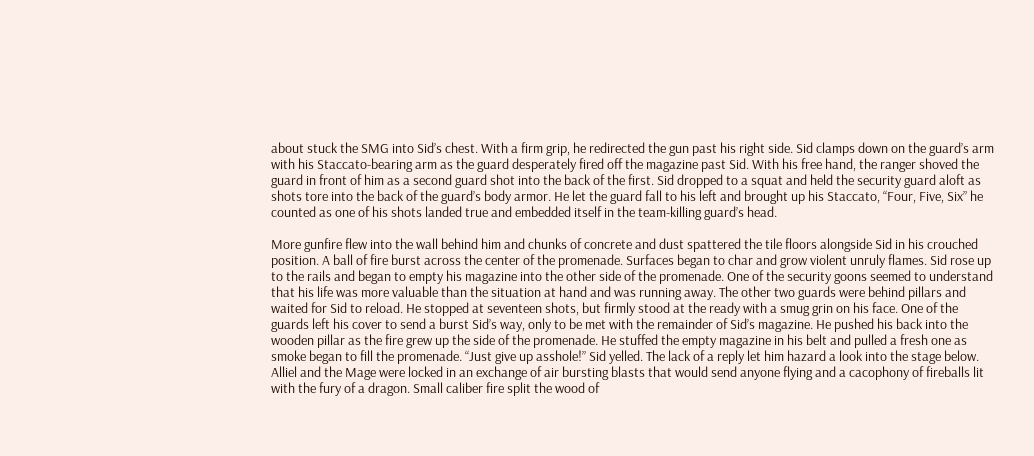about stuck the SMG into Sid’s chest. With a firm grip, he redirected the gun past his right side. Sid clamps down on the guard’s arm with his Staccato-bearing arm as the guard desperately fired off the magazine past Sid. With his free hand, the ranger shoved the guard in front of him as a second guard shot into the back of the first. Sid dropped to a squat and held the security guard aloft as shots tore into the back of the guard’s body armor. He let the guard fall to his left and brought up his Staccato, “Four, Five, Six” he counted as one of his shots landed true and embedded itself in the team-killing guard’s head.

More gunfire flew into the wall behind him and chunks of concrete and dust spattered the tile floors alongside Sid in his crouched position. A ball of fire burst across the center of the promenade. Surfaces began to char and grow violent unruly flames. Sid rose up to the rails and began to empty his magazine into the other side of the promenade. One of the security goons seemed to understand that his life was more valuable than the situation at hand and was running away. The other two guards were behind pillars and waited for Sid to reload. He stopped at seventeen shots, but firmly stood at the ready with a smug grin on his face. One of the guards left his cover to send a burst Sid’s way, only to be met with the remainder of Sid’s magazine. He pushed his back into the wooden pillar as the fire grew up the side of the promenade. He stuffed the empty magazine in his belt and pulled a fresh one as smoke began to fill the promenade. “Just give up asshole!” Sid yelled. The lack of a reply let him hazard a look into the stage below. Alliel and the Mage were locked in an exchange of air bursting blasts that would send anyone flying and a cacophony of fireballs lit with the fury of a dragon. Small caliber fire split the wood of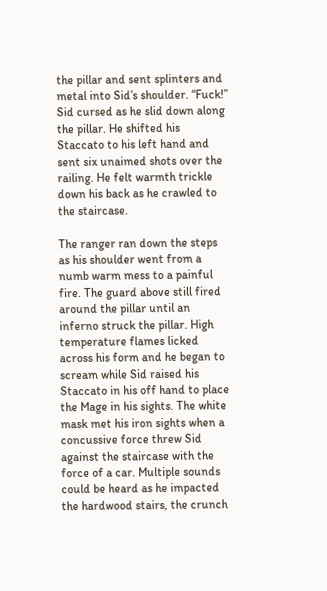the pillar and sent splinters and metal into Sid’s shoulder. “Fuck!” Sid cursed as he slid down along the pillar. He shifted his Staccato to his left hand and sent six unaimed shots over the railing. He felt warmth trickle down his back as he crawled to the staircase.

The ranger ran down the steps as his shoulder went from a numb warm mess to a painful fire. The guard above still fired around the pillar until an inferno struck the pillar. High temperature flames licked across his form and he began to scream while Sid raised his Staccato in his off hand to place the Mage in his sights. The white mask met his iron sights when a concussive force threw Sid against the staircase with the force of a car. Multiple sounds could be heard as he impacted the hardwood stairs, the crunch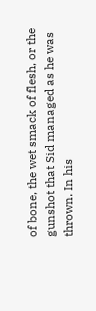of bone, the wet smack of flesh, or the gunshot that Sid managed as he was thrown. In his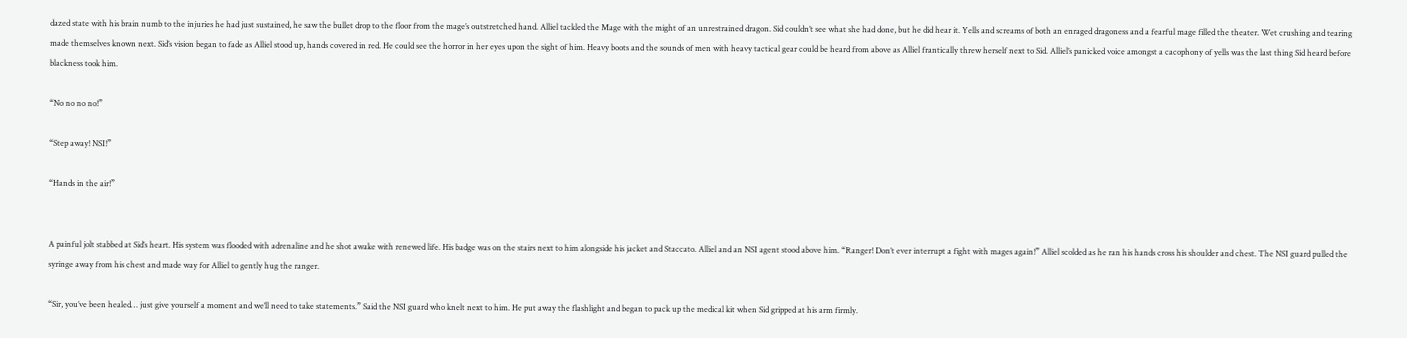dazed state with his brain numb to the injuries he had just sustained, he saw the bullet drop to the floor from the mage’s outstretched hand. Alliel tackled the Mage with the might of an unrestrained dragon. Sid couldn’t see what she had done, but he did hear it. Yells and screams of both an enraged dragoness and a fearful mage filled the theater. Wet crushing and tearing made themselves known next. Sid’s vision began to fade as Alliel stood up, hands covered in red. He could see the horror in her eyes upon the sight of him. Heavy boots and the sounds of men with heavy tactical gear could be heard from above as Alliel frantically threw herself next to Sid. Alliel’s panicked voice amongst a cacophony of yells was the last thing Sid heard before blackness took him.

“No no no no!”

“Step away! NSI!”

“Hands in the air!”


A painful jolt stabbed at Sid’s heart. His system was flooded with adrenaline and he shot awake with renewed life. His badge was on the stairs next to him alongside his jacket and Staccato. Alliel and an NSI agent stood above him. “Ranger! Don’t ever interrupt a fight with mages again!” Alliel scolded as he ran his hands cross his shoulder and chest. The NSI guard pulled the syringe away from his chest and made way for Alliel to gently hug the ranger.

“Sir, you’ve been healed… just give yourself a moment and we’ll need to take statements.” Said the NSI guard who knelt next to him. He put away the flashlight and began to pack up the medical kit when Sid gripped at his arm firmly.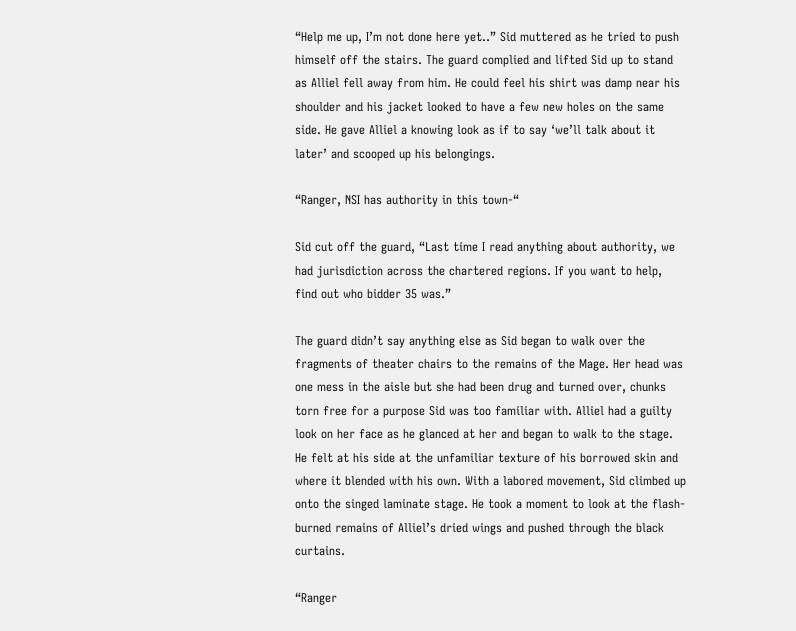“Help me up, I’m not done here yet..” Sid muttered as he tried to push himself off the stairs. The guard complied and lifted Sid up to stand as Alliel fell away from him. He could feel his shirt was damp near his shoulder and his jacket looked to have a few new holes on the same side. He gave Alliel a knowing look as if to say ‘we’ll talk about it later’ and scooped up his belongings.

“Ranger, NSI has authority in this town-“

Sid cut off the guard, “Last time I read anything about authority, we had jurisdiction across the chartered regions. If you want to help, find out who bidder 35 was.”

The guard didn’t say anything else as Sid began to walk over the fragments of theater chairs to the remains of the Mage. Her head was one mess in the aisle but she had been drug and turned over, chunks torn free for a purpose Sid was too familiar with. Alliel had a guilty look on her face as he glanced at her and began to walk to the stage. He felt at his side at the unfamiliar texture of his borrowed skin and where it blended with his own. With a labored movement, Sid climbed up onto the singed laminate stage. He took a moment to look at the flash-burned remains of Alliel’s dried wings and pushed through the black curtains.

“Ranger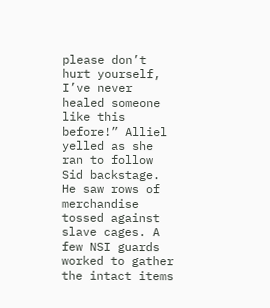please don’t hurt yourself, I’ve never healed someone like this before!” Alliel yelled as she ran to follow Sid backstage. He saw rows of merchandise tossed against slave cages. A few NSI guards worked to gather the intact items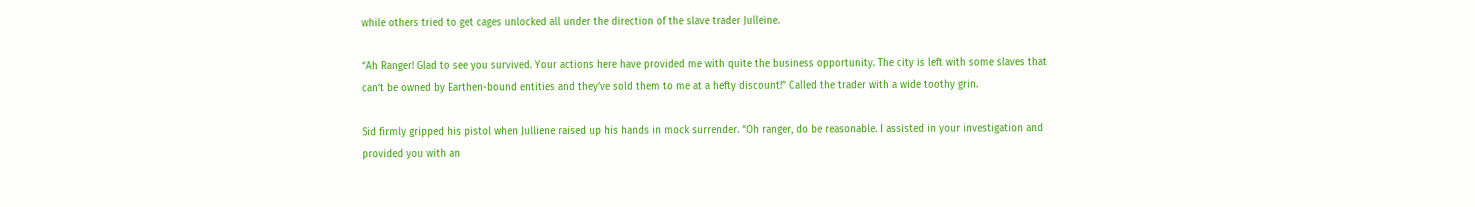while others tried to get cages unlocked all under the direction of the slave trader Julleine.

“Ah Ranger! Glad to see you survived. Your actions here have provided me with quite the business opportunity. The city is left with some slaves that can’t be owned by Earthen-bound entities and they’ve sold them to me at a hefty discount!” Called the trader with a wide toothy grin.

Sid firmly gripped his pistol when Julliene raised up his hands in mock surrender. “Oh ranger, do be reasonable. I assisted in your investigation and provided you with an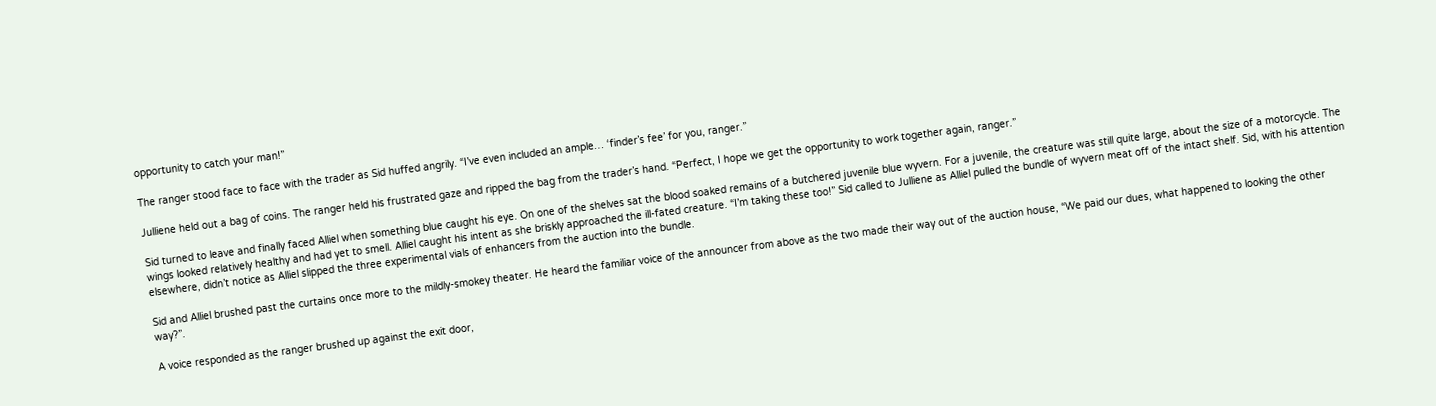opportunity to catch your man!”

The ranger stood face to face with the trader as Sid huffed angrily. “I’ve even included an ample… ‘finder’s fee’ for you, ranger.”

Julliene held out a bag of coins. The ranger held his frustrated gaze and ripped the bag from the trader’s hand. “Perfect, I hope we get the opportunity to work together again, ranger.”

Sid turned to leave and finally faced Alliel when something blue caught his eye. On one of the shelves sat the blood soaked remains of a butchered juvenile blue wyvern. For a juvenile, the creature was still quite large, about the size of a motorcycle. The wings looked relatively healthy and had yet to smell. Alliel caught his intent as she briskly approached the ill-fated creature. “I’m taking these too!” Sid called to Julliene as Alliel pulled the bundle of wyvern meat off of the intact shelf. Sid, with his attention elsewhere, didn’t notice as Alliel slipped the three experimental vials of enhancers from the auction into the bundle.

Sid and Alliel brushed past the curtains once more to the mildly-smokey theater. He heard the familiar voice of the announcer from above as the two made their way out of the auction house, “We paid our dues, what happened to looking the other way?”.

A voice responded as the ranger brushed up against the exit door,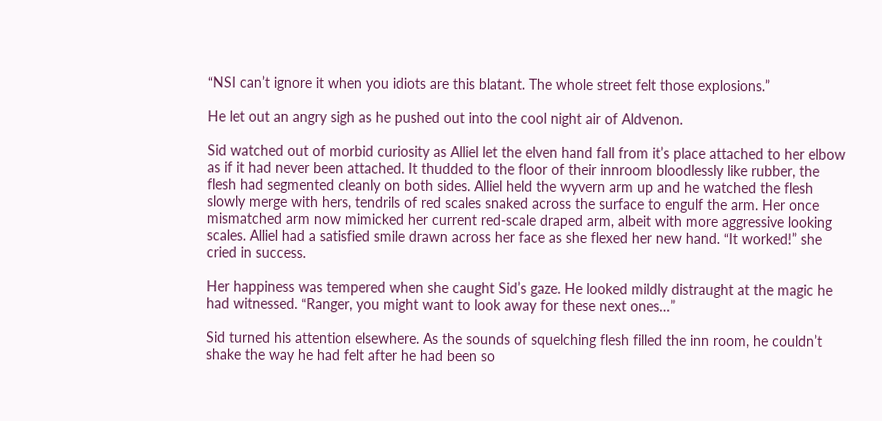“NSI can’t ignore it when you idiots are this blatant. The whole street felt those explosions.”

He let out an angry sigh as he pushed out into the cool night air of Aldvenon.

Sid watched out of morbid curiosity as Alliel let the elven hand fall from it’s place attached to her elbow as if it had never been attached. It thudded to the floor of their innroom bloodlessly like rubber, the flesh had segmented cleanly on both sides. Alliel held the wyvern arm up and he watched the flesh slowly merge with hers, tendrils of red scales snaked across the surface to engulf the arm. Her once mismatched arm now mimicked her current red-scale draped arm, albeit with more aggressive looking scales. Alliel had a satisfied smile drawn across her face as she flexed her new hand. “It worked!” she cried in success.

Her happiness was tempered when she caught Sid’s gaze. He looked mildly distraught at the magic he had witnessed. “Ranger, you might want to look away for these next ones…”

Sid turned his attention elsewhere. As the sounds of squelching flesh filled the inn room, he couldn’t shake the way he had felt after he had been so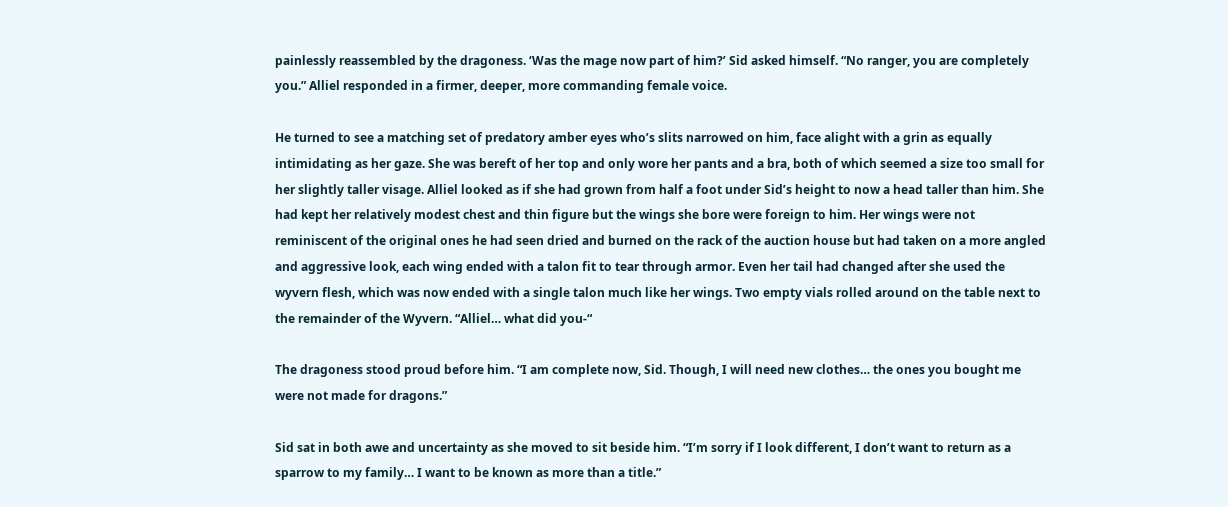painlessly reassembled by the dragoness. ‘Was the mage now part of him?’ Sid asked himself. “No ranger, you are completely you.” Alliel responded in a firmer, deeper, more commanding female voice.

He turned to see a matching set of predatory amber eyes who’s slits narrowed on him, face alight with a grin as equally intimidating as her gaze. She was bereft of her top and only wore her pants and a bra, both of which seemed a size too small for her slightly taller visage. Alliel looked as if she had grown from half a foot under Sid’s height to now a head taller than him. She had kept her relatively modest chest and thin figure but the wings she bore were foreign to him. Her wings were not reminiscent of the original ones he had seen dried and burned on the rack of the auction house but had taken on a more angled and aggressive look, each wing ended with a talon fit to tear through armor. Even her tail had changed after she used the wyvern flesh, which was now ended with a single talon much like her wings. Two empty vials rolled around on the table next to the remainder of the Wyvern. “Alliel… what did you-“

The dragoness stood proud before him. “I am complete now, Sid. Though, I will need new clothes… the ones you bought me were not made for dragons.”

Sid sat in both awe and uncertainty as she moved to sit beside him. “I’m sorry if I look different, I don’t want to return as a sparrow to my family… I want to be known as more than a title.”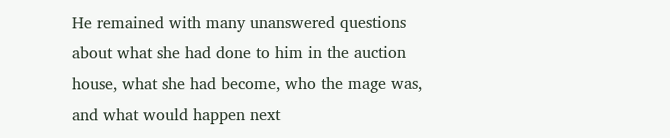He remained with many unanswered questions about what she had done to him in the auction house, what she had become, who the mage was, and what would happen next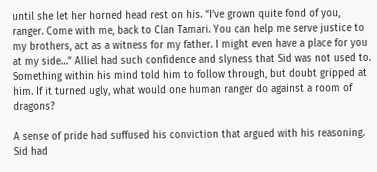until she let her horned head rest on his. “I’ve grown quite fond of you, ranger. Come with me, back to Clan Tamari. You can help me serve justice to my brothers, act as a witness for my father. I might even have a place for you at my side…” Alliel had such confidence and slyness that Sid was not used to. Something within his mind told him to follow through, but doubt gripped at him. If it turned ugly, what would one human ranger do against a room of dragons?

A sense of pride had suffused his conviction that argued with his reasoning. Sid had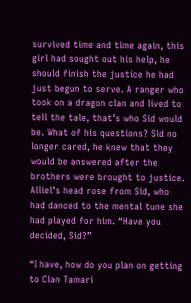survived time and time again, this girl had sought out his help, he should finish the justice he had just begun to serve. A ranger who took on a dragon clan and lived to tell the tale, that’s who Sid would be. What of his questions? Sid no longer cared, he knew that they would be answered after the brothers were brought to justice. Alliel’s head rose from Sid, who had danced to the mental tune she had played for him. “Have you decided, Sid?”

“I have, how do you plan on getting to Clan Tamari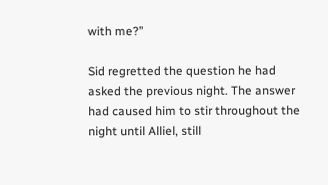with me?”

Sid regretted the question he had asked the previous night. The answer had caused him to stir throughout the night until Alliel, still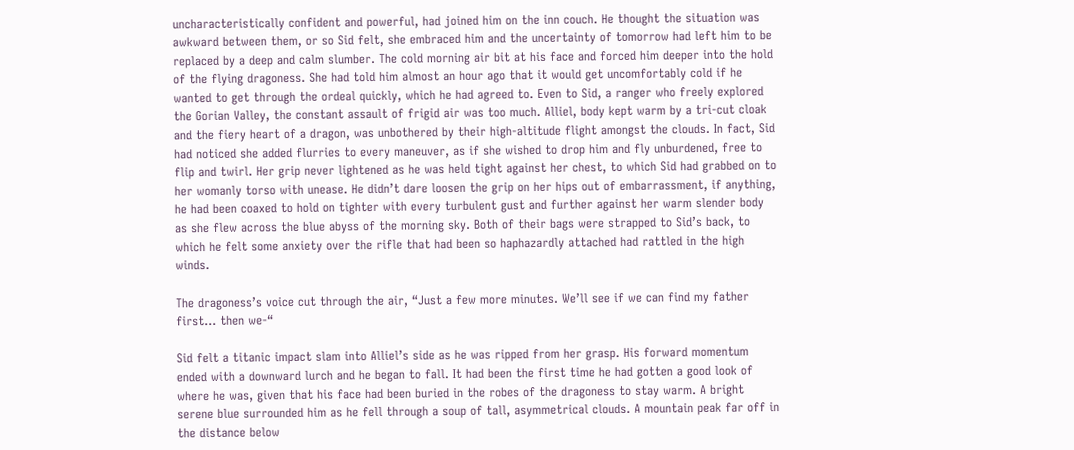uncharacteristically confident and powerful, had joined him on the inn couch. He thought the situation was awkward between them, or so Sid felt, she embraced him and the uncertainty of tomorrow had left him to be replaced by a deep and calm slumber. The cold morning air bit at his face and forced him deeper into the hold of the flying dragoness. She had told him almost an hour ago that it would get uncomfortably cold if he wanted to get through the ordeal quickly, which he had agreed to. Even to Sid, a ranger who freely explored the Gorian Valley, the constant assault of frigid air was too much. Alliel, body kept warm by a tri-cut cloak and the fiery heart of a dragon, was unbothered by their high-altitude flight amongst the clouds. In fact, Sid had noticed she added flurries to every maneuver, as if she wished to drop him and fly unburdened, free to flip and twirl. Her grip never lightened as he was held tight against her chest, to which Sid had grabbed on to her womanly torso with unease. He didn’t dare loosen the grip on her hips out of embarrassment, if anything, he had been coaxed to hold on tighter with every turbulent gust and further against her warm slender body as she flew across the blue abyss of the morning sky. Both of their bags were strapped to Sid’s back, to which he felt some anxiety over the rifle that had been so haphazardly attached had rattled in the high winds.

The dragoness’s voice cut through the air, “Just a few more minutes. We’ll see if we can find my father first… then we-“

Sid felt a titanic impact slam into Alliel’s side as he was ripped from her grasp. His forward momentum ended with a downward lurch and he began to fall. It had been the first time he had gotten a good look of where he was, given that his face had been buried in the robes of the dragoness to stay warm. A bright serene blue surrounded him as he fell through a soup of tall, asymmetrical clouds. A mountain peak far off in the distance below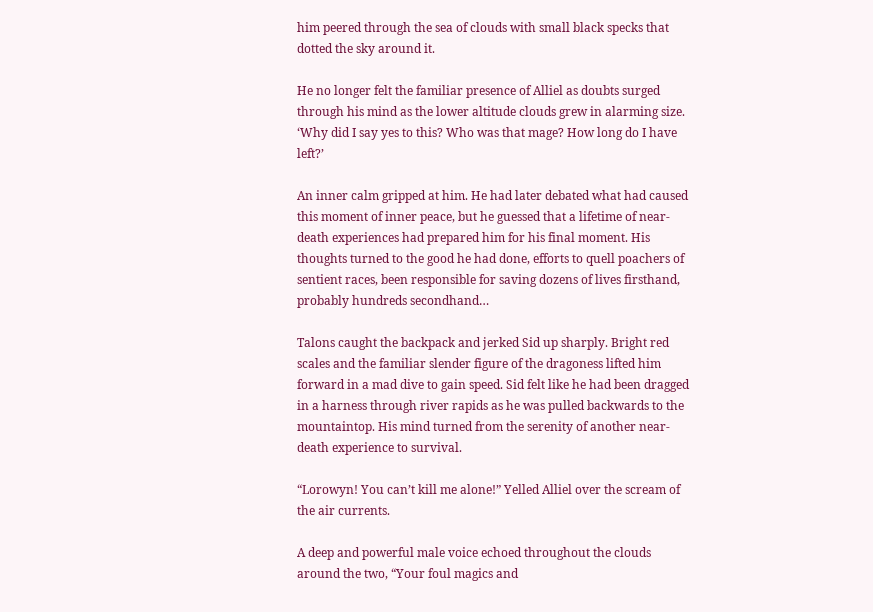him peered through the sea of clouds with small black specks that dotted the sky around it.

He no longer felt the familiar presence of Alliel as doubts surged through his mind as the lower altitude clouds grew in alarming size. ‘Why did I say yes to this? Who was that mage? How long do I have left?’

An inner calm gripped at him. He had later debated what had caused this moment of inner peace, but he guessed that a lifetime of near-death experiences had prepared him for his final moment. His thoughts turned to the good he had done, efforts to quell poachers of sentient races, been responsible for saving dozens of lives firsthand, probably hundreds secondhand…

Talons caught the backpack and jerked Sid up sharply. Bright red scales and the familiar slender figure of the dragoness lifted him forward in a mad dive to gain speed. Sid felt like he had been dragged in a harness through river rapids as he was pulled backwards to the mountaintop. His mind turned from the serenity of another near-death experience to survival.

“Lorowyn! You can’t kill me alone!” Yelled Alliel over the scream of the air currents.

A deep and powerful male voice echoed throughout the clouds around the two, “Your foul magics and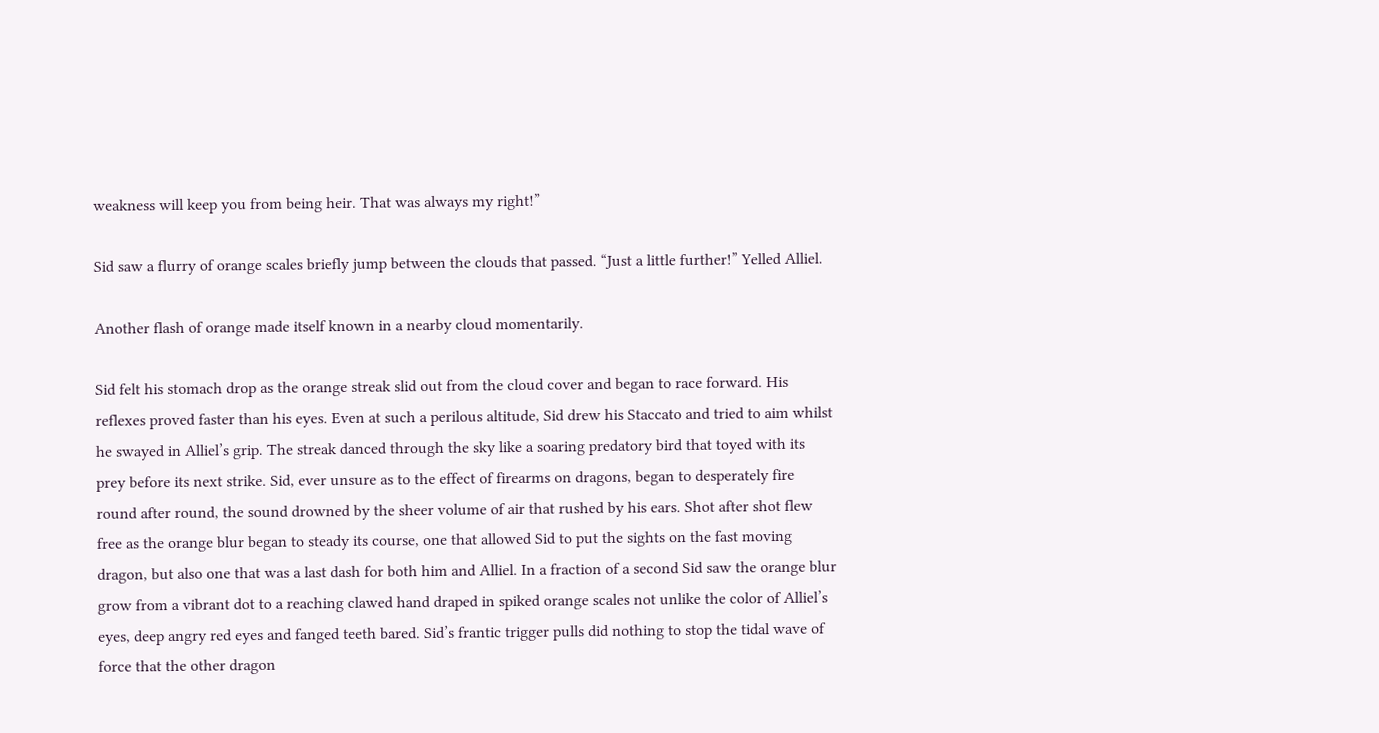weakness will keep you from being heir. That was always my right!”

Sid saw a flurry of orange scales briefly jump between the clouds that passed. “Just a little further!” Yelled Alliel.

Another flash of orange made itself known in a nearby cloud momentarily.

Sid felt his stomach drop as the orange streak slid out from the cloud cover and began to race forward. His reflexes proved faster than his eyes. Even at such a perilous altitude, Sid drew his Staccato and tried to aim whilst he swayed in Alliel’s grip. The streak danced through the sky like a soaring predatory bird that toyed with its prey before its next strike. Sid, ever unsure as to the effect of firearms on dragons, began to desperately fire round after round, the sound drowned by the sheer volume of air that rushed by his ears. Shot after shot flew free as the orange blur began to steady its course, one that allowed Sid to put the sights on the fast moving dragon, but also one that was a last dash for both him and Alliel. In a fraction of a second Sid saw the orange blur grow from a vibrant dot to a reaching clawed hand draped in spiked orange scales not unlike the color of Alliel’s eyes, deep angry red eyes and fanged teeth bared. Sid’s frantic trigger pulls did nothing to stop the tidal wave of force that the other dragon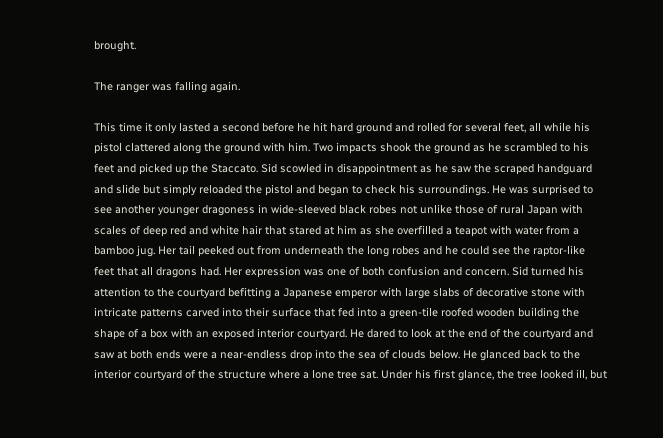brought.

The ranger was falling again.

This time it only lasted a second before he hit hard ground and rolled for several feet, all while his pistol clattered along the ground with him. Two impacts shook the ground as he scrambled to his feet and picked up the Staccato. Sid scowled in disappointment as he saw the scraped handguard and slide but simply reloaded the pistol and began to check his surroundings. He was surprised to see another younger dragoness in wide-sleeved black robes not unlike those of rural Japan with scales of deep red and white hair that stared at him as she overfilled a teapot with water from a bamboo jug. Her tail peeked out from underneath the long robes and he could see the raptor-like feet that all dragons had. Her expression was one of both confusion and concern. Sid turned his attention to the courtyard befitting a Japanese emperor with large slabs of decorative stone with intricate patterns carved into their surface that fed into a green-tile roofed wooden building the shape of a box with an exposed interior courtyard. He dared to look at the end of the courtyard and saw at both ends were a near-endless drop into the sea of clouds below. He glanced back to the interior courtyard of the structure where a lone tree sat. Under his first glance, the tree looked ill, but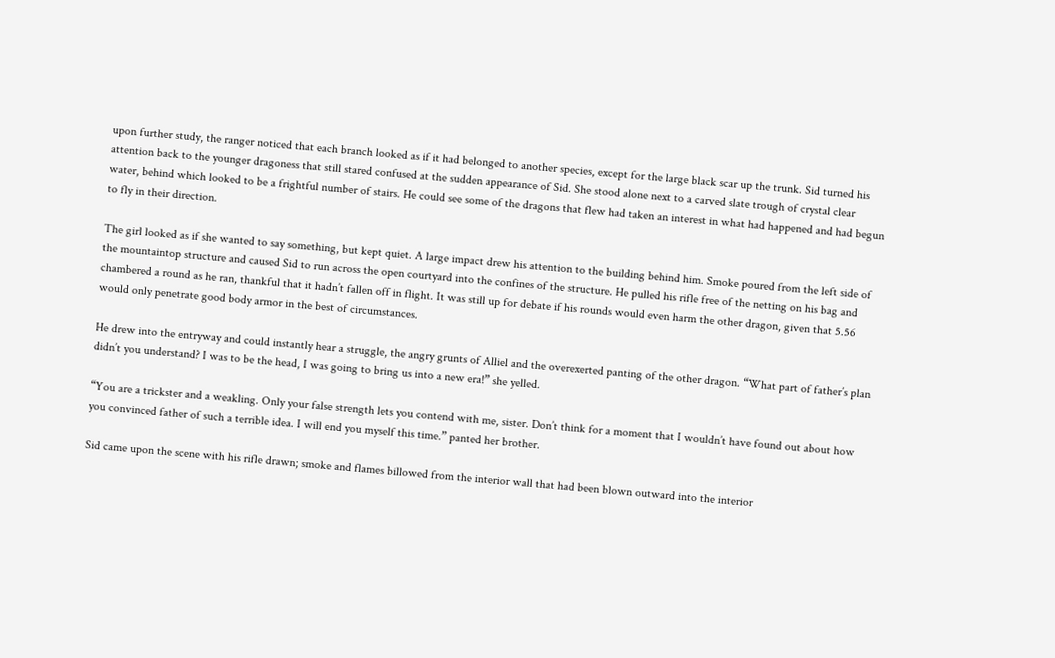upon further study, the ranger noticed that each branch looked as if it had belonged to another species, except for the large black scar up the trunk. Sid turned his attention back to the younger dragoness that still stared confused at the sudden appearance of Sid. She stood alone next to a carved slate trough of crystal clear water, behind which looked to be a frightful number of stairs. He could see some of the dragons that flew had taken an interest in what had happened and had begun to fly in their direction.

The girl looked as if she wanted to say something, but kept quiet. A large impact drew his attention to the building behind him. Smoke poured from the left side of the mountaintop structure and caused Sid to run across the open courtyard into the confines of the structure. He pulled his rifle free of the netting on his bag and chambered a round as he ran, thankful that it hadn’t fallen off in flight. It was still up for debate if his rounds would even harm the other dragon, given that 5.56 would only penetrate good body armor in the best of circumstances.

He drew into the entryway and could instantly hear a struggle, the angry grunts of Alliel and the overexerted panting of the other dragon. “What part of father’s plan didn’t you understand? I was to be the head, I was going to bring us into a new era!” she yelled.

“You are a trickster and a weakling. Only your false strength lets you contend with me, sister. Don’t think for a moment that I wouldn’t have found out about how you convinced father of such a terrible idea. I will end you myself this time.” panted her brother.

Sid came upon the scene with his rifle drawn; smoke and flames billowed from the interior wall that had been blown outward into the interior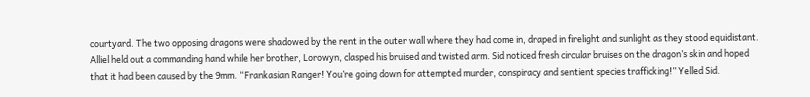courtyard. The two opposing dragons were shadowed by the rent in the outer wall where they had come in, draped in firelight and sunlight as they stood equidistant. Alliel held out a commanding hand while her brother, Lorowyn, clasped his bruised and twisted arm. Sid noticed fresh circular bruises on the dragon’s skin and hoped that it had been caused by the 9mm. “Frankasian Ranger! You’re going down for attempted murder, conspiracy and sentient species trafficking!” Yelled Sid.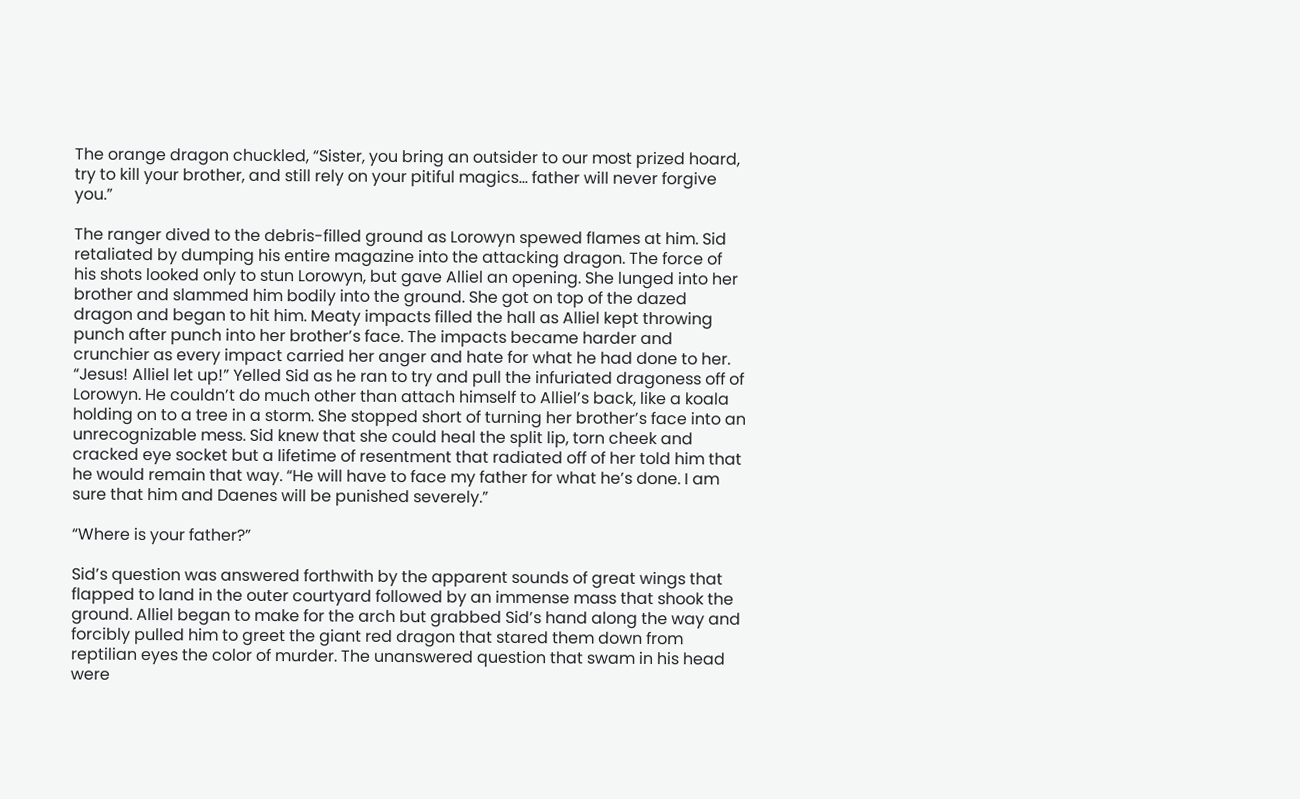The orange dragon chuckled, “Sister, you bring an outsider to our most prized hoard, try to kill your brother, and still rely on your pitiful magics… father will never forgive you.”

The ranger dived to the debris-filled ground as Lorowyn spewed flames at him. Sid retaliated by dumping his entire magazine into the attacking dragon. The force of his shots looked only to stun Lorowyn, but gave Alliel an opening. She lunged into her brother and slammed him bodily into the ground. She got on top of the dazed dragon and began to hit him. Meaty impacts filled the hall as Alliel kept throwing punch after punch into her brother’s face. The impacts became harder and crunchier as every impact carried her anger and hate for what he had done to her. “Jesus! Alliel let up!” Yelled Sid as he ran to try and pull the infuriated dragoness off of Lorowyn. He couldn’t do much other than attach himself to Alliel’s back, like a koala holding on to a tree in a storm. She stopped short of turning her brother’s face into an unrecognizable mess. Sid knew that she could heal the split lip, torn cheek and cracked eye socket but a lifetime of resentment that radiated off of her told him that he would remain that way. “He will have to face my father for what he’s done. I am sure that him and Daenes will be punished severely.”

“Where is your father?”

Sid’s question was answered forthwith by the apparent sounds of great wings that flapped to land in the outer courtyard followed by an immense mass that shook the ground. Alliel began to make for the arch but grabbed Sid’s hand along the way and forcibly pulled him to greet the giant red dragon that stared them down from reptilian eyes the color of murder. The unanswered question that swam in his head were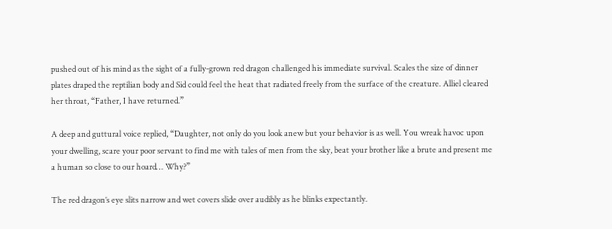pushed out of his mind as the sight of a fully-grown red dragon challenged his immediate survival. Scales the size of dinner plates draped the reptilian body and Sid could feel the heat that radiated freely from the surface of the creature. Alliel cleared her throat, “Father, I have returned.”

A deep and guttural voice replied, “Daughter, not only do you look anew but your behavior is as well. You wreak havoc upon your dwelling, scare your poor servant to find me with tales of men from the sky, beat your brother like a brute and present me a human so close to our hoard… Why?”

The red dragon’s eye slits narrow and wet covers slide over audibly as he blinks expectantly.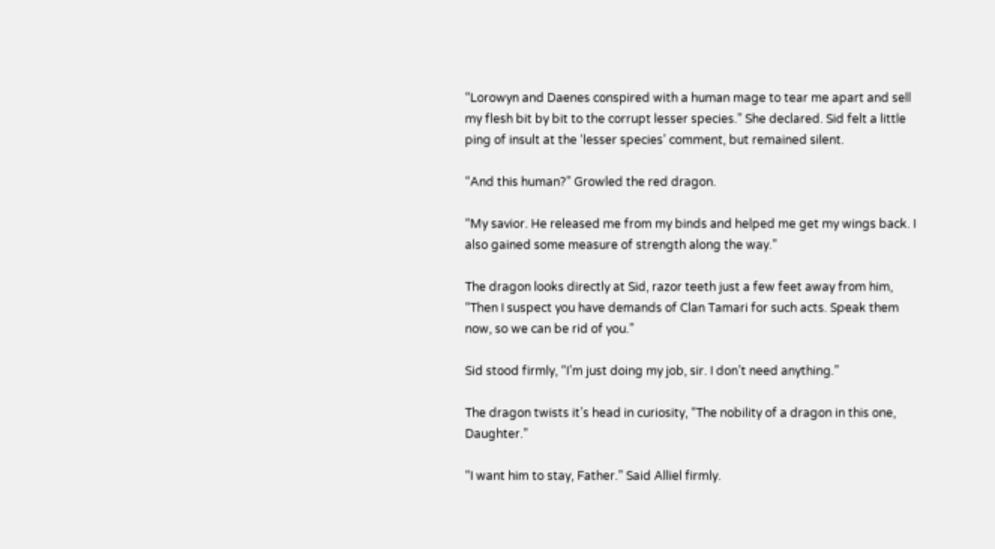“Lorowyn and Daenes conspired with a human mage to tear me apart and sell my flesh bit by bit to the corrupt lesser species.” She declared. Sid felt a little ping of insult at the ‘lesser species’ comment, but remained silent.

“And this human?” Growled the red dragon.

“My savior. He released me from my binds and helped me get my wings back. I also gained some measure of strength along the way.”

The dragon looks directly at Sid, razor teeth just a few feet away from him, “Then I suspect you have demands of Clan Tamari for such acts. Speak them now, so we can be rid of you.”

Sid stood firmly, “I’m just doing my job, sir. I don’t need anything.”

The dragon twists it’s head in curiosity, “The nobility of a dragon in this one, Daughter.”

“I want him to stay, Father.” Said Alliel firmly.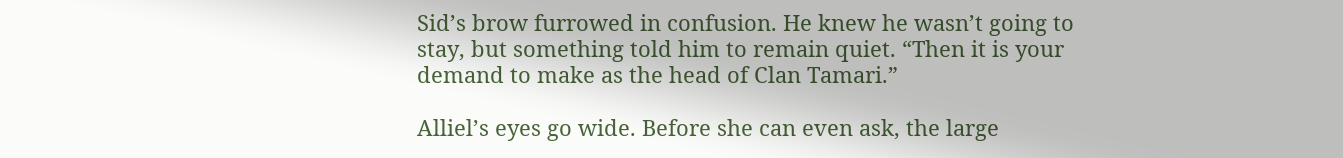Sid’s brow furrowed in confusion. He knew he wasn’t going to stay, but something told him to remain quiet. “Then it is your demand to make as the head of Clan Tamari.”

Alliel’s eyes go wide. Before she can even ask, the large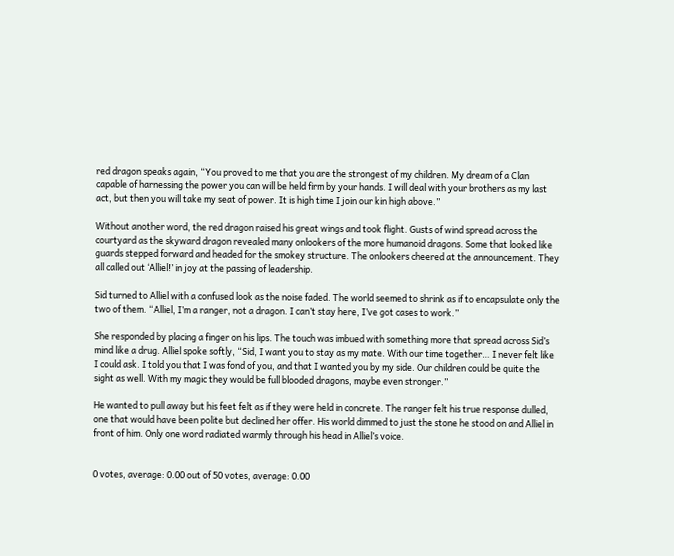red dragon speaks again, “You proved to me that you are the strongest of my children. My dream of a Clan capable of harnessing the power you can will be held firm by your hands. I will deal with your brothers as my last act, but then you will take my seat of power. It is high time I join our kin high above.”

Without another word, the red dragon raised his great wings and took flight. Gusts of wind spread across the courtyard as the skyward dragon revealed many onlookers of the more humanoid dragons. Some that looked like guards stepped forward and headed for the smokey structure. The onlookers cheered at the announcement. They all called out ‘Alliel!’ in joy at the passing of leadership.

Sid turned to Alliel with a confused look as the noise faded. The world seemed to shrink as if to encapsulate only the two of them. “Alliel, I’m a ranger, not a dragon. I can’t stay here, I’ve got cases to work.”

She responded by placing a finger on his lips. The touch was imbued with something more that spread across Sid’s mind like a drug. Alliel spoke softly, “Sid, I want you to stay as my mate. With our time together… I never felt like I could ask. I told you that I was fond of you, and that I wanted you by my side. Our children could be quite the sight as well. With my magic they would be full blooded dragons, maybe even stronger.”

He wanted to pull away but his feet felt as if they were held in concrete. The ranger felt his true response dulled, one that would have been polite but declined her offer. His world dimmed to just the stone he stood on and Alliel in front of him. Only one word radiated warmly through his head in Alliel’s voice.


0 votes, average: 0.00 out of 50 votes, average: 0.00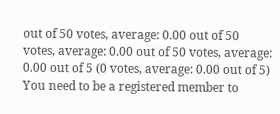out of 50 votes, average: 0.00 out of 50 votes, average: 0.00 out of 50 votes, average: 0.00 out of 5 (0 votes, average: 0.00 out of 5)
You need to be a registered member to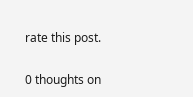rate this post.

0 thoughts on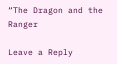“The Dragon and the Ranger

Leave a Reply